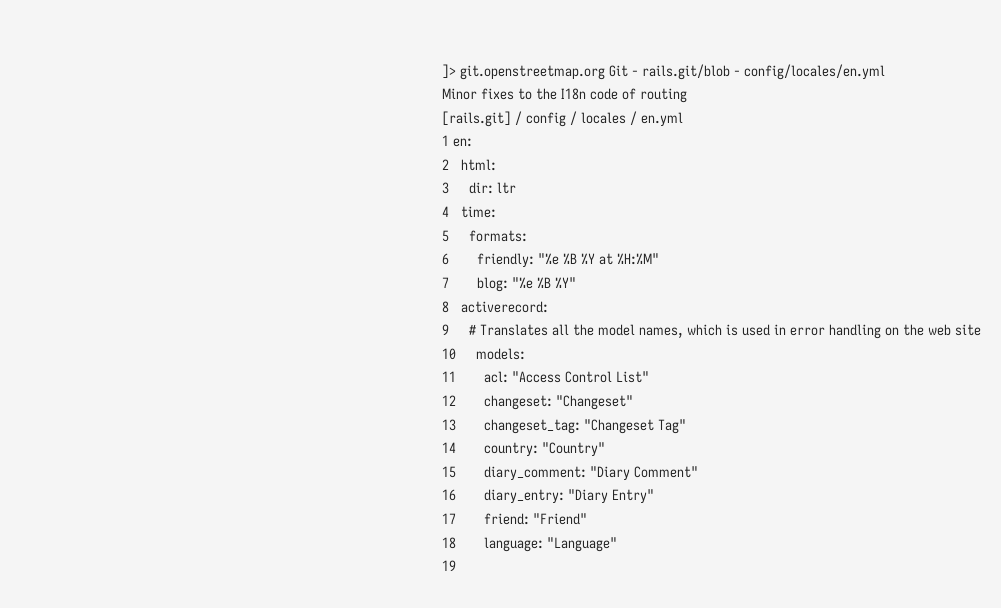]> git.openstreetmap.org Git - rails.git/blob - config/locales/en.yml
Minor fixes to the I18n code of routing
[rails.git] / config / locales / en.yml
1 en:
2   html:
3     dir: ltr
4   time:
5     formats:
6       friendly: "%e %B %Y at %H:%M"
7       blog: "%e %B %Y"
8   activerecord:
9     # Translates all the model names, which is used in error handling on the web site
10     models:
11       acl: "Access Control List"
12       changeset: "Changeset"
13       changeset_tag: "Changeset Tag"
14       country: "Country"
15       diary_comment: "Diary Comment"
16       diary_entry: "Diary Entry"
17       friend: "Friend"
18       language: "Language"
19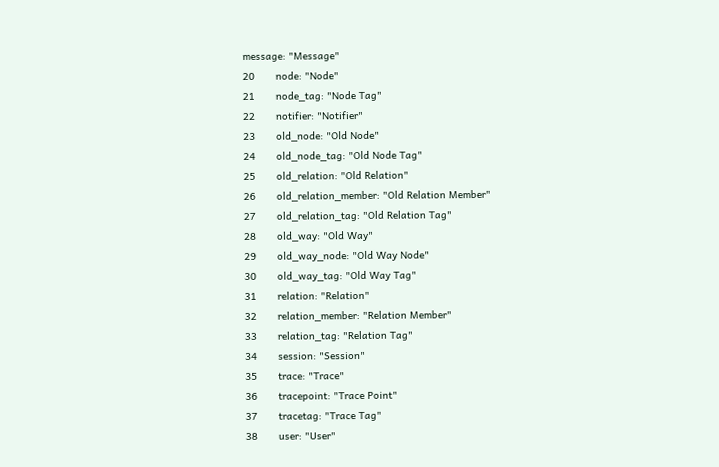message: "Message"
20       node: "Node"
21       node_tag: "Node Tag"
22       notifier: "Notifier"
23       old_node: "Old Node"
24       old_node_tag: "Old Node Tag"
25       old_relation: "Old Relation"
26       old_relation_member: "Old Relation Member"
27       old_relation_tag: "Old Relation Tag"
28       old_way: "Old Way"
29       old_way_node: "Old Way Node"
30       old_way_tag: "Old Way Tag"
31       relation: "Relation"
32       relation_member: "Relation Member"
33       relation_tag: "Relation Tag"
34       session: "Session"
35       trace: "Trace"
36       tracepoint: "Trace Point"
37       tracetag: "Trace Tag"
38       user: "User"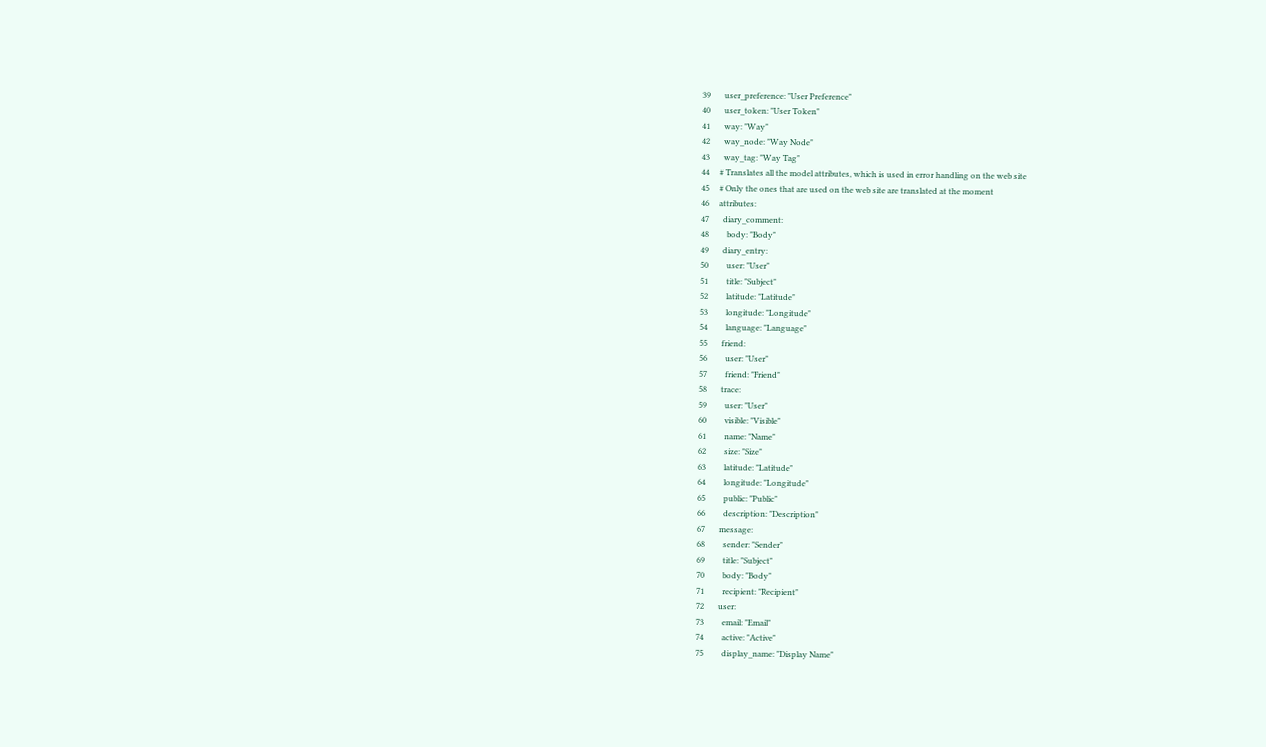39       user_preference: "User Preference"
40       user_token: "User Token"
41       way: "Way"
42       way_node: "Way Node"
43       way_tag: "Way Tag"
44     # Translates all the model attributes, which is used in error handling on the web site
45     # Only the ones that are used on the web site are translated at the moment
46     attributes:
47       diary_comment:
48         body: "Body"
49       diary_entry:
50         user: "User"
51         title: "Subject"
52         latitude: "Latitude"
53         longitude: "Longitude"
54         language: "Language"
55       friend:
56         user: "User"
57         friend: "Friend"
58       trace:
59         user: "User"
60         visible: "Visible"
61         name: "Name"
62         size: "Size"
63         latitude: "Latitude"
64         longitude: "Longitude"
65         public: "Public"
66         description: "Description"
67       message:
68         sender: "Sender"
69         title: "Subject"
70         body: "Body"
71         recipient: "Recipient"
72       user:
73         email: "Email"
74         active: "Active"
75         display_name: "Display Name"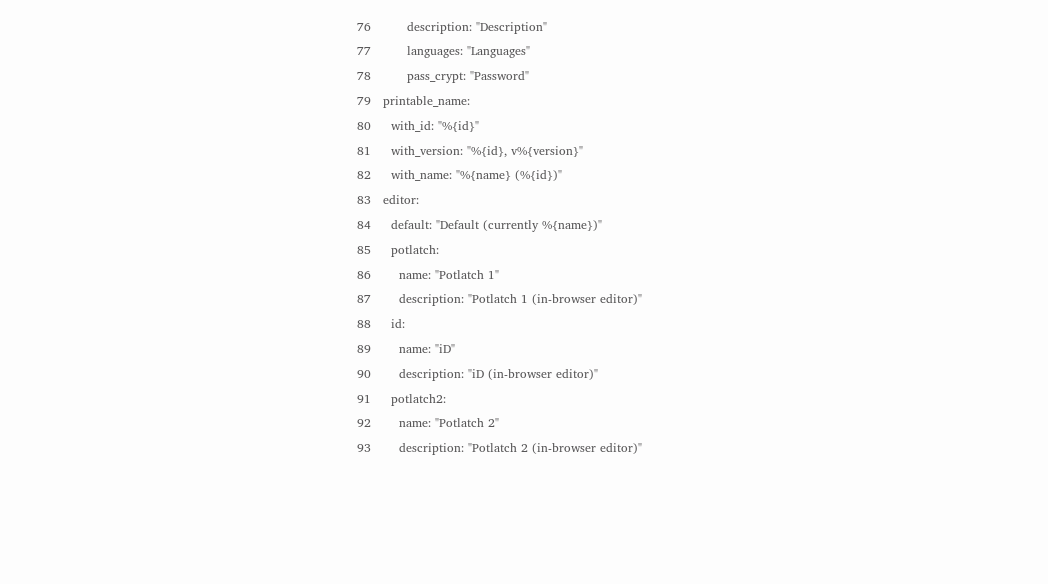76         description: "Description"
77         languages: "Languages"
78         pass_crypt: "Password"
79   printable_name:
80     with_id: "%{id}"
81     with_version: "%{id}, v%{version}"
82     with_name: "%{name} (%{id})"
83   editor:
84     default: "Default (currently %{name})"
85     potlatch:
86       name: "Potlatch 1"
87       description: "Potlatch 1 (in-browser editor)"
88     id:
89       name: "iD"
90       description: "iD (in-browser editor)"
91     potlatch2:
92       name: "Potlatch 2"
93       description: "Potlatch 2 (in-browser editor)"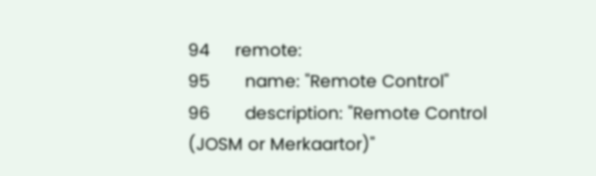94     remote:
95       name: "Remote Control"
96       description: "Remote Control (JOSM or Merkaartor)"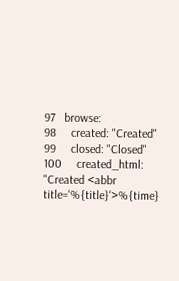97   browse:
98     created: "Created"
99     closed: "Closed"
100     created_html: "Created <abbr title='%{title}'>%{time}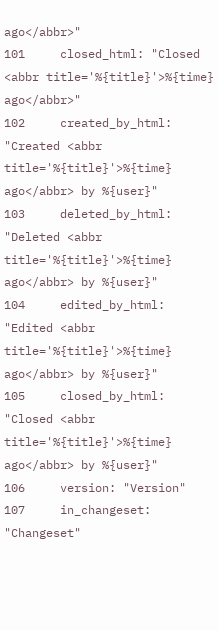ago</abbr>"
101     closed_html: "Closed <abbr title='%{title}'>%{time} ago</abbr>"
102     created_by_html: "Created <abbr title='%{title}'>%{time} ago</abbr> by %{user}"
103     deleted_by_html: "Deleted <abbr title='%{title}'>%{time} ago</abbr> by %{user}"
104     edited_by_html: "Edited <abbr title='%{title}'>%{time} ago</abbr> by %{user}"
105     closed_by_html: "Closed <abbr title='%{title}'>%{time} ago</abbr> by %{user}"
106     version: "Version"
107     in_changeset: "Changeset"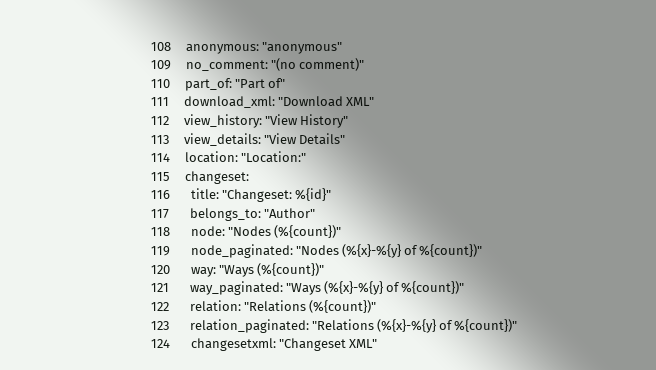108     anonymous: "anonymous"
109     no_comment: "(no comment)"
110     part_of: "Part of"
111     download_xml: "Download XML"
112     view_history: "View History"
113     view_details: "View Details"
114     location: "Location:"
115     changeset:
116       title: "Changeset: %{id}"
117       belongs_to: "Author"
118       node: "Nodes (%{count})"
119       node_paginated: "Nodes (%{x}-%{y} of %{count})"
120       way: "Ways (%{count})"
121       way_paginated: "Ways (%{x}-%{y} of %{count})"
122       relation: "Relations (%{count})"
123       relation_paginated: "Relations (%{x}-%{y} of %{count})"
124       changesetxml: "Changeset XML"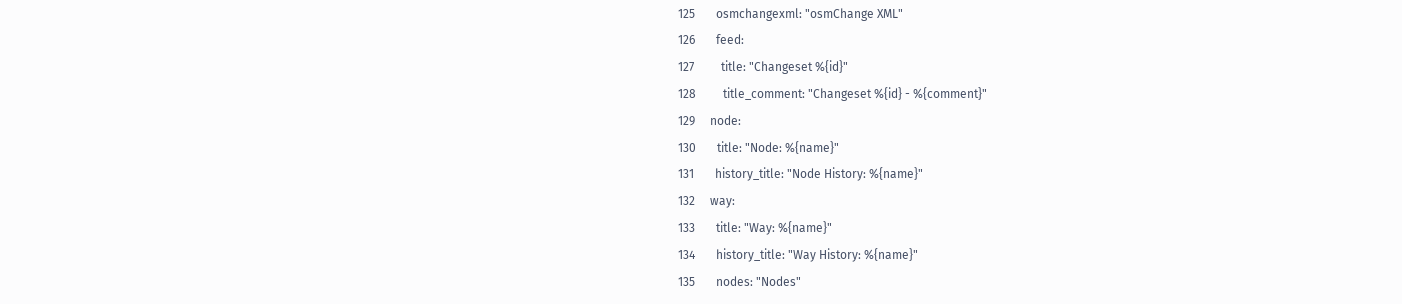125       osmchangexml: "osmChange XML"
126       feed:
127         title: "Changeset %{id}"
128         title_comment: "Changeset %{id} - %{comment}"
129     node:
130       title: "Node: %{name}"
131       history_title: "Node History: %{name}"
132     way:
133       title: "Way: %{name}"
134       history_title: "Way History: %{name}"
135       nodes: "Nodes"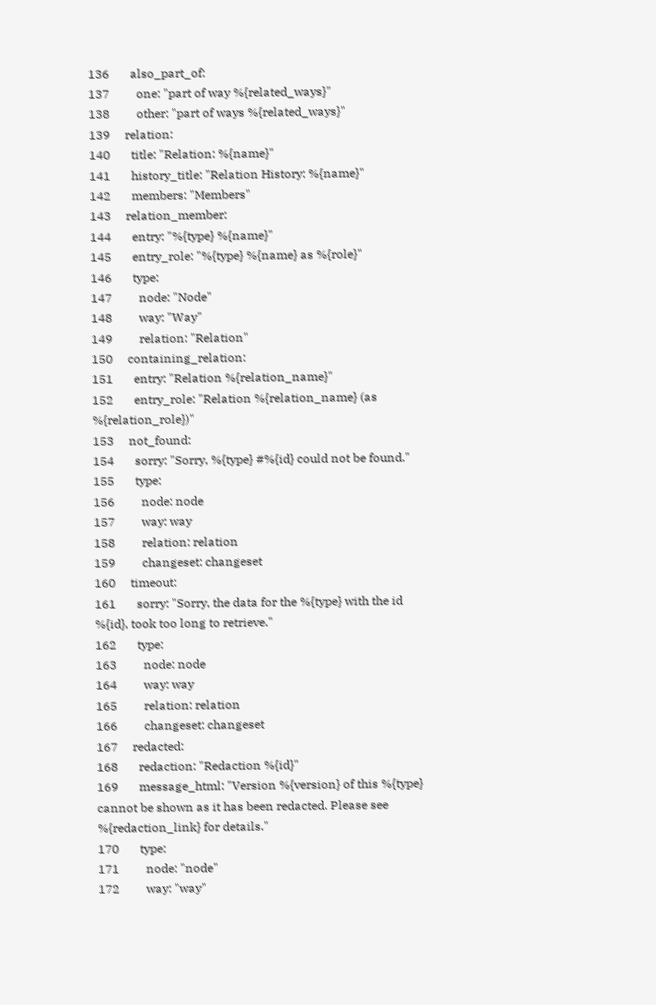136       also_part_of:
137         one: "part of way %{related_ways}"
138         other: "part of ways %{related_ways}"
139     relation:
140       title: "Relation: %{name}"
141       history_title: "Relation History: %{name}"
142       members: "Members"
143     relation_member:
144       entry: "%{type} %{name}"
145       entry_role: "%{type} %{name} as %{role}"
146       type:
147         node: "Node"
148         way: "Way"
149         relation: "Relation"
150     containing_relation:
151       entry: "Relation %{relation_name}"
152       entry_role: "Relation %{relation_name} (as %{relation_role})"
153     not_found:
154       sorry: "Sorry, %{type} #%{id} could not be found."
155       type:
156         node: node
157         way: way
158         relation: relation
159         changeset: changeset
160     timeout:
161       sorry: "Sorry, the data for the %{type} with the id %{id}, took too long to retrieve."
162       type:
163         node: node
164         way: way
165         relation: relation
166         changeset: changeset
167     redacted:
168       redaction: "Redaction %{id}"
169       message_html: "Version %{version} of this %{type} cannot be shown as it has been redacted. Please see %{redaction_link} for details."
170       type:
171         node: "node"
172         way: "way"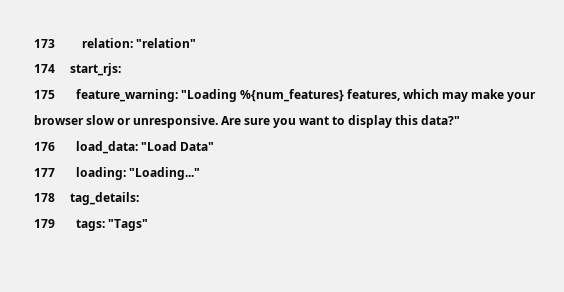173         relation: "relation"
174     start_rjs:
175       feature_warning: "Loading %{num_features} features, which may make your browser slow or unresponsive. Are sure you want to display this data?"
176       load_data: "Load Data"
177       loading: "Loading..."
178     tag_details:
179       tags: "Tags"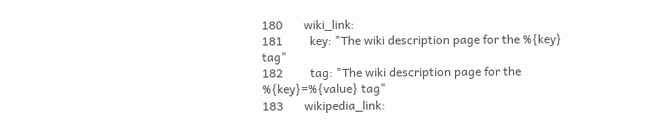180       wiki_link:
181         key: "The wiki description page for the %{key} tag"
182         tag: "The wiki description page for the %{key}=%{value} tag"
183       wikipedia_link: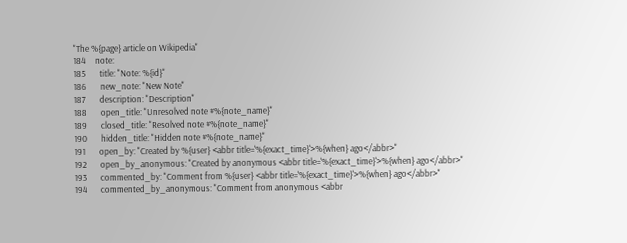"The %{page} article on Wikipedia"
184     note:
185       title: "Note: %{id}"
186       new_note: "New Note"
187       description: "Description"
188       open_title: "Unresolved note #%{note_name}"
189       closed_title: "Resolved note #%{note_name}"
190       hidden_title: "Hidden note #%{note_name}"
191       open_by: "Created by %{user} <abbr title='%{exact_time}'>%{when} ago</abbr>"
192       open_by_anonymous: "Created by anonymous <abbr title='%{exact_time}'>%{when} ago</abbr>"
193       commented_by: "Comment from %{user} <abbr title='%{exact_time}'>%{when} ago</abbr>"
194       commented_by_anonymous: "Comment from anonymous <abbr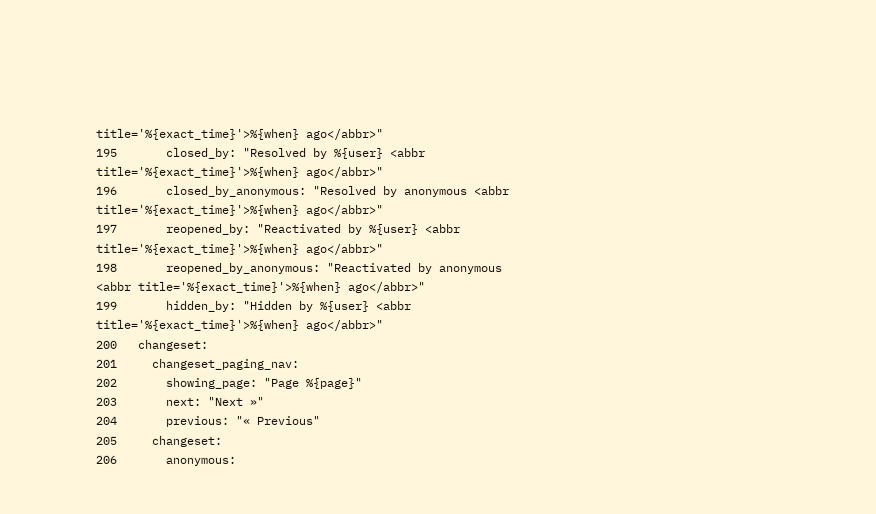title='%{exact_time}'>%{when} ago</abbr>"
195       closed_by: "Resolved by %{user} <abbr title='%{exact_time}'>%{when} ago</abbr>"
196       closed_by_anonymous: "Resolved by anonymous <abbr title='%{exact_time}'>%{when} ago</abbr>"
197       reopened_by: "Reactivated by %{user} <abbr title='%{exact_time}'>%{when} ago</abbr>"
198       reopened_by_anonymous: "Reactivated by anonymous <abbr title='%{exact_time}'>%{when} ago</abbr>"
199       hidden_by: "Hidden by %{user} <abbr title='%{exact_time}'>%{when} ago</abbr>"
200   changeset:
201     changeset_paging_nav:
202       showing_page: "Page %{page}"
203       next: "Next »"
204       previous: "« Previous"
205     changeset:
206       anonymous: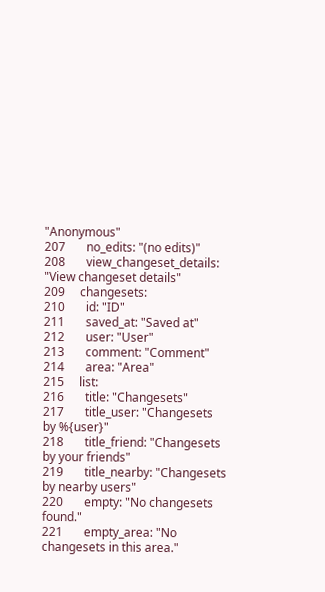"Anonymous"
207       no_edits: "(no edits)"
208       view_changeset_details: "View changeset details"
209     changesets:
210       id: "ID"
211       saved_at: "Saved at"
212       user: "User"
213       comment: "Comment"
214       area: "Area"
215     list:
216       title: "Changesets"
217       title_user: "Changesets by %{user}"
218       title_friend: "Changesets by your friends"
219       title_nearby: "Changesets by nearby users"
220       empty: "No changesets found."
221       empty_area: "No changesets in this area."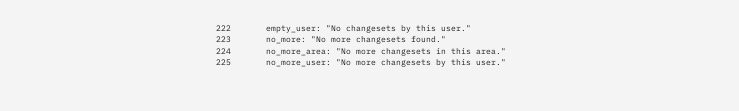222       empty_user: "No changesets by this user."
223       no_more: "No more changesets found."
224       no_more_area: "No more changesets in this area."
225       no_more_user: "No more changesets by this user."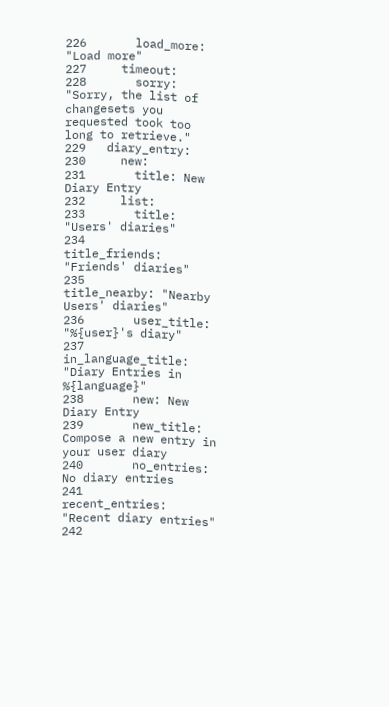226       load_more: "Load more"
227     timeout:
228       sorry: "Sorry, the list of changesets you requested took too long to retrieve."
229   diary_entry:
230     new:
231       title: New Diary Entry
232     list:
233       title: "Users' diaries"
234       title_friends: "Friends' diaries"
235       title_nearby: "Nearby Users' diaries"
236       user_title: "%{user}'s diary"
237       in_language_title: "Diary Entries in %{language}"
238       new: New Diary Entry
239       new_title: Compose a new entry in your user diary
240       no_entries: No diary entries
241       recent_entries: "Recent diary entries"
242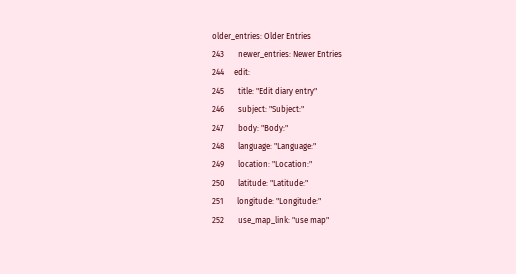older_entries: Older Entries
243       newer_entries: Newer Entries
244     edit:
245       title: "Edit diary entry"
246       subject: "Subject:"
247       body: "Body:"
248       language: "Language:"
249       location: "Location:"
250       latitude: "Latitude:"
251       longitude: "Longitude:"
252       use_map_link: "use map"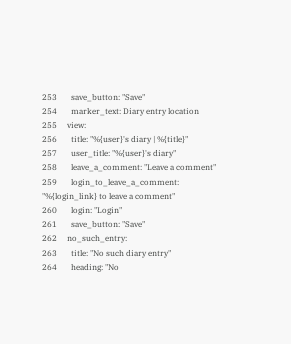253       save_button: "Save"
254       marker_text: Diary entry location
255     view:
256       title: "%{user}'s diary | %{title}"
257       user_title: "%{user}'s diary"
258       leave_a_comment: "Leave a comment"
259       login_to_leave_a_comment: "%{login_link} to leave a comment"
260       login: "Login"
261       save_button: "Save"
262     no_such_entry:
263       title: "No such diary entry"
264       heading: "No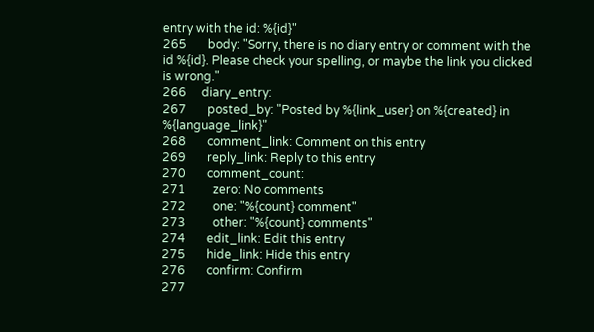entry with the id: %{id}"
265       body: "Sorry, there is no diary entry or comment with the id %{id}. Please check your spelling, or maybe the link you clicked is wrong."
266     diary_entry:
267       posted_by: "Posted by %{link_user} on %{created} in %{language_link}"
268       comment_link: Comment on this entry
269       reply_link: Reply to this entry
270       comment_count:
271         zero: No comments
272         one: "%{count} comment"
273         other: "%{count} comments"
274       edit_link: Edit this entry
275       hide_link: Hide this entry
276       confirm: Confirm
277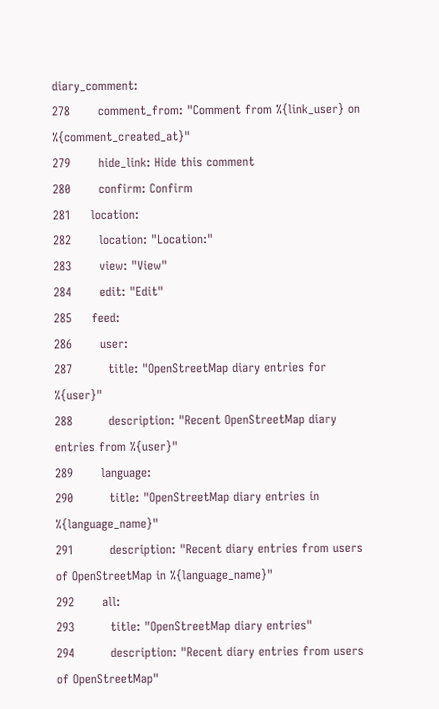diary_comment:
278       comment_from: "Comment from %{link_user} on %{comment_created_at}"
279       hide_link: Hide this comment
280       confirm: Confirm
281     location:
282       location: "Location:"
283       view: "View"
284       edit: "Edit"
285     feed:
286       user:
287         title: "OpenStreetMap diary entries for %{user}"
288         description: "Recent OpenStreetMap diary entries from %{user}"
289       language:
290         title: "OpenStreetMap diary entries in %{language_name}"
291         description: "Recent diary entries from users of OpenStreetMap in %{language_name}"
292       all:
293         title: "OpenStreetMap diary entries"
294         description: "Recent diary entries from users of OpenStreetMap"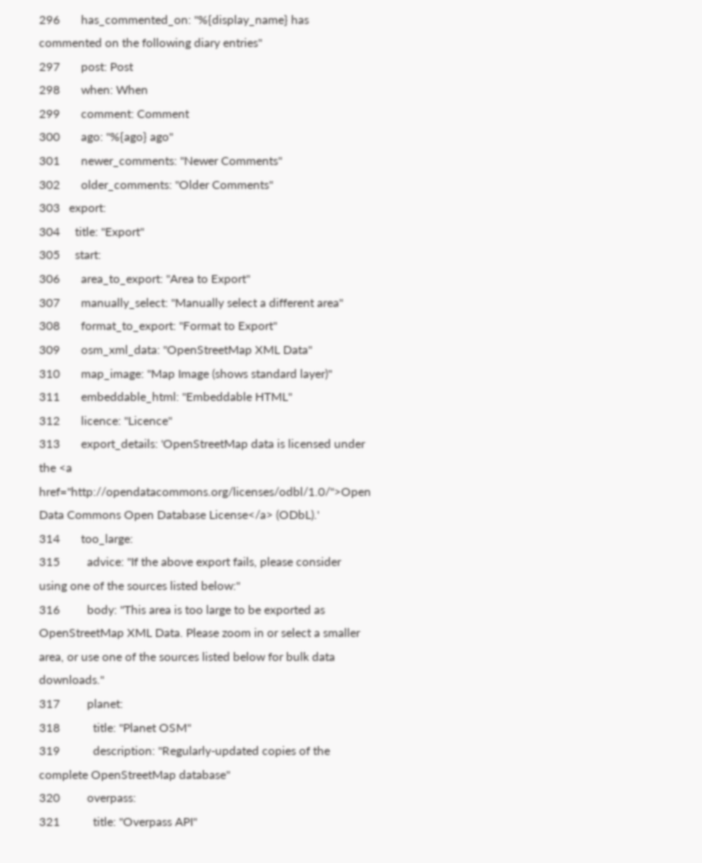296       has_commented_on: "%{display_name} has commented on the following diary entries"
297       post: Post
298       when: When
299       comment: Comment
300       ago: "%{ago} ago"
301       newer_comments: "Newer Comments"
302       older_comments: "Older Comments"
303   export:
304     title: "Export"
305     start:
306       area_to_export: "Area to Export"
307       manually_select: "Manually select a different area"
308       format_to_export: "Format to Export"
309       osm_xml_data: "OpenStreetMap XML Data"
310       map_image: "Map Image (shows standard layer)"
311       embeddable_html: "Embeddable HTML"
312       licence: "Licence"
313       export_details: 'OpenStreetMap data is licensed under the <a href="http://opendatacommons.org/licenses/odbl/1.0/">Open Data Commons Open Database License</a> (ODbL).'
314       too_large:
315         advice: "If the above export fails, please consider using one of the sources listed below:"
316         body: "This area is too large to be exported as OpenStreetMap XML Data. Please zoom in or select a smaller area, or use one of the sources listed below for bulk data downloads."
317         planet:
318           title: "Planet OSM"
319           description: "Regularly-updated copies of the complete OpenStreetMap database"
320         overpass:
321           title: "Overpass API"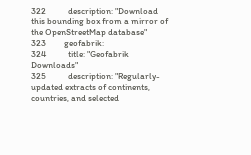322           description: "Download this bounding box from a mirror of the OpenStreetMap database"
323         geofabrik:
324           title: "Geofabrik Downloads"
325           description: "Regularly-updated extracts of continents, countries, and selected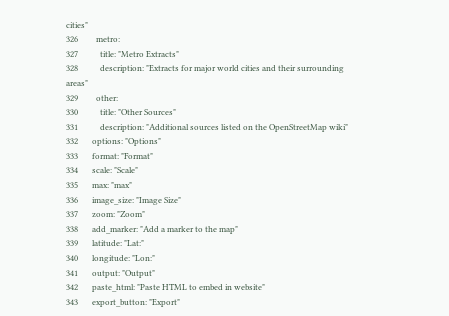cities"
326         metro:
327           title: "Metro Extracts"
328           description: "Extracts for major world cities and their surrounding areas"
329         other:
330           title: "Other Sources"
331           description: "Additional sources listed on the OpenStreetMap wiki"
332       options: "Options"
333       format: "Format"
334       scale: "Scale"
335       max: "max"
336       image_size: "Image Size"
337       zoom: "Zoom"
338       add_marker: "Add a marker to the map"
339       latitude: "Lat:"
340       longitude: "Lon:"
341       output: "Output"
342       paste_html: "Paste HTML to embed in website"
343       export_button: "Export"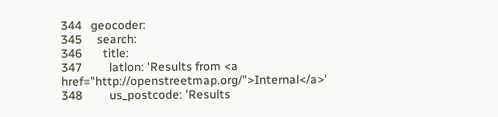344   geocoder:
345     search:
346       title:
347         latlon: 'Results from <a href="http://openstreetmap.org/">Internal</a>'
348         us_postcode: 'Results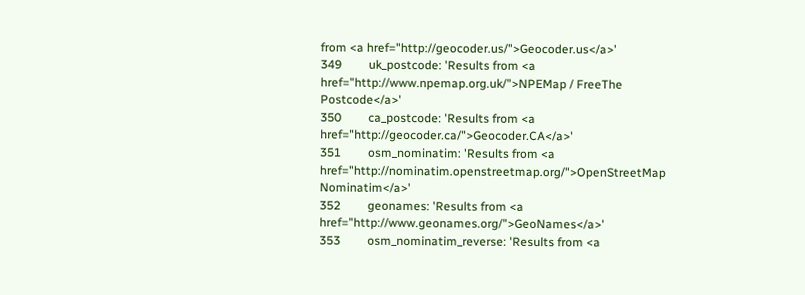from <a href="http://geocoder.us/">Geocoder.us</a>'
349         uk_postcode: 'Results from <a href="http://www.npemap.org.uk/">NPEMap / FreeThe Postcode</a>'
350         ca_postcode: 'Results from <a href="http://geocoder.ca/">Geocoder.CA</a>'
351         osm_nominatim: 'Results from <a href="http://nominatim.openstreetmap.org/">OpenStreetMap Nominatim</a>'
352         geonames: 'Results from <a href="http://www.geonames.org/">GeoNames</a>'
353         osm_nominatim_reverse: 'Results from <a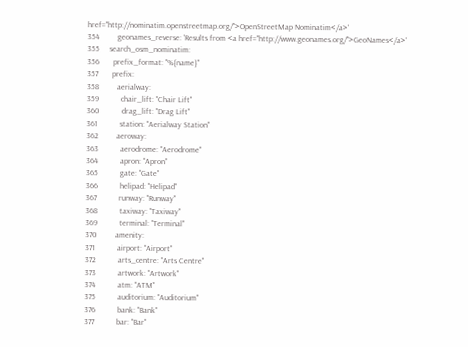href="http://nominatim.openstreetmap.org/">OpenStreetMap Nominatim</a>'
354         geonames_reverse: 'Results from <a href="http://www.geonames.org/">GeoNames</a>'
355     search_osm_nominatim:
356       prefix_format: "%{name}"
357       prefix:
358         aerialway:
359           chair_lift: "Chair Lift"
360           drag_lift: "Drag Lift"
361           station: "Aerialway Station"
362         aeroway:
363           aerodrome: "Aerodrome"
364           apron: "Apron"
365           gate: "Gate"
366           helipad: "Helipad"
367           runway: "Runway"
368           taxiway: "Taxiway"
369           terminal: "Terminal"
370         amenity:
371           airport: "Airport"
372           arts_centre: "Arts Centre"
373           artwork: "Artwork"
374           atm: "ATM"
375           auditorium: "Auditorium"
376           bank: "Bank"
377           bar: "Bar"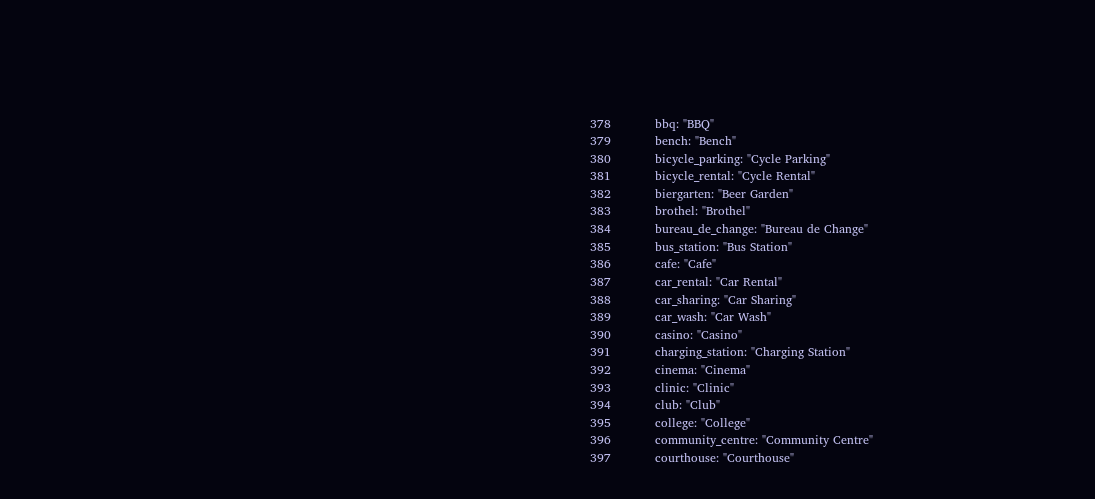378           bbq: "BBQ"
379           bench: "Bench"
380           bicycle_parking: "Cycle Parking"
381           bicycle_rental: "Cycle Rental"
382           biergarten: "Beer Garden"
383           brothel: "Brothel"
384           bureau_de_change: "Bureau de Change"
385           bus_station: "Bus Station"
386           cafe: "Cafe"
387           car_rental: "Car Rental"
388           car_sharing: "Car Sharing"
389           car_wash: "Car Wash"
390           casino: "Casino"
391           charging_station: "Charging Station"
392           cinema: "Cinema"
393           clinic: "Clinic"
394           club: "Club"
395           college: "College"
396           community_centre: "Community Centre"
397           courthouse: "Courthouse"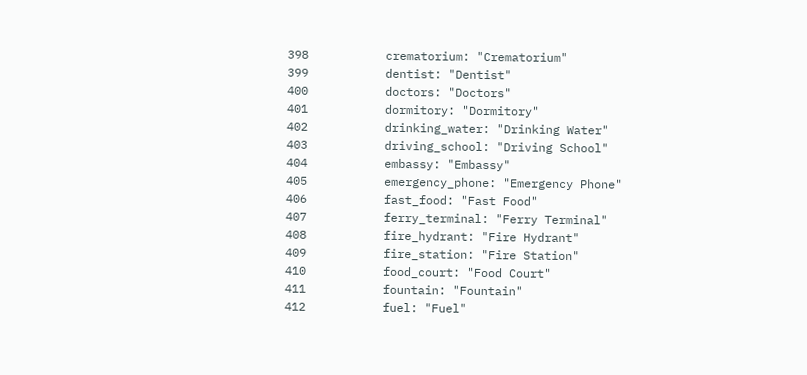398           crematorium: "Crematorium"
399           dentist: "Dentist"
400           doctors: "Doctors"
401           dormitory: "Dormitory"
402           drinking_water: "Drinking Water"
403           driving_school: "Driving School"
404           embassy: "Embassy"
405           emergency_phone: "Emergency Phone"
406           fast_food: "Fast Food"
407           ferry_terminal: "Ferry Terminal"
408           fire_hydrant: "Fire Hydrant"
409           fire_station: "Fire Station"
410           food_court: "Food Court"
411           fountain: "Fountain"
412           fuel: "Fuel"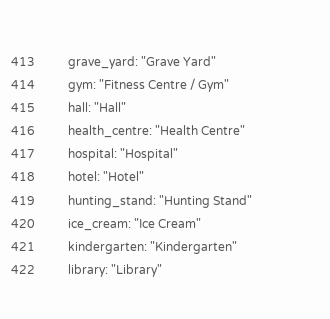413           grave_yard: "Grave Yard"
414           gym: "Fitness Centre / Gym"
415           hall: "Hall"
416           health_centre: "Health Centre"
417           hospital: "Hospital"
418           hotel: "Hotel"
419           hunting_stand: "Hunting Stand"
420           ice_cream: "Ice Cream"
421           kindergarten: "Kindergarten"
422           library: "Library"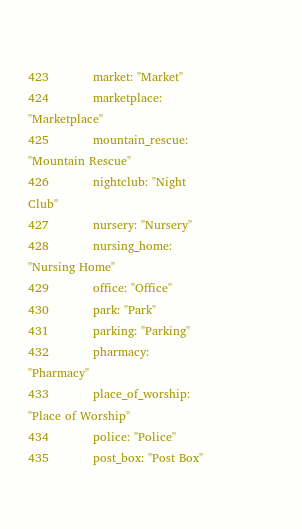423           market: "Market"
424           marketplace: "Marketplace"
425           mountain_rescue: "Mountain Rescue"
426           nightclub: "Night Club"
427           nursery: "Nursery"
428           nursing_home: "Nursing Home"
429           office: "Office"
430           park: "Park"
431           parking: "Parking"
432           pharmacy: "Pharmacy"
433           place_of_worship: "Place of Worship"
434           police: "Police"
435           post_box: "Post Box"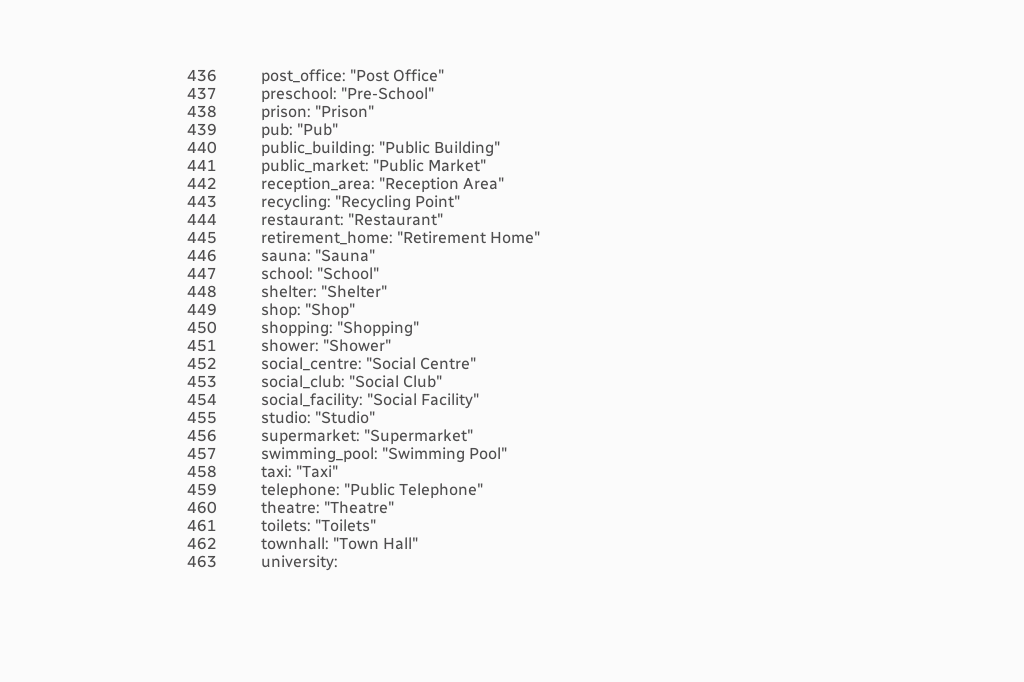436           post_office: "Post Office"
437           preschool: "Pre-School"
438           prison: "Prison"
439           pub: "Pub"
440           public_building: "Public Building"
441           public_market: "Public Market"
442           reception_area: "Reception Area"
443           recycling: "Recycling Point"
444           restaurant: "Restaurant"
445           retirement_home: "Retirement Home"
446           sauna: "Sauna"
447           school: "School"
448           shelter: "Shelter"
449           shop: "Shop"
450           shopping: "Shopping"
451           shower: "Shower"
452           social_centre: "Social Centre"
453           social_club: "Social Club"
454           social_facility: "Social Facility"
455           studio: "Studio"
456           supermarket: "Supermarket"
457           swimming_pool: "Swimming Pool"
458           taxi: "Taxi"
459           telephone: "Public Telephone"
460           theatre: "Theatre"
461           toilets: "Toilets"
462           townhall: "Town Hall"
463           university: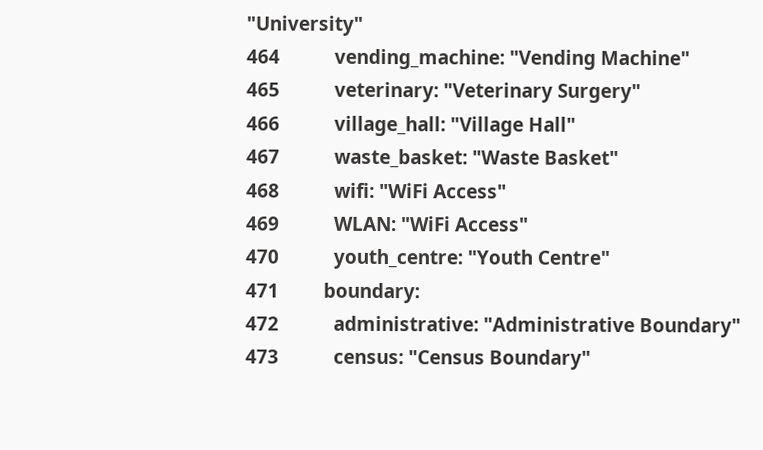"University"
464           vending_machine: "Vending Machine"
465           veterinary: "Veterinary Surgery"
466           village_hall: "Village Hall"
467           waste_basket: "Waste Basket"
468           wifi: "WiFi Access"
469           WLAN: "WiFi Access"
470           youth_centre: "Youth Centre"
471         boundary:
472           administrative: "Administrative Boundary"
473           census: "Census Boundary"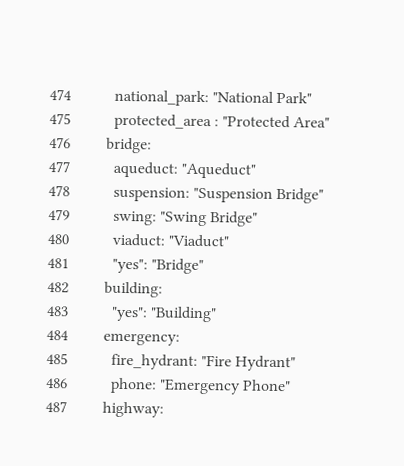474           national_park: "National Park"
475           protected_area : "Protected Area"
476         bridge:
477           aqueduct: "Aqueduct"
478           suspension: "Suspension Bridge"
479           swing: "Swing Bridge"
480           viaduct: "Viaduct"
481           "yes": "Bridge"
482         building:
483           "yes": "Building"
484         emergency:
485           fire_hydrant: "Fire Hydrant"
486           phone: "Emergency Phone"
487         highway: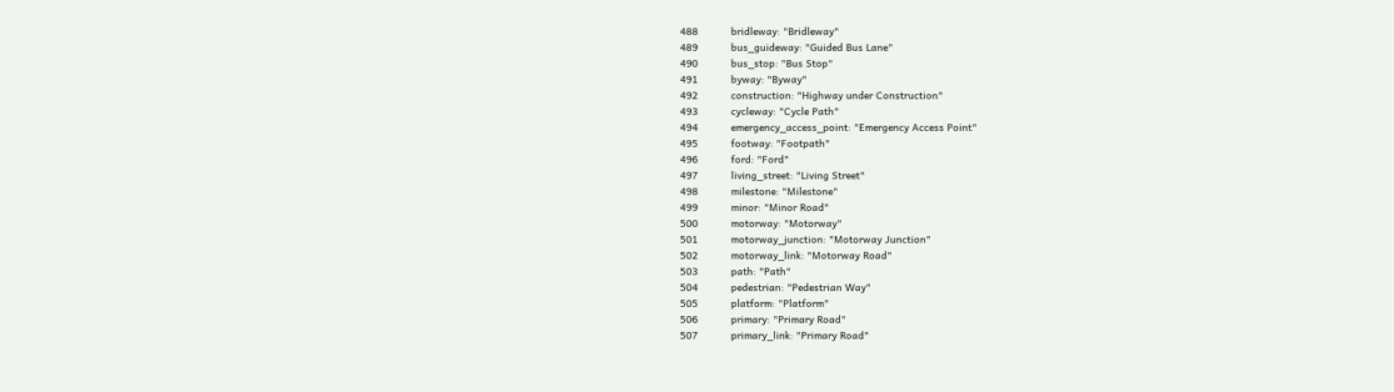488           bridleway: "Bridleway"
489           bus_guideway: "Guided Bus Lane"
490           bus_stop: "Bus Stop"
491           byway: "Byway"
492           construction: "Highway under Construction"
493           cycleway: "Cycle Path"
494           emergency_access_point: "Emergency Access Point"
495           footway: "Footpath"
496           ford: "Ford"
497           living_street: "Living Street"
498           milestone: "Milestone"
499           minor: "Minor Road"
500           motorway: "Motorway"
501           motorway_junction: "Motorway Junction"
502           motorway_link: "Motorway Road"
503           path: "Path"
504           pedestrian: "Pedestrian Way"
505           platform: "Platform"
506           primary: "Primary Road"
507           primary_link: "Primary Road"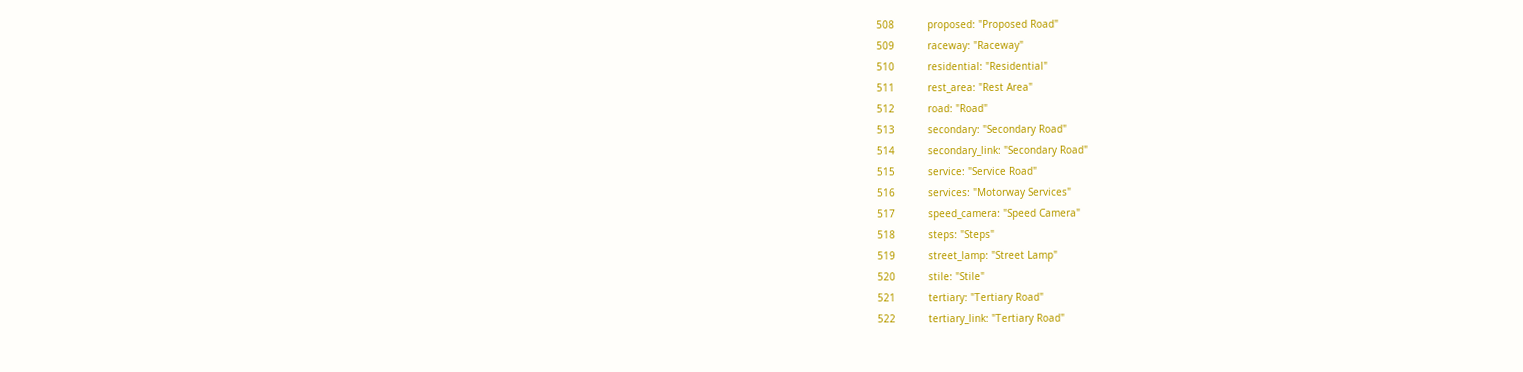508           proposed: "Proposed Road"
509           raceway: "Raceway"
510           residential: "Residential"
511           rest_area: "Rest Area"
512           road: "Road"
513           secondary: "Secondary Road"
514           secondary_link: "Secondary Road"
515           service: "Service Road"
516           services: "Motorway Services"
517           speed_camera: "Speed Camera"
518           steps: "Steps"
519           street_lamp: "Street Lamp"
520           stile: "Stile"
521           tertiary: "Tertiary Road"
522           tertiary_link: "Tertiary Road"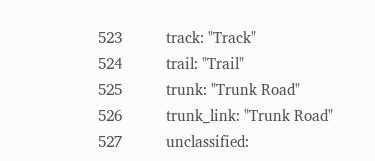523           track: "Track"
524           trail: "Trail"
525           trunk: "Trunk Road"
526           trunk_link: "Trunk Road"
527           unclassified: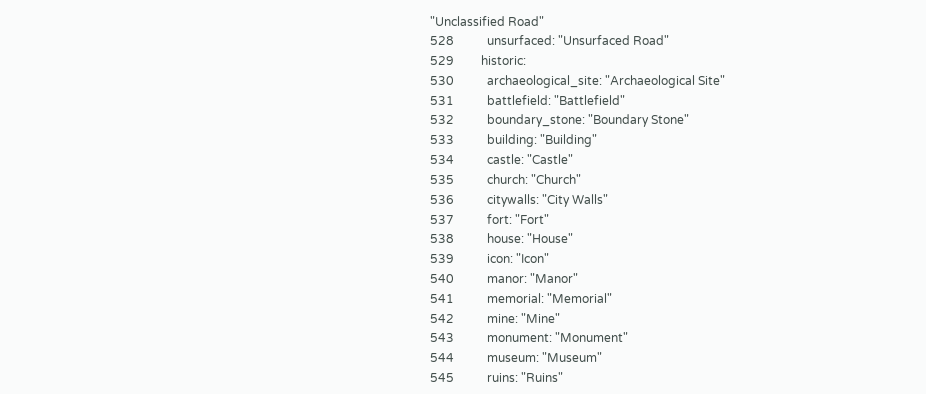"Unclassified Road"
528           unsurfaced: "Unsurfaced Road"
529         historic:
530           archaeological_site: "Archaeological Site"
531           battlefield: "Battlefield"
532           boundary_stone: "Boundary Stone"
533           building: "Building"
534           castle: "Castle"
535           church: "Church"
536           citywalls: "City Walls"
537           fort: "Fort"
538           house: "House"
539           icon: "Icon"
540           manor: "Manor"
541           memorial: "Memorial"
542           mine: "Mine"
543           monument: "Monument"
544           museum: "Museum"
545           ruins: "Ruins"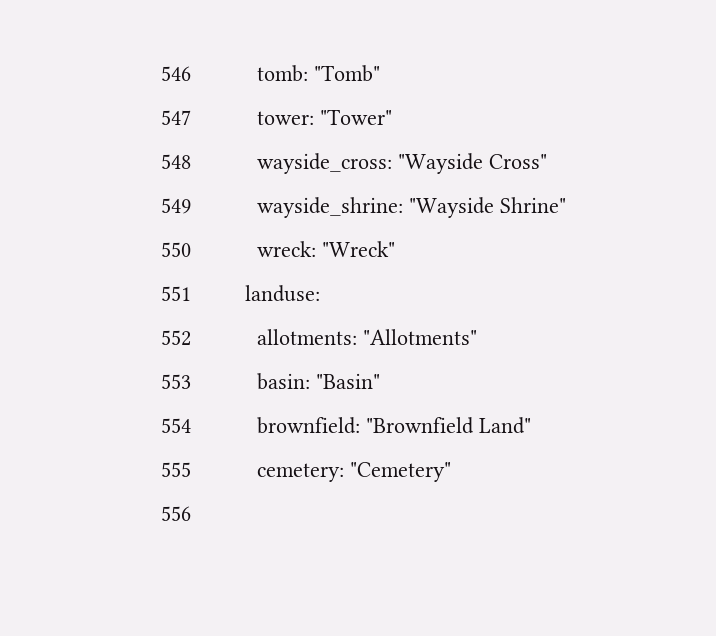546           tomb: "Tomb"
547           tower: "Tower"
548           wayside_cross: "Wayside Cross"
549           wayside_shrine: "Wayside Shrine"
550           wreck: "Wreck"
551         landuse:
552           allotments: "Allotments"
553           basin: "Basin"
554           brownfield: "Brownfield Land"
555           cemetery: "Cemetery"
556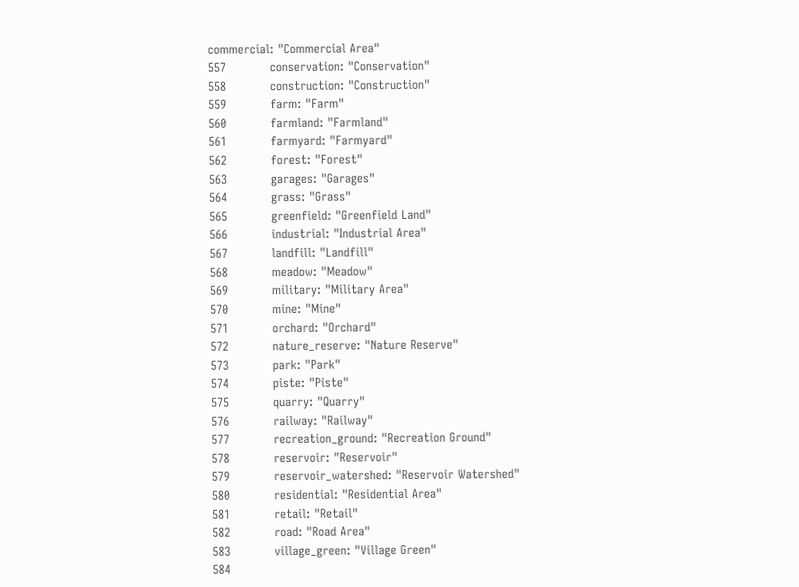commercial: "Commercial Area"
557           conservation: "Conservation"
558           construction: "Construction"
559           farm: "Farm"
560           farmland: "Farmland"
561           farmyard: "Farmyard"
562           forest: "Forest"
563           garages: "Garages"
564           grass: "Grass"
565           greenfield: "Greenfield Land"
566           industrial: "Industrial Area"
567           landfill: "Landfill"
568           meadow: "Meadow"
569           military: "Military Area"
570           mine: "Mine"
571           orchard: "Orchard"
572           nature_reserve: "Nature Reserve"
573           park: "Park"
574           piste: "Piste"
575           quarry: "Quarry"
576           railway: "Railway"
577           recreation_ground: "Recreation Ground"
578           reservoir: "Reservoir"
579           reservoir_watershed: "Reservoir Watershed"
580           residential: "Residential Area"
581           retail: "Retail"
582           road: "Road Area"
583           village_green: "Village Green"
584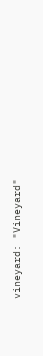vineyard: "Vineyard"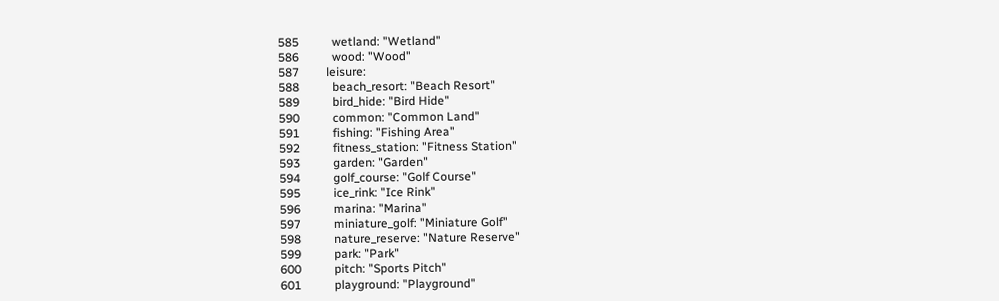585           wetland: "Wetland"
586           wood: "Wood"
587         leisure:
588           beach_resort: "Beach Resort"
589           bird_hide: "Bird Hide"
590           common: "Common Land"
591           fishing: "Fishing Area"
592           fitness_station: "Fitness Station"
593           garden: "Garden"
594           golf_course: "Golf Course"
595           ice_rink: "Ice Rink"
596           marina: "Marina"
597           miniature_golf: "Miniature Golf"
598           nature_reserve: "Nature Reserve"
599           park: "Park"
600           pitch: "Sports Pitch"
601           playground: "Playground"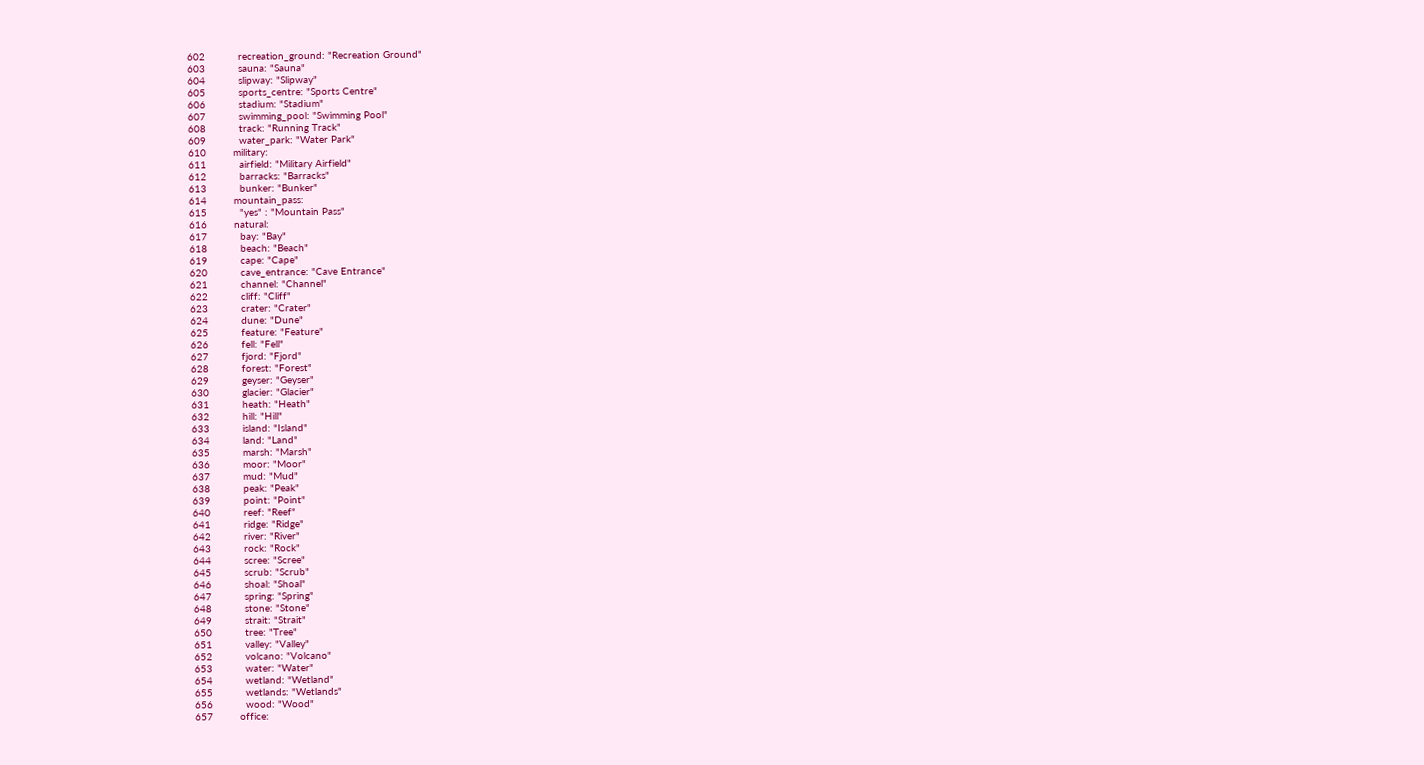602           recreation_ground: "Recreation Ground"
603           sauna: "Sauna"
604           slipway: "Slipway"
605           sports_centre: "Sports Centre"
606           stadium: "Stadium"
607           swimming_pool: "Swimming Pool"
608           track: "Running Track"
609           water_park: "Water Park"
610         military:
611           airfield: "Military Airfield"
612           barracks: "Barracks"
613           bunker: "Bunker"
614         mountain_pass:
615           "yes" : "Mountain Pass"
616         natural:
617           bay: "Bay"
618           beach: "Beach"
619           cape: "Cape"
620           cave_entrance: "Cave Entrance"
621           channel: "Channel"
622           cliff: "Cliff"
623           crater: "Crater"
624           dune: "Dune"
625           feature: "Feature"
626           fell: "Fell"
627           fjord: "Fjord"
628           forest: "Forest"
629           geyser: "Geyser"
630           glacier: "Glacier"
631           heath: "Heath"
632           hill: "Hill"
633           island: "Island"
634           land: "Land"
635           marsh: "Marsh"
636           moor: "Moor"
637           mud: "Mud"
638           peak: "Peak"
639           point: "Point"
640           reef: "Reef"
641           ridge: "Ridge"
642           river: "River"
643           rock: "Rock"
644           scree: "Scree"
645           scrub: "Scrub"
646           shoal: "Shoal"
647           spring: "Spring"
648           stone: "Stone"
649           strait: "Strait"
650           tree: "Tree"
651           valley: "Valley"
652           volcano: "Volcano"
653           water: "Water"
654           wetland: "Wetland"
655           wetlands: "Wetlands"
656           wood: "Wood"
657         office: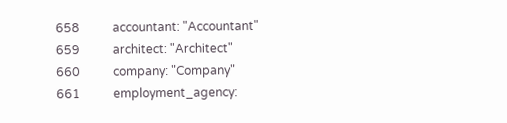658           accountant: "Accountant"
659           architect: "Architect"
660           company: "Company"
661           employment_agency: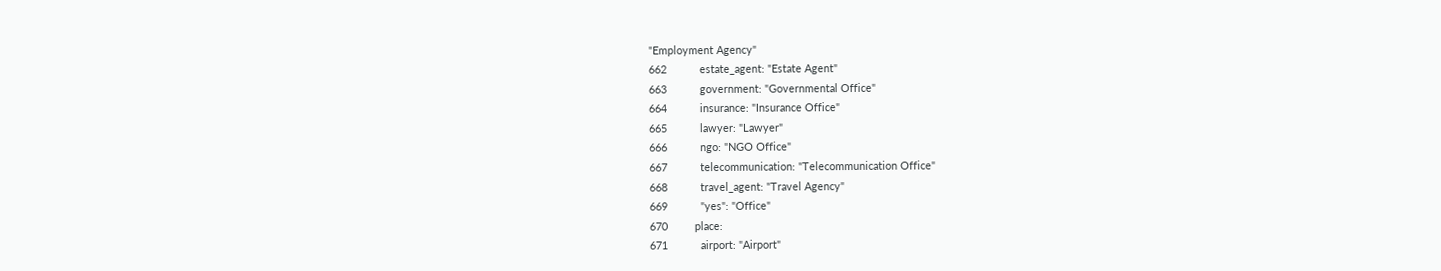"Employment Agency"
662           estate_agent: "Estate Agent"
663           government: "Governmental Office"
664           insurance: "Insurance Office"
665           lawyer: "Lawyer"
666           ngo: "NGO Office"
667           telecommunication: "Telecommunication Office"
668           travel_agent: "Travel Agency"
669           "yes": "Office"
670         place:
671           airport: "Airport"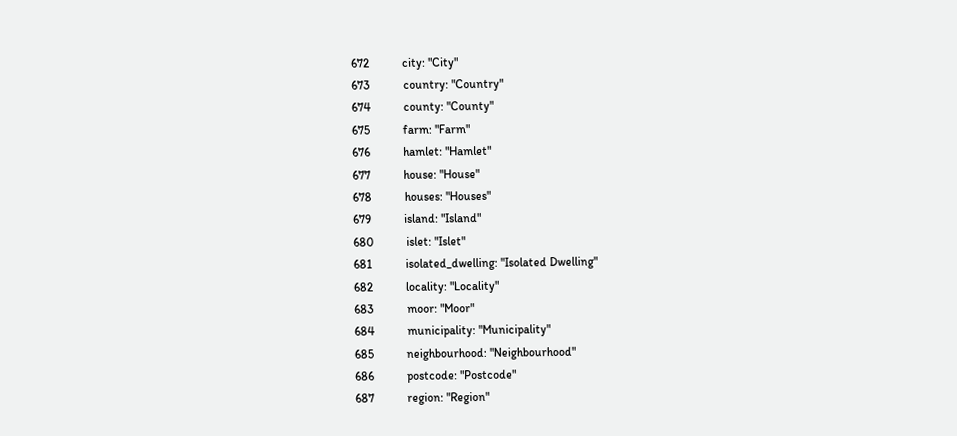672           city: "City"
673           country: "Country"
674           county: "County"
675           farm: "Farm"
676           hamlet: "Hamlet"
677           house: "House"
678           houses: "Houses"
679           island: "Island"
680           islet: "Islet"
681           isolated_dwelling: "Isolated Dwelling"
682           locality: "Locality"
683           moor: "Moor"
684           municipality: "Municipality"
685           neighbourhood: "Neighbourhood"
686           postcode: "Postcode"
687           region: "Region"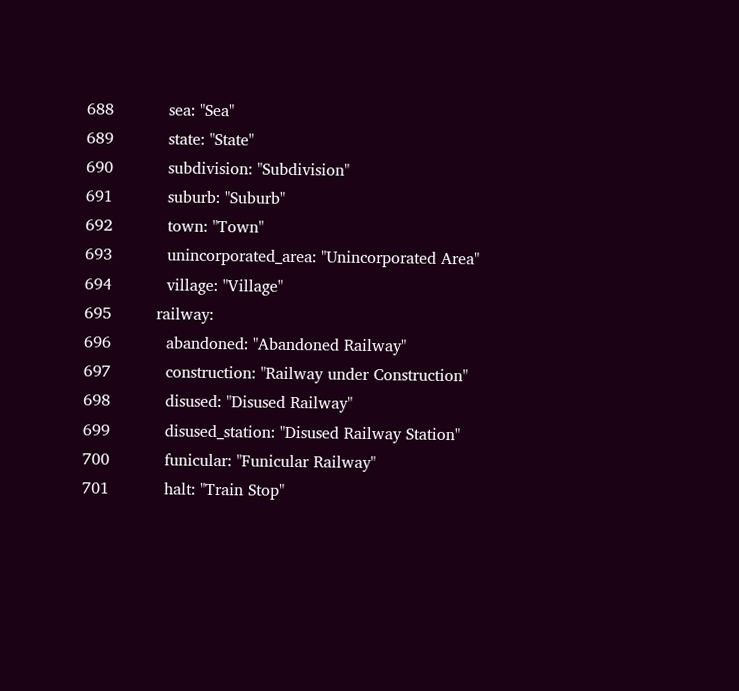688           sea: "Sea"
689           state: "State"
690           subdivision: "Subdivision"
691           suburb: "Suburb"
692           town: "Town"
693           unincorporated_area: "Unincorporated Area"
694           village: "Village"
695         railway:
696           abandoned: "Abandoned Railway"
697           construction: "Railway under Construction"
698           disused: "Disused Railway"
699           disused_station: "Disused Railway Station"
700           funicular: "Funicular Railway"
701           halt: "Train Stop"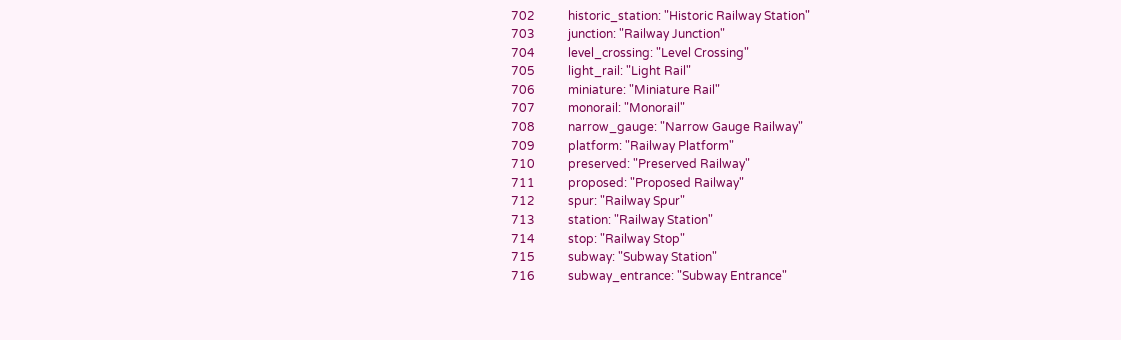702           historic_station: "Historic Railway Station"
703           junction: "Railway Junction"
704           level_crossing: "Level Crossing"
705           light_rail: "Light Rail"
706           miniature: "Miniature Rail"
707           monorail: "Monorail"
708           narrow_gauge: "Narrow Gauge Railway"
709           platform: "Railway Platform"
710           preserved: "Preserved Railway"
711           proposed: "Proposed Railway"
712           spur: "Railway Spur"
713           station: "Railway Station"
714           stop: "Railway Stop"
715           subway: "Subway Station"
716           subway_entrance: "Subway Entrance"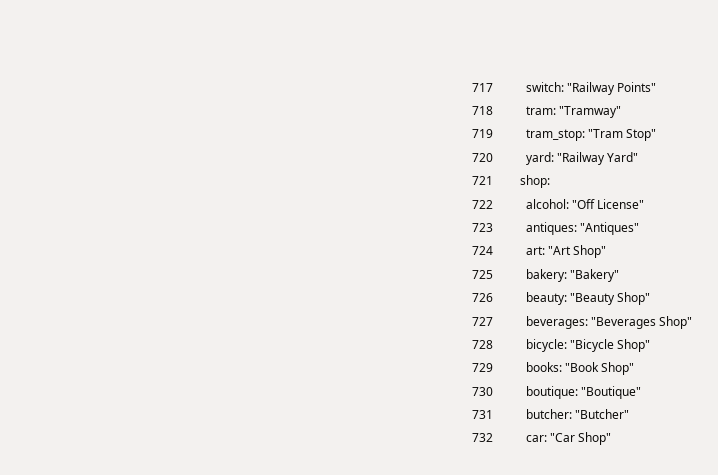717           switch: "Railway Points"
718           tram: "Tramway"
719           tram_stop: "Tram Stop"
720           yard: "Railway Yard"
721         shop:
722           alcohol: "Off License"
723           antiques: "Antiques"
724           art: "Art Shop"
725           bakery: "Bakery"
726           beauty: "Beauty Shop"
727           beverages: "Beverages Shop"
728           bicycle: "Bicycle Shop"
729           books: "Book Shop"
730           boutique: "Boutique"
731           butcher: "Butcher"
732           car: "Car Shop"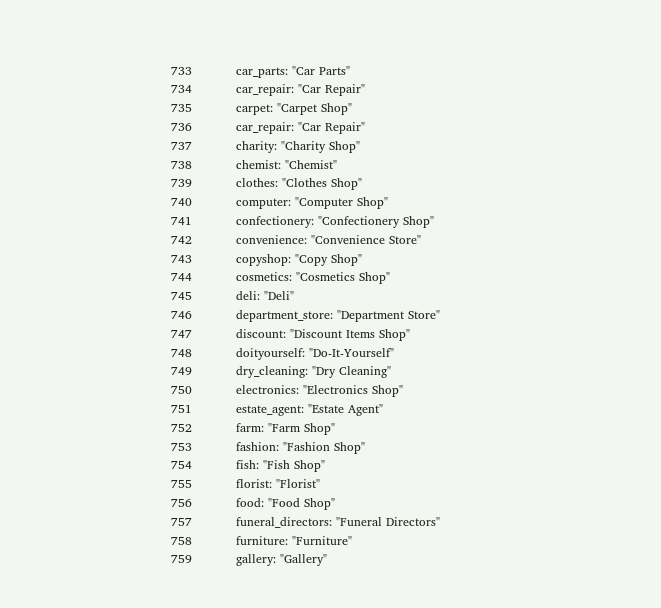733           car_parts: "Car Parts"
734           car_repair: "Car Repair"
735           carpet: "Carpet Shop"
736           car_repair: "Car Repair"
737           charity: "Charity Shop"
738           chemist: "Chemist"
739           clothes: "Clothes Shop"
740           computer: "Computer Shop"
741           confectionery: "Confectionery Shop"
742           convenience: "Convenience Store"
743           copyshop: "Copy Shop"
744           cosmetics: "Cosmetics Shop"
745           deli: "Deli"
746           department_store: "Department Store"
747           discount: "Discount Items Shop"
748           doityourself: "Do-It-Yourself"
749           dry_cleaning: "Dry Cleaning"
750           electronics: "Electronics Shop"
751           estate_agent: "Estate Agent"
752           farm: "Farm Shop"
753           fashion: "Fashion Shop"
754           fish: "Fish Shop"
755           florist: "Florist"
756           food: "Food Shop"
757           funeral_directors: "Funeral Directors"
758           furniture: "Furniture"
759           gallery: "Gallery"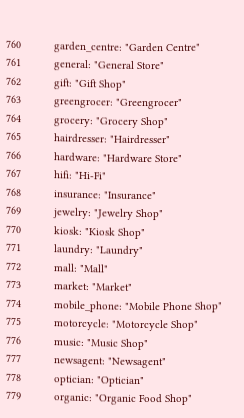760           garden_centre: "Garden Centre"
761           general: "General Store"
762           gift: "Gift Shop"
763           greengrocer: "Greengrocer"
764           grocery: "Grocery Shop"
765           hairdresser: "Hairdresser"
766           hardware: "Hardware Store"
767           hifi: "Hi-Fi"
768           insurance: "Insurance"
769           jewelry: "Jewelry Shop"
770           kiosk: "Kiosk Shop"
771           laundry: "Laundry"
772           mall: "Mall"
773           market: "Market"
774           mobile_phone: "Mobile Phone Shop"
775           motorcycle: "Motorcycle Shop"
776           music: "Music Shop"
777           newsagent: "Newsagent"
778           optician: "Optician"
779           organic: "Organic Food Shop"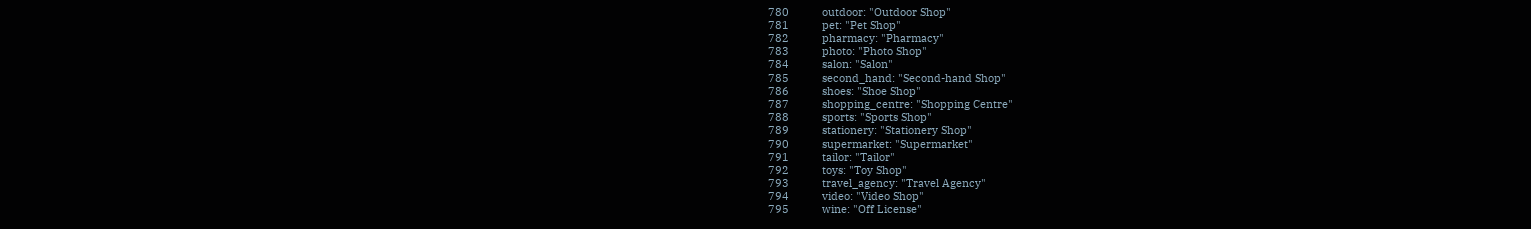780           outdoor: "Outdoor Shop"
781           pet: "Pet Shop"
782           pharmacy: "Pharmacy"
783           photo: "Photo Shop"
784           salon: "Salon"
785           second_hand: "Second-hand Shop"
786           shoes: "Shoe Shop"
787           shopping_centre: "Shopping Centre"
788           sports: "Sports Shop"
789           stationery: "Stationery Shop"
790           supermarket: "Supermarket"
791           tailor: "Tailor"
792           toys: "Toy Shop"
793           travel_agency: "Travel Agency"
794           video: "Video Shop"
795           wine: "Off License"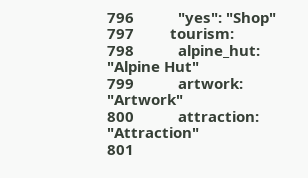796           "yes": "Shop"
797         tourism:
798           alpine_hut: "Alpine Hut"
799           artwork: "Artwork"
800           attraction: "Attraction"
801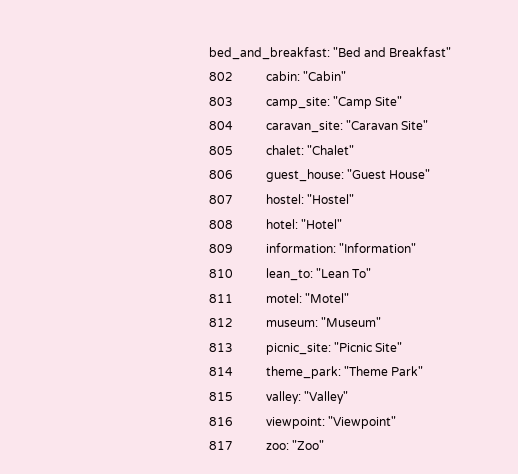bed_and_breakfast: "Bed and Breakfast"
802           cabin: "Cabin"
803           camp_site: "Camp Site"
804           caravan_site: "Caravan Site"
805           chalet: "Chalet"
806           guest_house: "Guest House"
807           hostel: "Hostel"
808           hotel: "Hotel"
809           information: "Information"
810           lean_to: "Lean To"
811           motel: "Motel"
812           museum: "Museum"
813           picnic_site: "Picnic Site"
814           theme_park: "Theme Park"
815           valley: "Valley"
816           viewpoint: "Viewpoint"
817           zoo: "Zoo"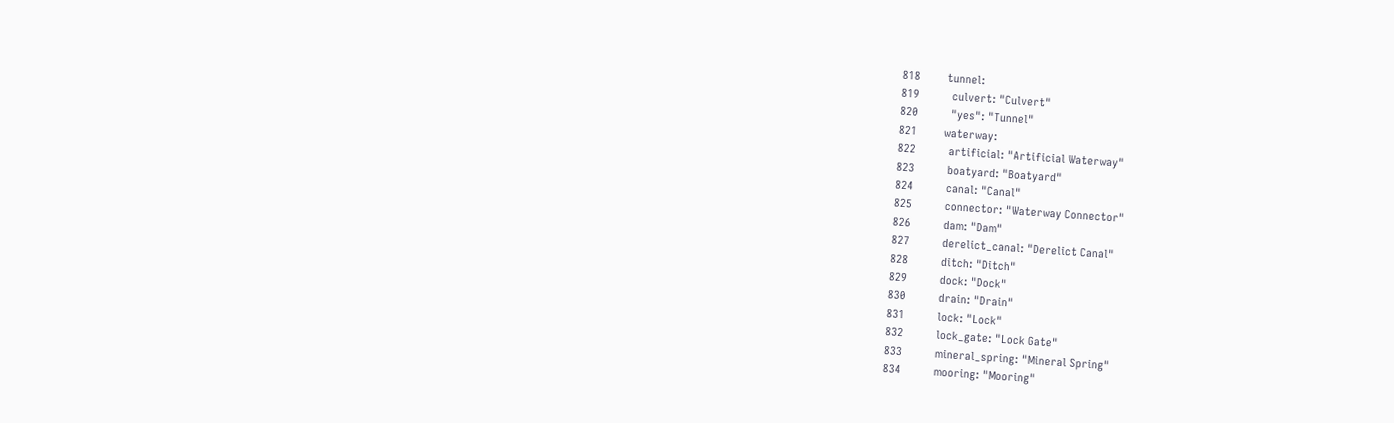818         tunnel:
819           culvert: "Culvert"
820           "yes": "Tunnel"
821         waterway:
822           artificial: "Artificial Waterway"
823           boatyard: "Boatyard"
824           canal: "Canal"
825           connector: "Waterway Connector"
826           dam: "Dam"
827           derelict_canal: "Derelict Canal"
828           ditch: "Ditch"
829           dock: "Dock"
830           drain: "Drain"
831           lock: "Lock"
832           lock_gate: "Lock Gate"
833           mineral_spring: "Mineral Spring"
834           mooring: "Mooring"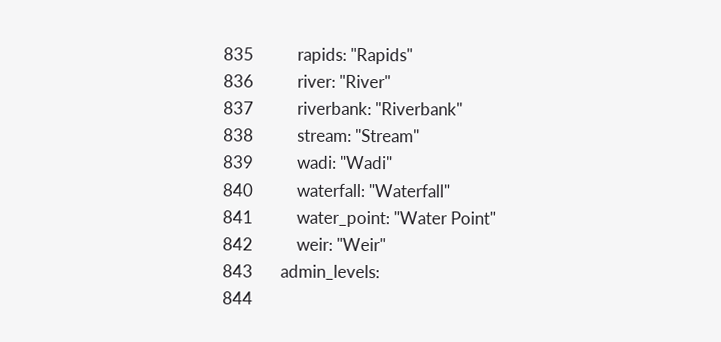835           rapids: "Rapids"
836           river: "River"
837           riverbank: "Riverbank"
838           stream: "Stream"
839           wadi: "Wadi"
840           waterfall: "Waterfall"
841           water_point: "Water Point"
842           weir: "Weir"
843       admin_levels:
844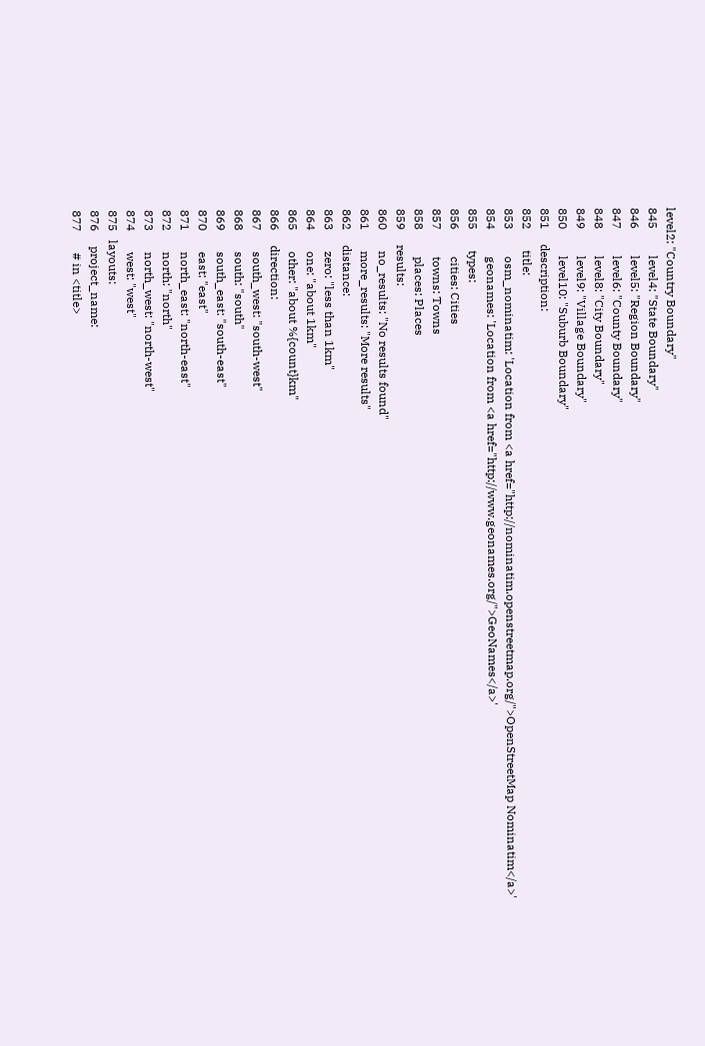level2: "Country Boundary"
845         level4: "State Boundary"
846         level5: "Region Boundary"
847         level6: "County Boundary"
848         level8: "City Boundary"
849         level9: "Village Boundary"
850         level10: "Suburb Boundary"
851     description:
852       title:
853         osm_nominatim: 'Location from <a href="http://nominatim.openstreetmap.org/">OpenStreetMap Nominatim</a>'
854         geonames: 'Location from <a href="http://www.geonames.org/">GeoNames</a>'
855       types:
856         cities: Cities
857         towns: Towns
858         places: Places
859     results:
860       no_results: "No results found"
861       more_results: "More results"
862     distance:
863       zero: "less than 1km"
864       one: "about 1km"
865       other: "about %{count}km"
866     direction:
867       south_west: "south-west"
868       south: "south"
869       south_east: "south-east"
870       east: "east"
871       north_east: "north-east"
872       north: "north"
873       north_west: "north-west"
874       west: "west"
875   layouts:
876     project_name:
877       # in <title>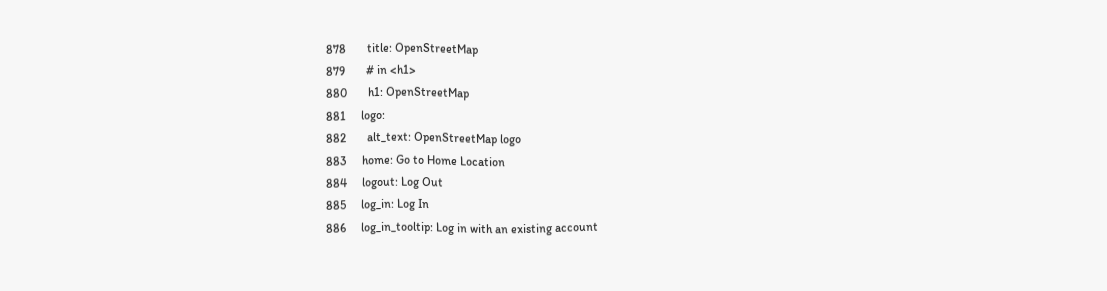878       title: OpenStreetMap
879       # in <h1>
880       h1: OpenStreetMap
881     logo:
882       alt_text: OpenStreetMap logo
883     home: Go to Home Location
884     logout: Log Out
885     log_in: Log In
886     log_in_tooltip: Log in with an existing account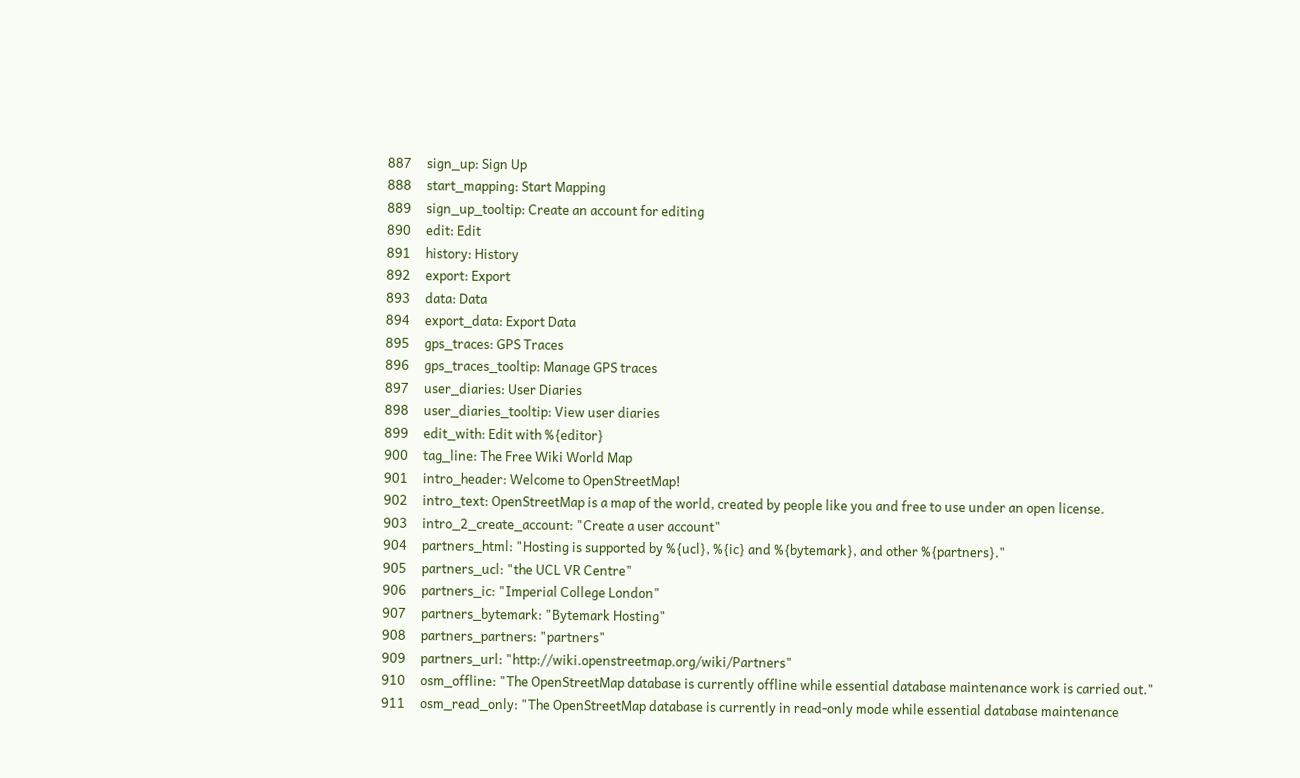887     sign_up: Sign Up
888     start_mapping: Start Mapping
889     sign_up_tooltip: Create an account for editing
890     edit: Edit
891     history: History
892     export: Export
893     data: Data
894     export_data: Export Data
895     gps_traces: GPS Traces
896     gps_traces_tooltip: Manage GPS traces
897     user_diaries: User Diaries
898     user_diaries_tooltip: View user diaries
899     edit_with: Edit with %{editor}
900     tag_line: The Free Wiki World Map
901     intro_header: Welcome to OpenStreetMap!
902     intro_text: OpenStreetMap is a map of the world, created by people like you and free to use under an open license.
903     intro_2_create_account: "Create a user account"
904     partners_html: "Hosting is supported by %{ucl}, %{ic} and %{bytemark}, and other %{partners}."
905     partners_ucl: "the UCL VR Centre"
906     partners_ic: "Imperial College London"
907     partners_bytemark: "Bytemark Hosting"
908     partners_partners: "partners"
909     partners_url: "http://wiki.openstreetmap.org/wiki/Partners"
910     osm_offline: "The OpenStreetMap database is currently offline while essential database maintenance work is carried out."
911     osm_read_only: "The OpenStreetMap database is currently in read-only mode while essential database maintenance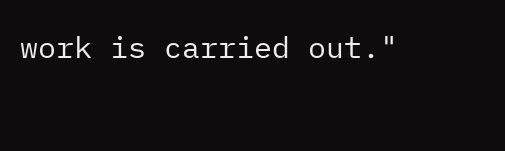work is carried out."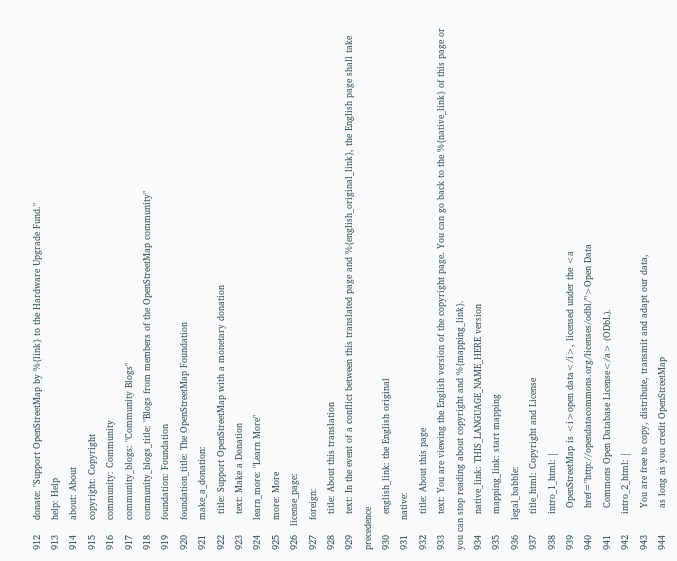912     donate: "Support OpenStreetMap by %{link} to the Hardware Upgrade Fund."
913     help: Help
914     about: About
915     copyright: Copyright
916     community: Community
917     community_blogs: "Community Blogs"
918     community_blogs_title: "Blogs from members of the OpenStreetMap community"
919     foundation: Foundation
920     foundation_title: The OpenStreetMap Foundation
921     make_a_donation:
922       title: Support OpenStreetMap with a monetary donation
923       text: Make a Donation
924     learn_more: "Learn More"
925     more: More
926   license_page:
927     foreign:
928       title: About this translation
929       text: In the event of a conflict between this translated page and %{english_original_link}, the English page shall take precedence
930       english_link: the English original
931     native:
932       title: About this page
933       text: You are viewing the English version of the copyright page. You can go back to the %{native_link} of this page or you can stop reading about copyright and %{mapping_link}.
934       native_link: THIS_LANGUAGE_NAME_HERE version
935       mapping_link: start mapping
936     legal_babble:
937       title_html: Copyright and License
938       intro_1_html: |
939         OpenStreetMap is <i>open data</i>, licensed under the <a
940         href="http://opendatacommons.org/licenses/odbl/">Open Data
941         Commons Open Database License</a> (ODbL).
942       intro_2_html: |
943         You are free to copy, distribute, transmit and adapt our data,
944         as long as you credit OpenStreetMap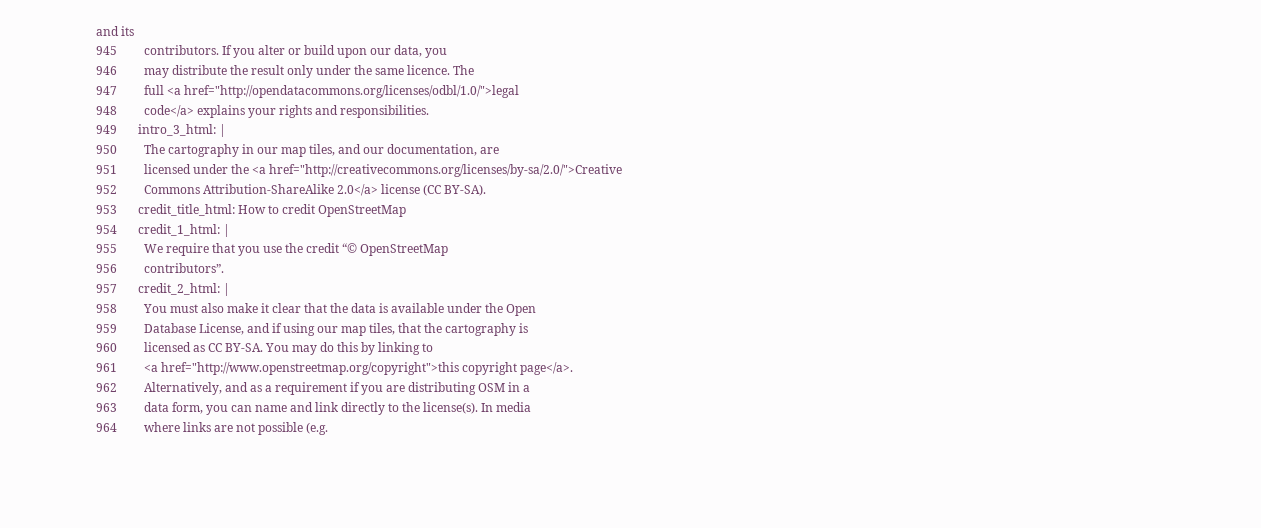and its
945         contributors. If you alter or build upon our data, you
946         may distribute the result only under the same licence. The
947         full <a href="http://opendatacommons.org/licenses/odbl/1.0/">legal
948         code</a> explains your rights and responsibilities.
949       intro_3_html: |
950         The cartography in our map tiles, and our documentation, are
951         licensed under the <a href="http://creativecommons.org/licenses/by-sa/2.0/">Creative
952         Commons Attribution-ShareAlike 2.0</a> license (CC BY-SA).
953       credit_title_html: How to credit OpenStreetMap
954       credit_1_html: |
955         We require that you use the credit “© OpenStreetMap
956         contributors”.
957       credit_2_html: |
958         You must also make it clear that the data is available under the Open
959         Database License, and if using our map tiles, that the cartography is
960         licensed as CC BY-SA. You may do this by linking to
961         <a href="http://www.openstreetmap.org/copyright">this copyright page</a>.
962         Alternatively, and as a requirement if you are distributing OSM in a
963         data form, you can name and link directly to the license(s). In media
964         where links are not possible (e.g.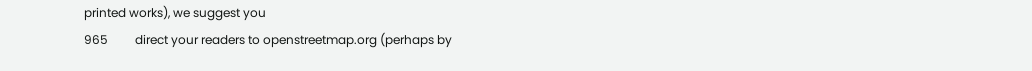printed works), we suggest you
965         direct your readers to openstreetmap.org (perhaps by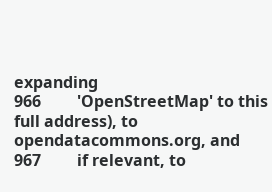expanding
966         'OpenStreetMap' to this full address), to opendatacommons.org, and
967         if relevant, to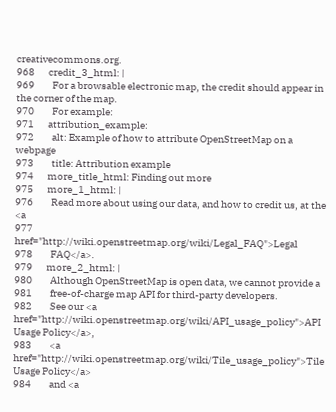creativecommons.org.
968       credit_3_html: |
969         For a browsable electronic map, the credit should appear in the corner of the map.
970         For example:
971       attribution_example:
972         alt: Example of how to attribute OpenStreetMap on a webpage
973         title: Attribution example
974       more_title_html: Finding out more
975       more_1_html: |
976         Read more about using our data, and how to credit us, at the <a
977         href="http://wiki.openstreetmap.org/wiki/Legal_FAQ">Legal
978         FAQ</a>.
979       more_2_html: |
980         Although OpenStreetMap is open data, we cannot provide a
981         free-of-charge map API for third-party developers.
982         See our <a href="http://wiki.openstreetmap.org/wiki/API_usage_policy">API Usage Policy</a>,
983         <a href="http://wiki.openstreetmap.org/wiki/Tile_usage_policy">Tile Usage Policy</a>
984         and <a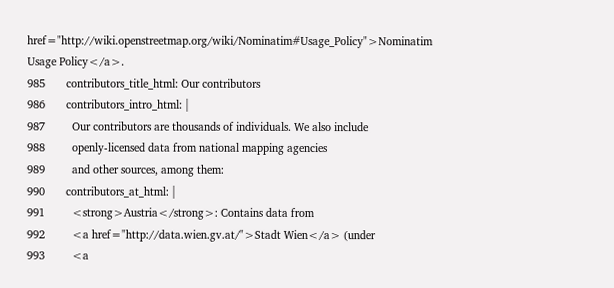href="http://wiki.openstreetmap.org/wiki/Nominatim#Usage_Policy">Nominatim Usage Policy</a>.
985       contributors_title_html: Our contributors
986       contributors_intro_html: |
987         Our contributors are thousands of individuals. We also include
988         openly-licensed data from national mapping agencies
989         and other sources, among them:
990       contributors_at_html: |
991         <strong>Austria</strong>: Contains data from
992         <a href="http://data.wien.gv.at/">Stadt Wien</a> (under
993         <a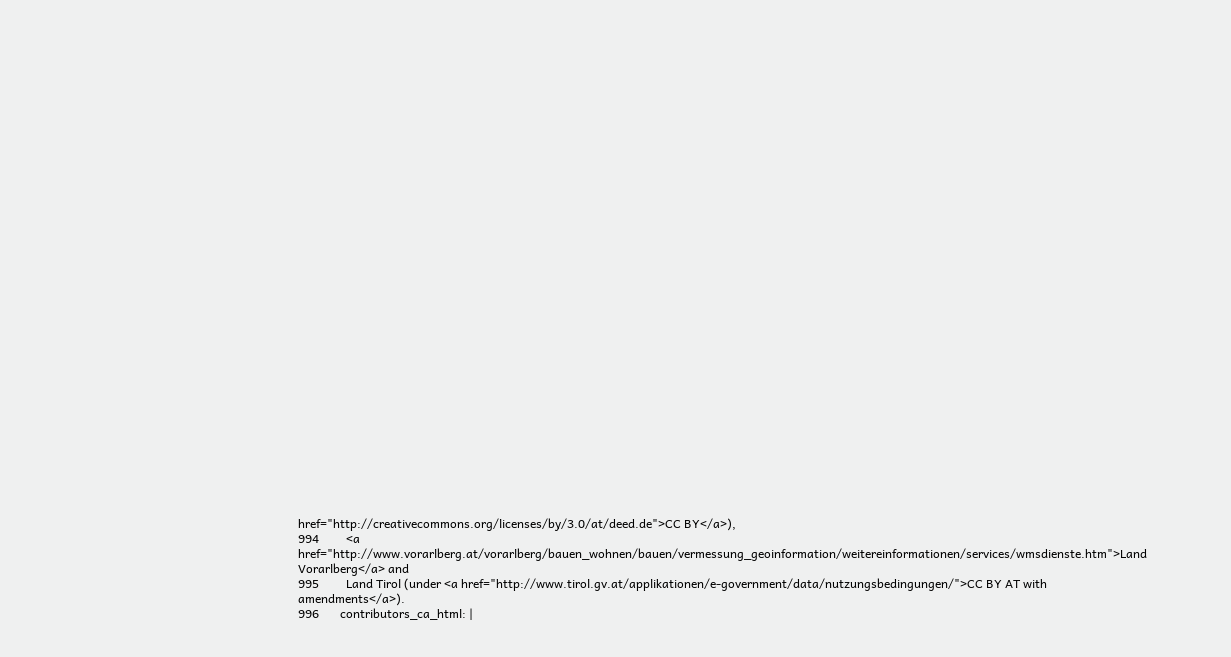href="http://creativecommons.org/licenses/by/3.0/at/deed.de">CC BY</a>),
994         <a href="http://www.vorarlberg.at/vorarlberg/bauen_wohnen/bauen/vermessung_geoinformation/weitereinformationen/services/wmsdienste.htm">Land Vorarlberg</a> and
995         Land Tirol (under <a href="http://www.tirol.gv.at/applikationen/e-government/data/nutzungsbedingungen/">CC BY AT with amendments</a>).
996       contributors_ca_html: |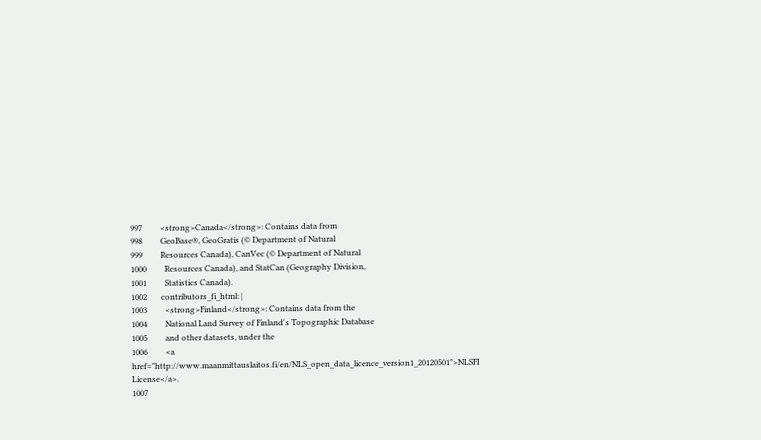997         <strong>Canada</strong>: Contains data from
998         GeoBase®, GeoGratis (© Department of Natural
999         Resources Canada), CanVec (© Department of Natural
1000         Resources Canada), and StatCan (Geography Division,
1001         Statistics Canada).
1002       contributors_fi_html: |
1003         <strong>Finland</strong>: Contains data from the
1004         National Land Survey of Finland's Topographic Database
1005         and other datasets, under the
1006         <a href="http://www.maanmittauslaitos.fi/en/NLS_open_data_licence_version1_20120501">NLSFI License</a>.
1007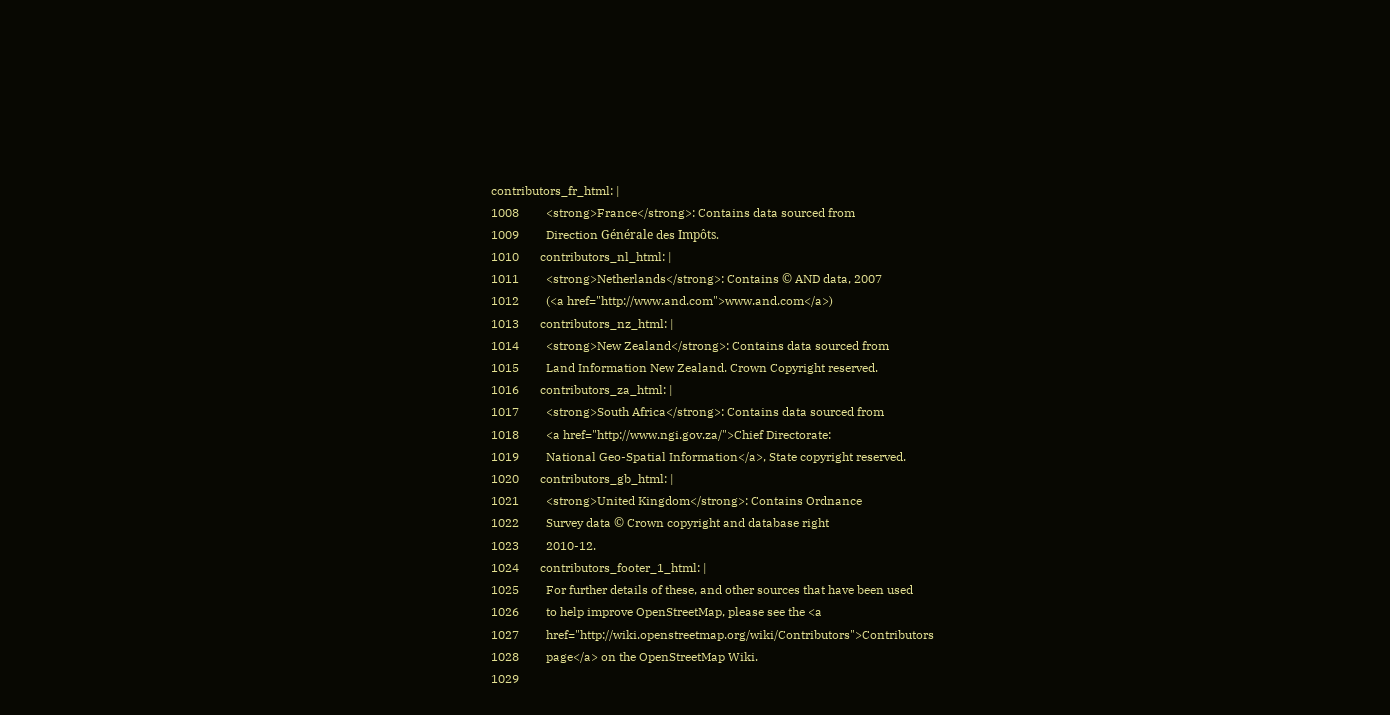contributors_fr_html: |
1008         <strong>France</strong>: Contains data sourced from
1009         Direction Générale des Impôts.
1010       contributors_nl_html: |
1011         <strong>Netherlands</strong>: Contains © AND data, 2007
1012         (<a href="http://www.and.com">www.and.com</a>)
1013       contributors_nz_html: |
1014         <strong>New Zealand</strong>: Contains data sourced from
1015         Land Information New Zealand. Crown Copyright reserved.
1016       contributors_za_html: |
1017         <strong>South Africa</strong>: Contains data sourced from
1018         <a href="http://www.ngi.gov.za/">Chief Directorate:
1019         National Geo-Spatial Information</a>, State copyright reserved.
1020       contributors_gb_html: |
1021         <strong>United Kingdom</strong>: Contains Ordnance
1022         Survey data © Crown copyright and database right
1023         2010-12.
1024       contributors_footer_1_html: |
1025         For further details of these, and other sources that have been used
1026         to help improve OpenStreetMap, please see the <a
1027         href="http://wiki.openstreetmap.org/wiki/Contributors">Contributors
1028         page</a> on the OpenStreetMap Wiki.
1029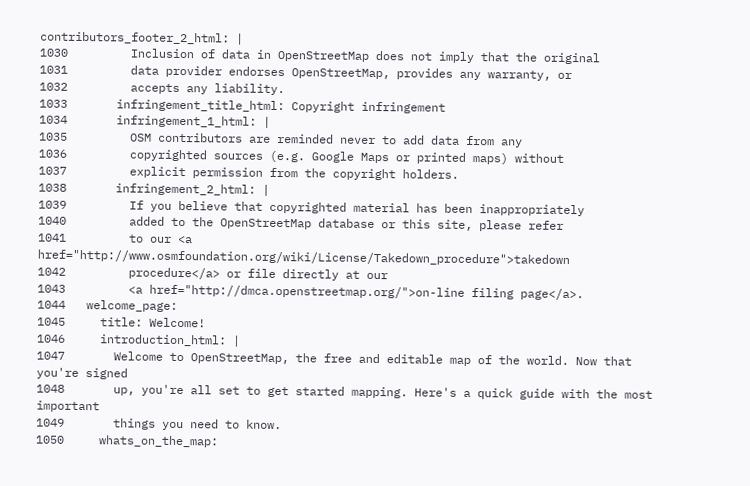contributors_footer_2_html: |
1030         Inclusion of data in OpenStreetMap does not imply that the original
1031         data provider endorses OpenStreetMap, provides any warranty, or
1032         accepts any liability.
1033       infringement_title_html: Copyright infringement
1034       infringement_1_html: |
1035         OSM contributors are reminded never to add data from any
1036         copyrighted sources (e.g. Google Maps or printed maps) without
1037         explicit permission from the copyright holders.
1038       infringement_2_html: |
1039         If you believe that copyrighted material has been inappropriately
1040         added to the OpenStreetMap database or this site, please refer
1041         to our <a href="http://www.osmfoundation.org/wiki/License/Takedown_procedure">takedown
1042         procedure</a> or file directly at our
1043         <a href="http://dmca.openstreetmap.org/">on-line filing page</a>.
1044   welcome_page:
1045     title: Welcome!
1046     introduction_html: |
1047       Welcome to OpenStreetMap, the free and editable map of the world. Now that you're signed
1048       up, you're all set to get started mapping. Here's a quick guide with the most important
1049       things you need to know.
1050     whats_on_the_map: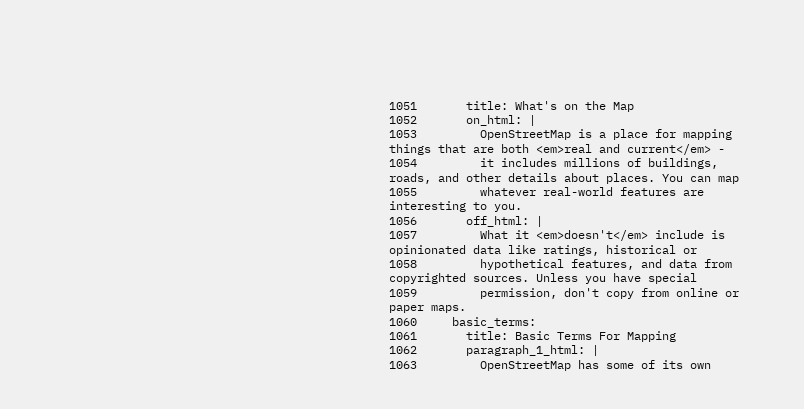1051       title: What's on the Map
1052       on_html: |
1053         OpenStreetMap is a place for mapping things that are both <em>real and current</em> -
1054         it includes millions of buildings, roads, and other details about places. You can map
1055         whatever real-world features are interesting to you.
1056       off_html: |
1057         What it <em>doesn't</em> include is opinionated data like ratings, historical or
1058         hypothetical features, and data from copyrighted sources. Unless you have special
1059         permission, don't copy from online or paper maps.
1060     basic_terms:
1061       title: Basic Terms For Mapping
1062       paragraph_1_html: |
1063         OpenStreetMap has some of its own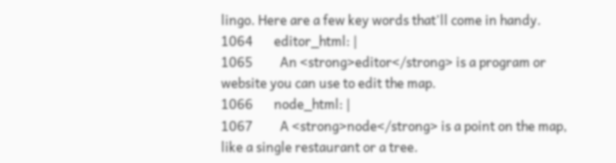lingo. Here are a few key words that'll come in handy.
1064       editor_html: |
1065         An <strong>editor</strong> is a program or website you can use to edit the map.
1066       node_html: |
1067         A <strong>node</strong> is a point on the map, like a single restaurant or a tree.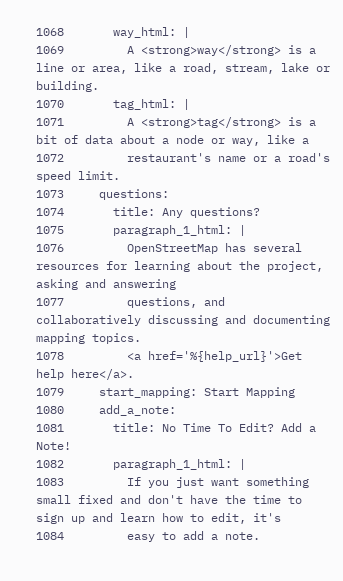1068       way_html: |
1069         A <strong>way</strong> is a line or area, like a road, stream, lake or building.
1070       tag_html: |
1071         A <strong>tag</strong> is a bit of data about a node or way, like a
1072         restaurant's name or a road's speed limit.
1073     questions:
1074       title: Any questions?
1075       paragraph_1_html: |
1076         OpenStreetMap has several resources for learning about the project, asking and answering
1077         questions, and collaboratively discussing and documenting mapping topics.
1078         <a href='%{help_url}'>Get help here</a>.
1079     start_mapping: Start Mapping
1080     add_a_note:
1081       title: No Time To Edit? Add a Note!
1082       paragraph_1_html: |
1083         If you just want something small fixed and don't have the time to sign up and learn how to edit, it's
1084         easy to add a note.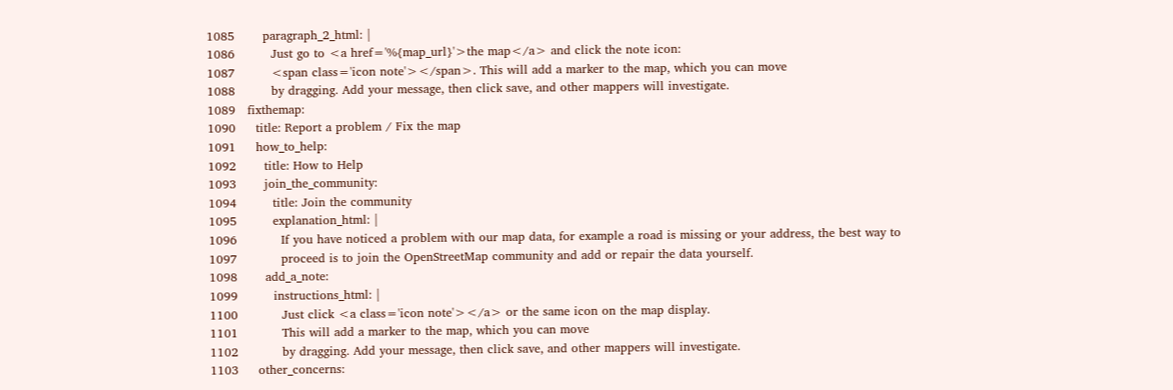1085       paragraph_2_html: |
1086         Just go to <a href='%{map_url}'>the map</a> and click the note icon:
1087         <span class='icon note'></span>. This will add a marker to the map, which you can move
1088         by dragging. Add your message, then click save, and other mappers will investigate.
1089   fixthemap:
1090     title: Report a problem / Fix the map
1091     how_to_help:
1092       title: How to Help
1093       join_the_community:
1094         title: Join the community
1095         explanation_html: |
1096           If you have noticed a problem with our map data, for example a road is missing or your address, the best way to
1097           proceed is to join the OpenStreetMap community and add or repair the data yourself.
1098       add_a_note:
1099         instructions_html: |
1100           Just click <a class='icon note'></a> or the same icon on the map display.
1101           This will add a marker to the map, which you can move
1102           by dragging. Add your message, then click save, and other mappers will investigate.
1103     other_concerns: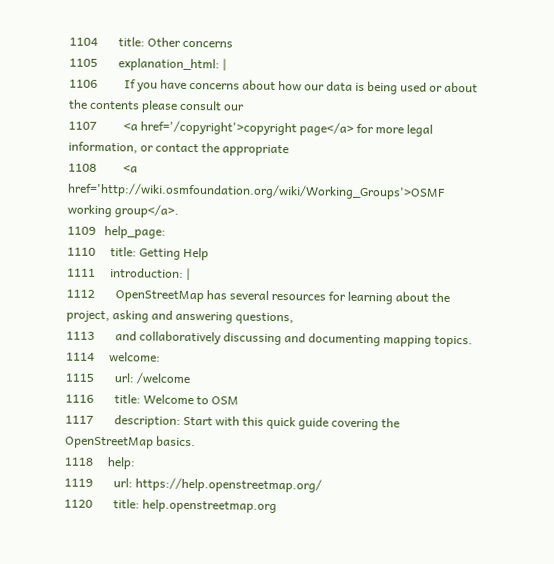1104       title: Other concerns
1105       explanation_html: |
1106         If you have concerns about how our data is being used or about the contents please consult our
1107         <a href='/copyright'>copyright page</a> for more legal information, or contact the appropriate
1108         <a href='http://wiki.osmfoundation.org/wiki/Working_Groups'>OSMF working group</a>.
1109   help_page:
1110     title: Getting Help
1111     introduction: |
1112       OpenStreetMap has several resources for learning about the project, asking and answering questions,
1113       and collaboratively discussing and documenting mapping topics.
1114     welcome:
1115       url: /welcome
1116       title: Welcome to OSM
1117       description: Start with this quick guide covering the OpenStreetMap basics.
1118     help:
1119       url: https://help.openstreetmap.org/
1120       title: help.openstreetmap.org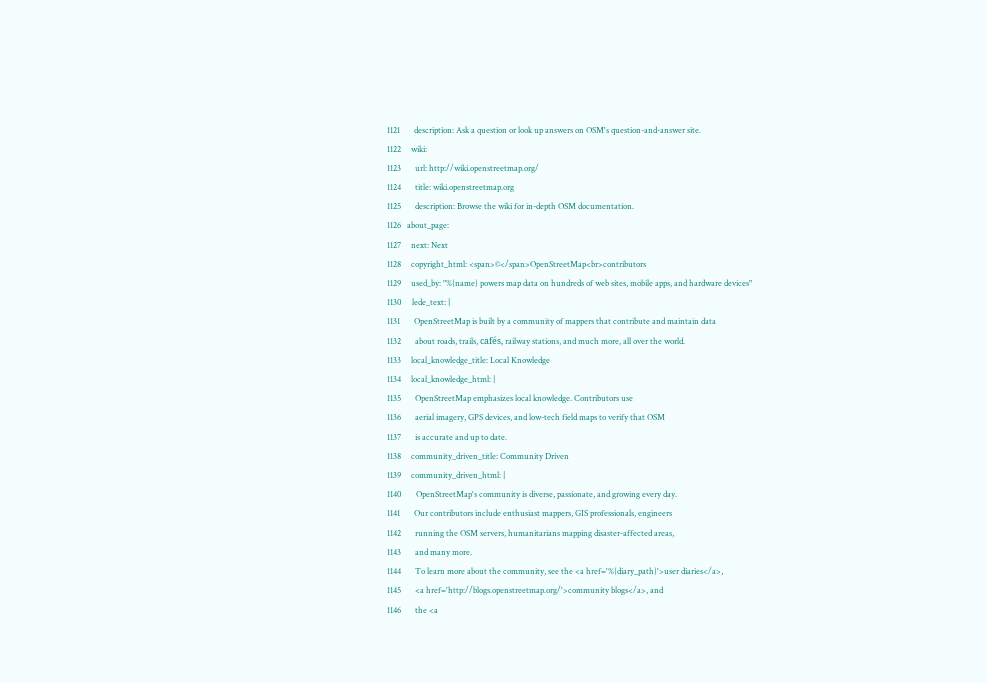1121       description: Ask a question or look up answers on OSM's question-and-answer site.
1122     wiki:
1123       url: http://wiki.openstreetmap.org/
1124       title: wiki.openstreetmap.org
1125       description: Browse the wiki for in-depth OSM documentation.
1126   about_page:
1127     next: Next
1128     copyright_html: <span>©</span>OpenStreetMap<br>contributors
1129     used_by: "%{name} powers map data on hundreds of web sites, mobile apps, and hardware devices"
1130     lede_text: |
1131       OpenStreetMap is built by a community of mappers that contribute and maintain data
1132       about roads, trails, cafés, railway stations, and much more, all over the world.
1133     local_knowledge_title: Local Knowledge
1134     local_knowledge_html: |
1135       OpenStreetMap emphasizes local knowledge. Contributors use
1136       aerial imagery, GPS devices, and low-tech field maps to verify that OSM
1137       is accurate and up to date.
1138     community_driven_title: Community Driven
1139     community_driven_html: |
1140       OpenStreetMap's community is diverse, passionate, and growing every day.
1141       Our contributors include enthusiast mappers, GIS professionals, engineers
1142       running the OSM servers, humanitarians mapping disaster-affected areas,
1143       and many more.
1144       To learn more about the community, see the <a href='%{diary_path}'>user diaries</a>,
1145       <a href='http://blogs.openstreetmap.org/'>community blogs</a>, and
1146       the <a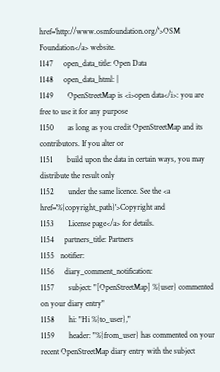href='http://www.osmfoundation.org/'>OSM Foundation</a> website.
1147     open_data_title: Open Data
1148     open_data_html: |
1149       OpenStreetMap is <i>open data</i>: you are free to use it for any purpose
1150       as long as you credit OpenStreetMap and its contributors. If you alter or
1151       build upon the data in certain ways, you may distribute the result only
1152       under the same licence. See the <a href='%{copyright_path}'>Copyright and
1153       License page</a> for details.
1154     partners_title: Partners
1155   notifier:
1156     diary_comment_notification:
1157       subject: "[OpenStreetMap] %{user} commented on your diary entry"
1158       hi: "Hi %{to_user},"
1159       header: "%{from_user} has commented on your recent OpenStreetMap diary entry with the subject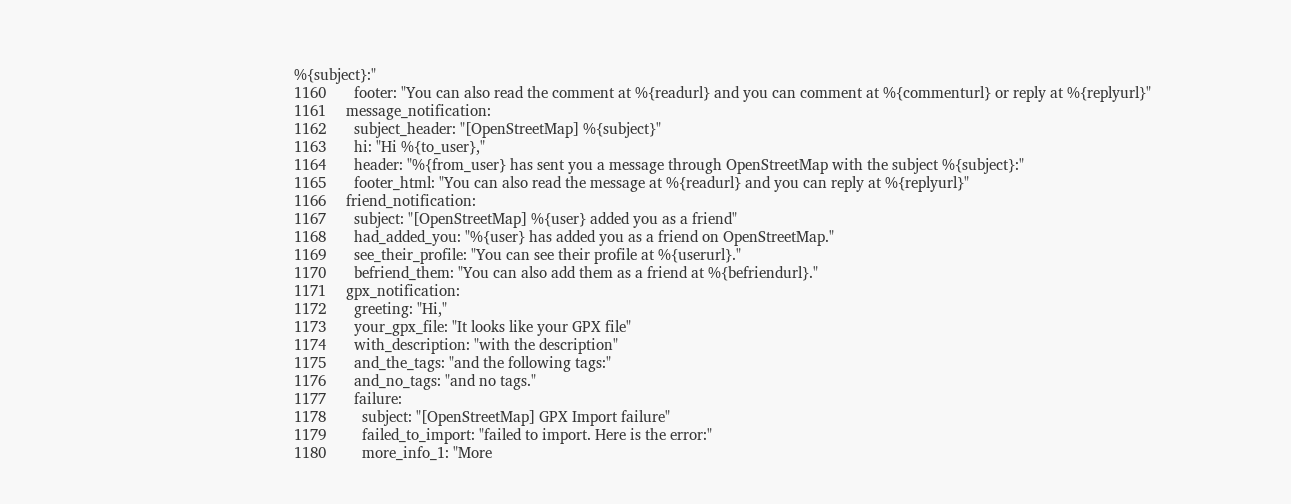%{subject}:"
1160       footer: "You can also read the comment at %{readurl} and you can comment at %{commenturl} or reply at %{replyurl}"
1161     message_notification:
1162       subject_header: "[OpenStreetMap] %{subject}"
1163       hi: "Hi %{to_user},"
1164       header: "%{from_user} has sent you a message through OpenStreetMap with the subject %{subject}:"
1165       footer_html: "You can also read the message at %{readurl} and you can reply at %{replyurl}"
1166     friend_notification:
1167       subject: "[OpenStreetMap] %{user} added you as a friend"
1168       had_added_you: "%{user} has added you as a friend on OpenStreetMap."
1169       see_their_profile: "You can see their profile at %{userurl}."
1170       befriend_them: "You can also add them as a friend at %{befriendurl}."
1171     gpx_notification:
1172       greeting: "Hi,"
1173       your_gpx_file: "It looks like your GPX file"
1174       with_description: "with the description"
1175       and_the_tags: "and the following tags:"
1176       and_no_tags: "and no tags."
1177       failure:
1178         subject: "[OpenStreetMap] GPX Import failure"
1179         failed_to_import: "failed to import. Here is the error:"
1180         more_info_1: "More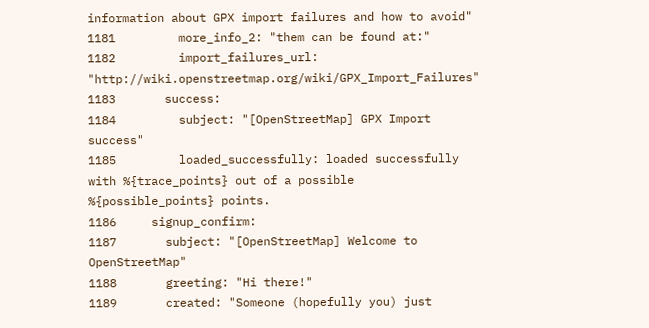information about GPX import failures and how to avoid"
1181         more_info_2: "them can be found at:"
1182         import_failures_url: "http://wiki.openstreetmap.org/wiki/GPX_Import_Failures"
1183       success:
1184         subject: "[OpenStreetMap] GPX Import success"
1185         loaded_successfully: loaded successfully with %{trace_points} out of a possible %{possible_points} points.
1186     signup_confirm:
1187       subject: "[OpenStreetMap] Welcome to OpenStreetMap"
1188       greeting: "Hi there!"
1189       created: "Someone (hopefully you) just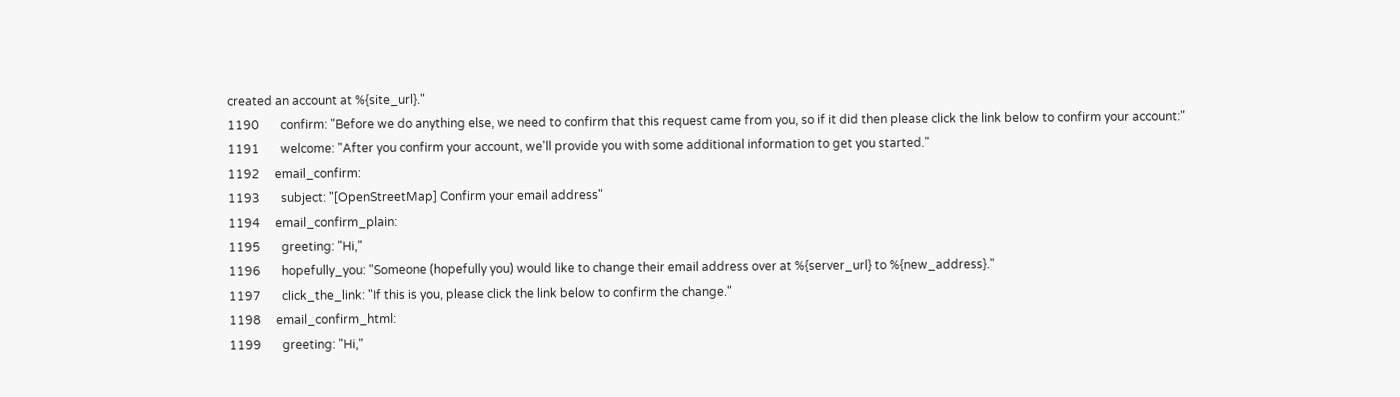created an account at %{site_url}."
1190       confirm: "Before we do anything else, we need to confirm that this request came from you, so if it did then please click the link below to confirm your account:"
1191       welcome: "After you confirm your account, we'll provide you with some additional information to get you started."
1192     email_confirm:
1193       subject: "[OpenStreetMap] Confirm your email address"
1194     email_confirm_plain:
1195       greeting: "Hi,"
1196       hopefully_you: "Someone (hopefully you) would like to change their email address over at %{server_url} to %{new_address}."
1197       click_the_link: "If this is you, please click the link below to confirm the change."
1198     email_confirm_html:
1199       greeting: "Hi,"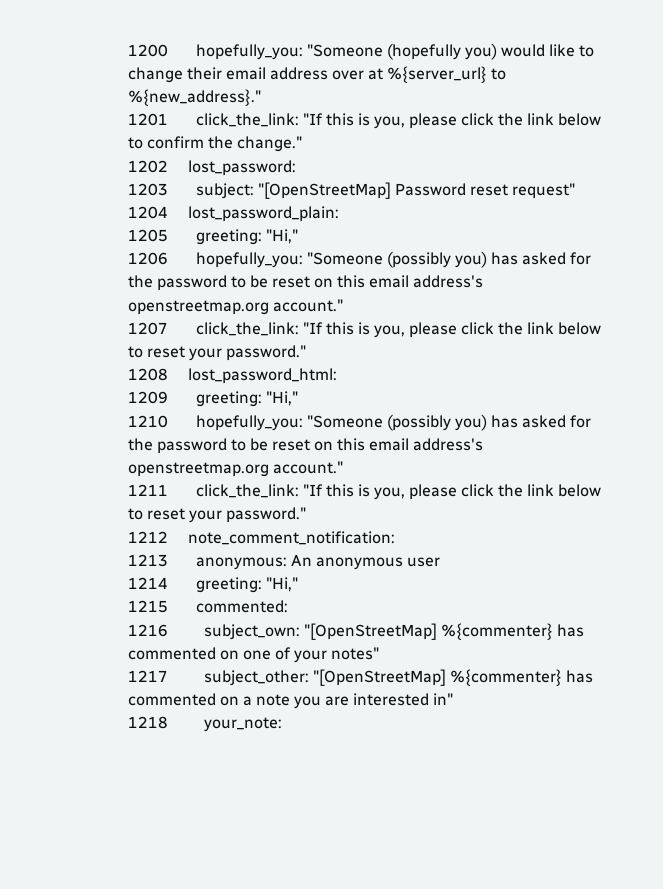1200       hopefully_you: "Someone (hopefully you) would like to change their email address over at %{server_url} to %{new_address}."
1201       click_the_link: "If this is you, please click the link below to confirm the change."
1202     lost_password:
1203       subject: "[OpenStreetMap] Password reset request"
1204     lost_password_plain:
1205       greeting: "Hi,"
1206       hopefully_you: "Someone (possibly you) has asked for the password to be reset on this email address's openstreetmap.org account."
1207       click_the_link: "If this is you, please click the link below to reset your password."
1208     lost_password_html:
1209       greeting: "Hi,"
1210       hopefully_you: "Someone (possibly you) has asked for the password to be reset on this email address's openstreetmap.org account."
1211       click_the_link: "If this is you, please click the link below to reset your password."
1212     note_comment_notification:
1213       anonymous: An anonymous user
1214       greeting: "Hi,"
1215       commented:
1216         subject_own: "[OpenStreetMap] %{commenter} has commented on one of your notes"
1217         subject_other: "[OpenStreetMap] %{commenter} has commented on a note you are interested in"
1218         your_note: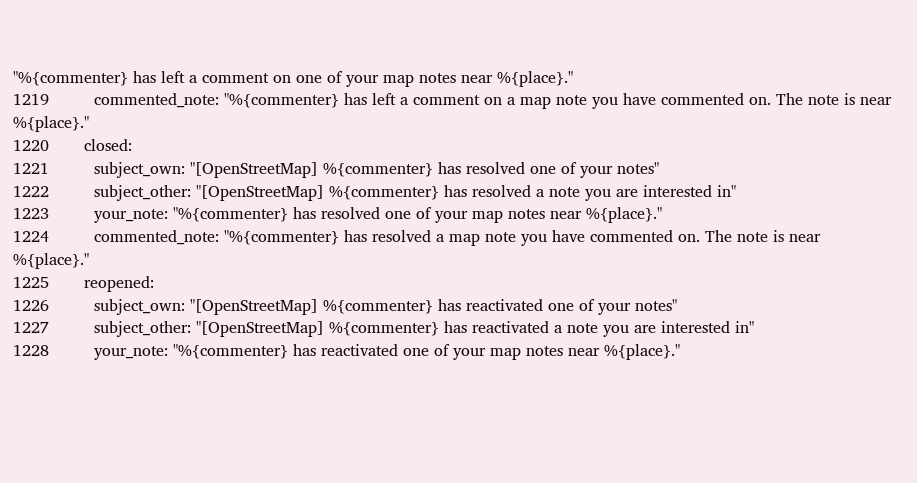"%{commenter} has left a comment on one of your map notes near %{place}."
1219         commented_note: "%{commenter} has left a comment on a map note you have commented on. The note is near %{place}."
1220       closed:
1221         subject_own: "[OpenStreetMap] %{commenter} has resolved one of your notes"
1222         subject_other: "[OpenStreetMap] %{commenter} has resolved a note you are interested in"
1223         your_note: "%{commenter} has resolved one of your map notes near %{place}."
1224         commented_note: "%{commenter} has resolved a map note you have commented on. The note is near %{place}."
1225       reopened:
1226         subject_own: "[OpenStreetMap] %{commenter} has reactivated one of your notes"
1227         subject_other: "[OpenStreetMap] %{commenter} has reactivated a note you are interested in"
1228         your_note: "%{commenter} has reactivated one of your map notes near %{place}."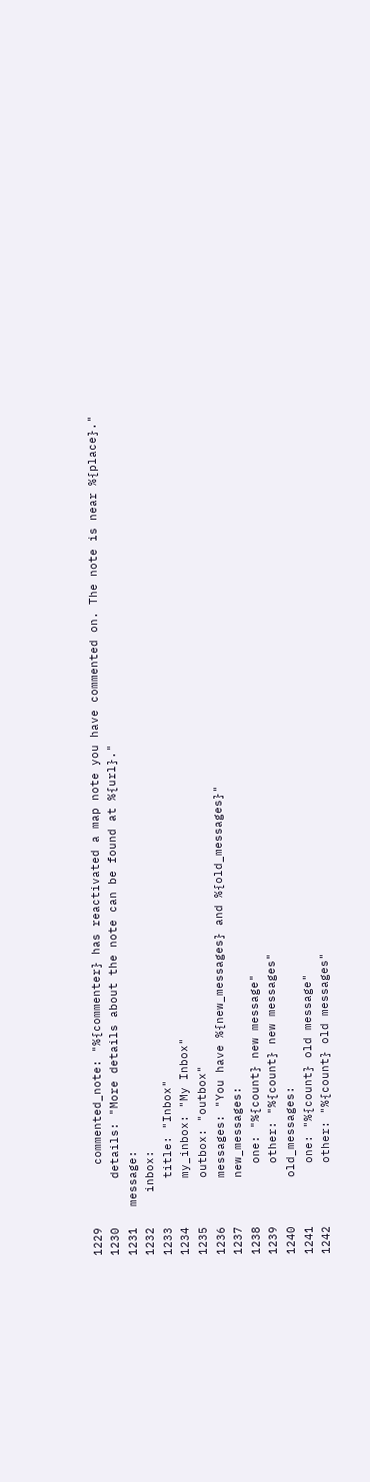1229         commented_note: "%{commenter} has reactivated a map note you have commented on. The note is near %{place}."
1230       details: "More details about the note can be found at %{url}."
1231   message:
1232     inbox:
1233       title: "Inbox"
1234       my_inbox: "My Inbox"
1235       outbox: "outbox"
1236       messages: "You have %{new_messages} and %{old_messages}"
1237       new_messages:
1238         one: "%{count} new message"
1239         other: "%{count} new messages"
1240       old_messages:
1241         one: "%{count} old message"
1242         other: "%{count} old messages"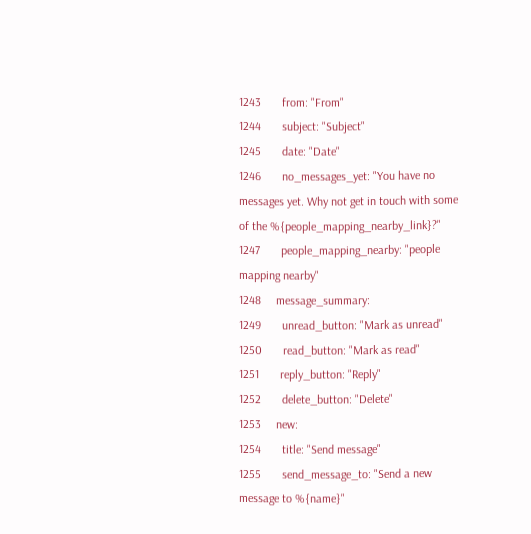1243       from: "From"
1244       subject: "Subject"
1245       date: "Date"
1246       no_messages_yet: "You have no messages yet. Why not get in touch with some of the %{people_mapping_nearby_link}?"
1247       people_mapping_nearby: "people mapping nearby"
1248     message_summary:
1249       unread_button: "Mark as unread"
1250       read_button: "Mark as read"
1251       reply_button: "Reply"
1252       delete_button: "Delete"
1253     new:
1254       title: "Send message"
1255       send_message_to: "Send a new message to %{name}"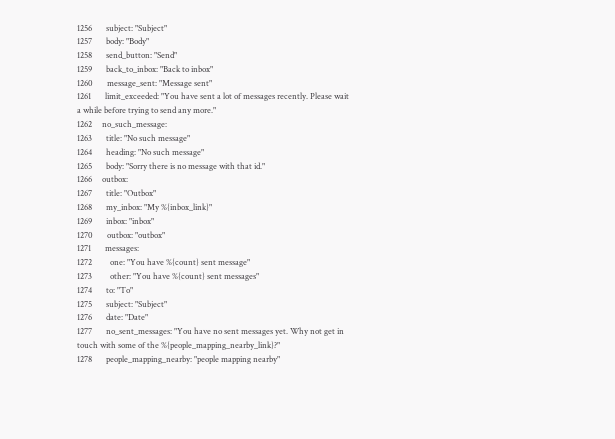1256       subject: "Subject"
1257       body: "Body"
1258       send_button: "Send"
1259       back_to_inbox: "Back to inbox"
1260       message_sent: "Message sent"
1261       limit_exceeded: "You have sent a lot of messages recently. Please wait a while before trying to send any more."
1262     no_such_message:
1263       title: "No such message"
1264       heading: "No such message"
1265       body: "Sorry there is no message with that id."
1266     outbox:
1267       title: "Outbox"
1268       my_inbox: "My %{inbox_link}"
1269       inbox: "inbox"
1270       outbox: "outbox"
1271       messages:
1272         one: "You have %{count} sent message"
1273         other: "You have %{count} sent messages"
1274       to: "To"
1275       subject: "Subject"
1276       date: "Date"
1277       no_sent_messages: "You have no sent messages yet. Why not get in touch with some of the %{people_mapping_nearby_link}?"
1278       people_mapping_nearby: "people mapping nearby"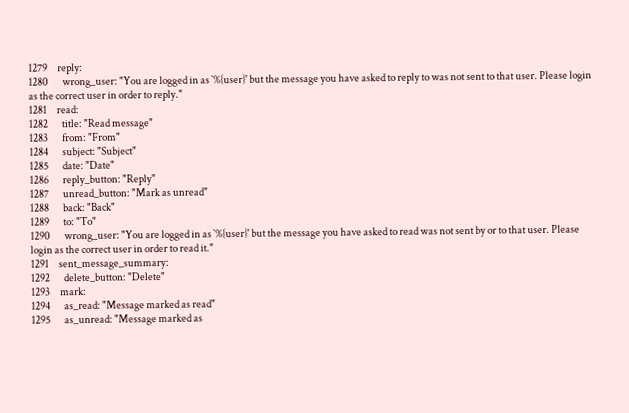1279     reply:
1280       wrong_user: "You are logged in as `%{user}' but the message you have asked to reply to was not sent to that user. Please login as the correct user in order to reply."
1281     read:
1282       title: "Read message"
1283       from: "From"
1284       subject: "Subject"
1285       date: "Date"
1286       reply_button: "Reply"
1287       unread_button: "Mark as unread"
1288       back: "Back"
1289       to: "To"
1290       wrong_user: "You are logged in as `%{user}' but the message you have asked to read was not sent by or to that user. Please login as the correct user in order to read it."
1291     sent_message_summary:
1292       delete_button: "Delete"
1293     mark:
1294       as_read: "Message marked as read"
1295       as_unread: "Message marked as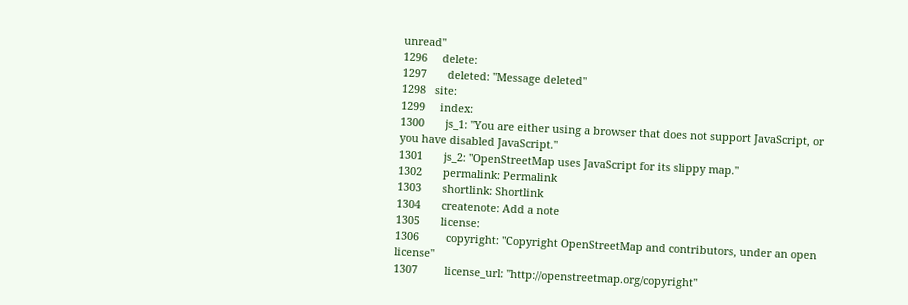unread"
1296     delete:
1297       deleted: "Message deleted"
1298   site:
1299     index:
1300       js_1: "You are either using a browser that does not support JavaScript, or you have disabled JavaScript."
1301       js_2: "OpenStreetMap uses JavaScript for its slippy map."
1302       permalink: Permalink
1303       shortlink: Shortlink
1304       createnote: Add a note
1305       license:
1306         copyright: "Copyright OpenStreetMap and contributors, under an open license"
1307         license_url: "http://openstreetmap.org/copyright"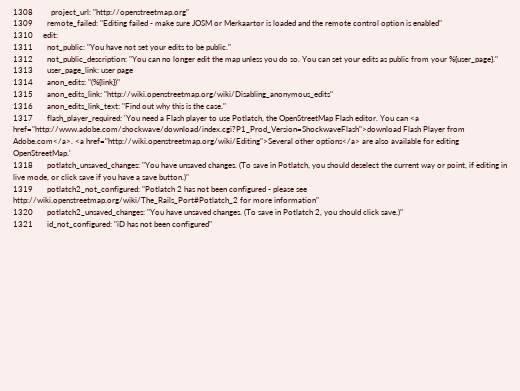1308         project_url: "http://openstreetmap.org"
1309       remote_failed: "Editing failed - make sure JOSM or Merkaartor is loaded and the remote control option is enabled"
1310     edit:
1311       not_public: "You have not set your edits to be public."
1312       not_public_description: "You can no longer edit the map unless you do so. You can set your edits as public from your %{user_page}."
1313       user_page_link: user page
1314       anon_edits: "(%{link})"
1315       anon_edits_link: "http://wiki.openstreetmap.org/wiki/Disabling_anonymous_edits"
1316       anon_edits_link_text: "Find out why this is the case."
1317       flash_player_required: 'You need a Flash player to use Potlatch, the OpenStreetMap Flash editor. You can <a href="http://www.adobe.com/shockwave/download/index.cgi?P1_Prod_Version=ShockwaveFlash">download Flash Player from Adobe.com</a>. <a href="http://wiki.openstreetmap.org/wiki/Editing">Several other options</a> are also available for editing OpenStreetMap.'
1318       potlatch_unsaved_changes: "You have unsaved changes. (To save in Potlatch, you should deselect the current way or point, if editing in live mode, or click save if you have a save button.)"
1319       potlatch2_not_configured: "Potlatch 2 has not been configured - please see http://wiki.openstreetmap.org/wiki/The_Rails_Port#Potlatch_2 for more information"
1320       potlatch2_unsaved_changes: "You have unsaved changes. (To save in Potlatch 2, you should click save.)"
1321       id_not_configured: "iD has not been configured"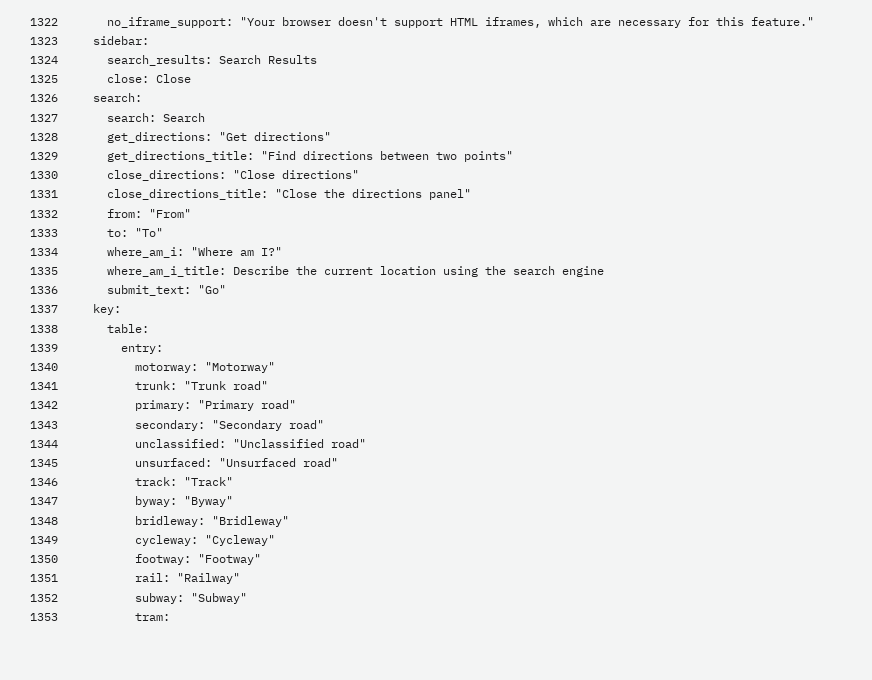1322       no_iframe_support: "Your browser doesn't support HTML iframes, which are necessary for this feature."
1323     sidebar:
1324       search_results: Search Results
1325       close: Close
1326     search:
1327       search: Search
1328       get_directions: "Get directions"
1329       get_directions_title: "Find directions between two points"
1330       close_directions: "Close directions"
1331       close_directions_title: "Close the directions panel"
1332       from: "From"
1333       to: "To"
1334       where_am_i: "Where am I?"
1335       where_am_i_title: Describe the current location using the search engine
1336       submit_text: "Go"
1337     key:
1338       table:
1339         entry:
1340           motorway: "Motorway"
1341           trunk: "Trunk road"
1342           primary: "Primary road"
1343           secondary: "Secondary road"
1344           unclassified: "Unclassified road"
1345           unsurfaced: "Unsurfaced road"
1346           track: "Track"
1347           byway: "Byway"
1348           bridleway: "Bridleway"
1349           cycleway: "Cycleway"
1350           footway: "Footway"
1351           rail: "Railway"
1352           subway: "Subway"
1353           tram: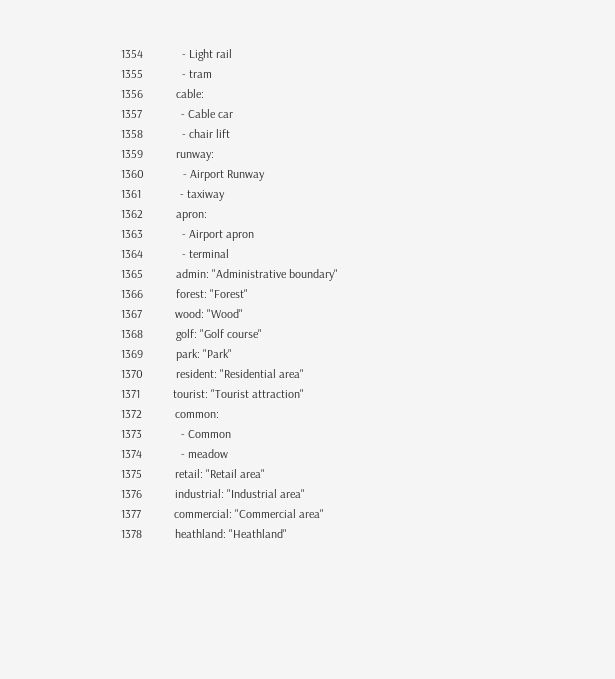1354             - Light rail
1355             - tram
1356           cable:
1357             - Cable car
1358             - chair lift
1359           runway:
1360             - Airport Runway
1361             - taxiway
1362           apron:
1363             - Airport apron
1364             - terminal
1365           admin: "Administrative boundary"
1366           forest: "Forest"
1367           wood: "Wood"
1368           golf: "Golf course"
1369           park: "Park"
1370           resident: "Residential area"
1371           tourist: "Tourist attraction"
1372           common:
1373             - Common
1374             - meadow
1375           retail: "Retail area"
1376           industrial: "Industrial area"
1377           commercial: "Commercial area"
1378           heathland: "Heathland"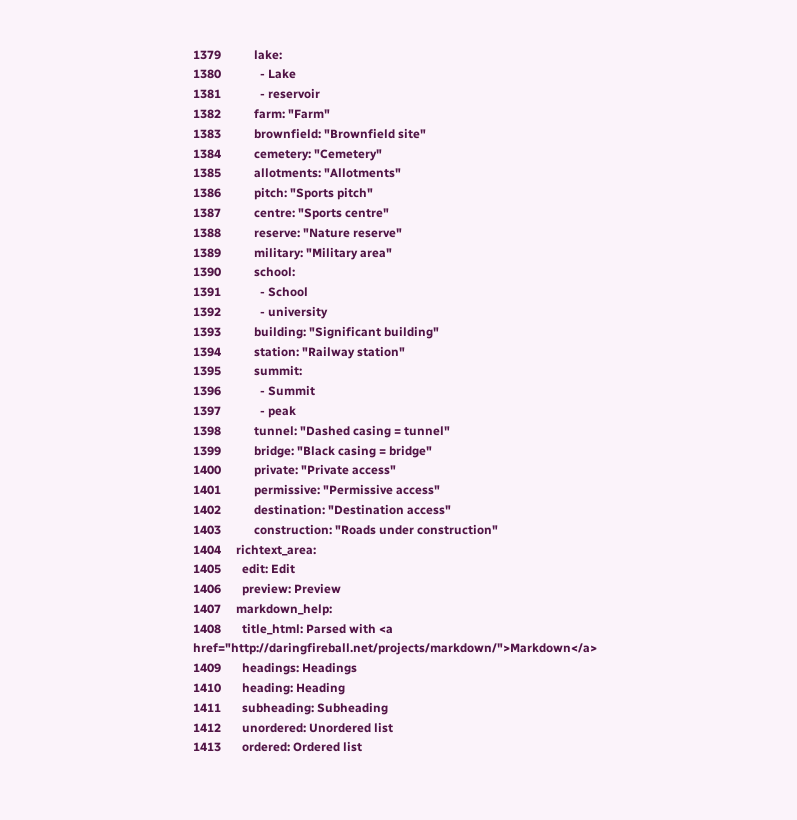1379           lake:
1380             - Lake
1381             - reservoir
1382           farm: "Farm"
1383           brownfield: "Brownfield site"
1384           cemetery: "Cemetery"
1385           allotments: "Allotments"
1386           pitch: "Sports pitch"
1387           centre: "Sports centre"
1388           reserve: "Nature reserve"
1389           military: "Military area"
1390           school:
1391             - School
1392             - university
1393           building: "Significant building"
1394           station: "Railway station"
1395           summit:
1396             - Summit
1397             - peak
1398           tunnel: "Dashed casing = tunnel"
1399           bridge: "Black casing = bridge"
1400           private: "Private access"
1401           permissive: "Permissive access"
1402           destination: "Destination access"
1403           construction: "Roads under construction"
1404     richtext_area:
1405       edit: Edit
1406       preview: Preview
1407     markdown_help:
1408       title_html: Parsed with <a href="http://daringfireball.net/projects/markdown/">Markdown</a>
1409       headings: Headings
1410       heading: Heading
1411       subheading: Subheading
1412       unordered: Unordered list
1413       ordered: Ordered list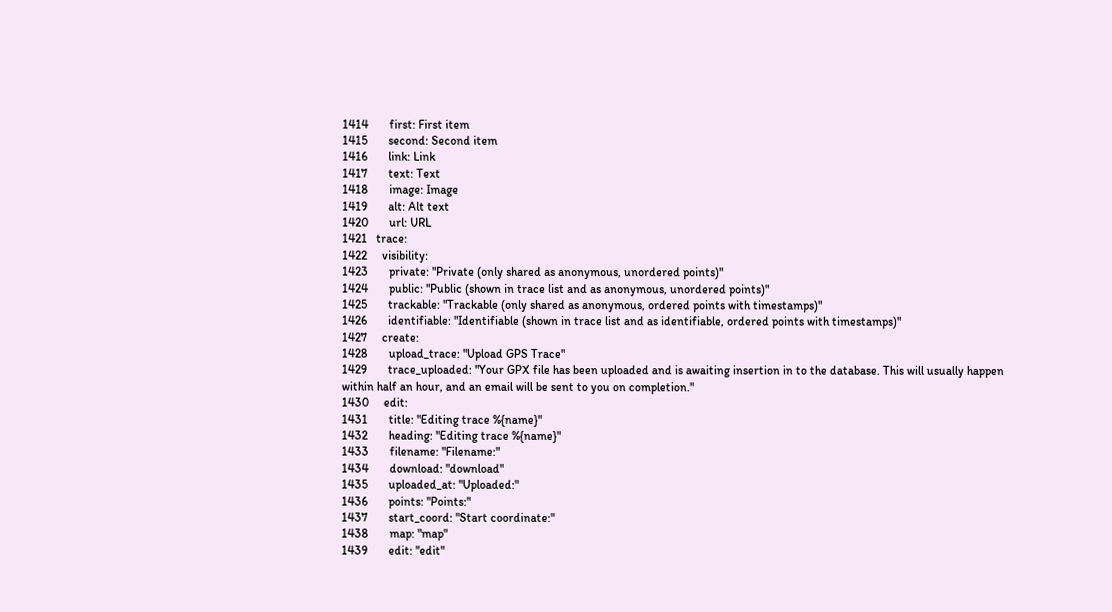1414       first: First item
1415       second: Second item
1416       link: Link
1417       text: Text
1418       image: Image
1419       alt: Alt text
1420       url: URL
1421   trace:
1422     visibility:
1423       private: "Private (only shared as anonymous, unordered points)"
1424       public: "Public (shown in trace list and as anonymous, unordered points)"
1425       trackable: "Trackable (only shared as anonymous, ordered points with timestamps)"
1426       identifiable: "Identifiable (shown in trace list and as identifiable, ordered points with timestamps)"
1427     create:
1428       upload_trace: "Upload GPS Trace"
1429       trace_uploaded: "Your GPX file has been uploaded and is awaiting insertion in to the database. This will usually happen within half an hour, and an email will be sent to you on completion."
1430     edit:
1431       title: "Editing trace %{name}"
1432       heading: "Editing trace %{name}"
1433       filename: "Filename:"
1434       download: "download"
1435       uploaded_at: "Uploaded:"
1436       points: "Points:"
1437       start_coord: "Start coordinate:"
1438       map: "map"
1439       edit: "edit"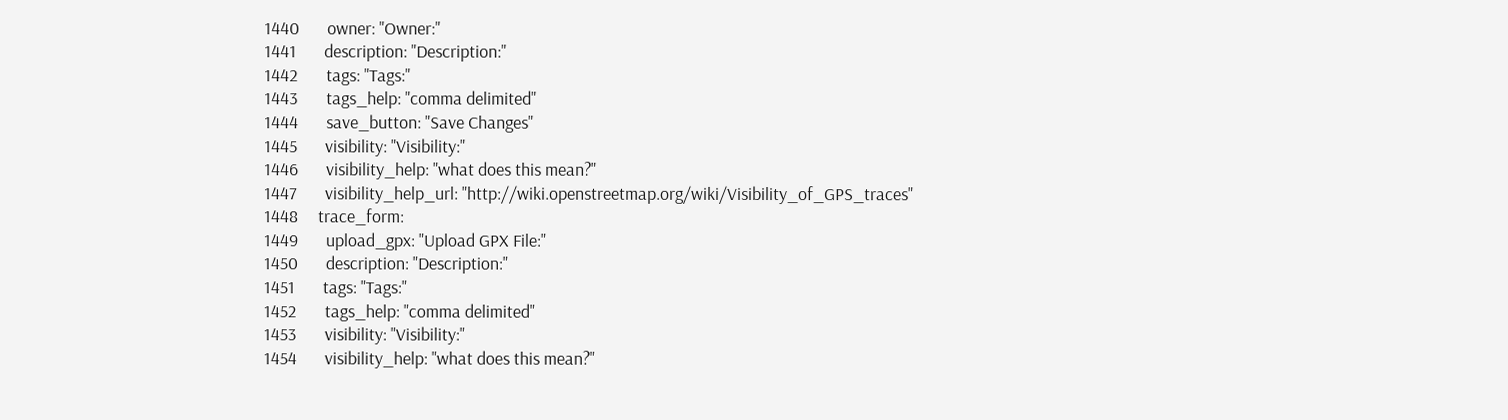1440       owner: "Owner:"
1441       description: "Description:"
1442       tags: "Tags:"
1443       tags_help: "comma delimited"
1444       save_button: "Save Changes"
1445       visibility: "Visibility:"
1446       visibility_help: "what does this mean?"
1447       visibility_help_url: "http://wiki.openstreetmap.org/wiki/Visibility_of_GPS_traces"
1448     trace_form:
1449       upload_gpx: "Upload GPX File:"
1450       description: "Description:"
1451       tags: "Tags:"
1452       tags_help: "comma delimited"
1453       visibility: "Visibility:"
1454       visibility_help: "what does this mean?"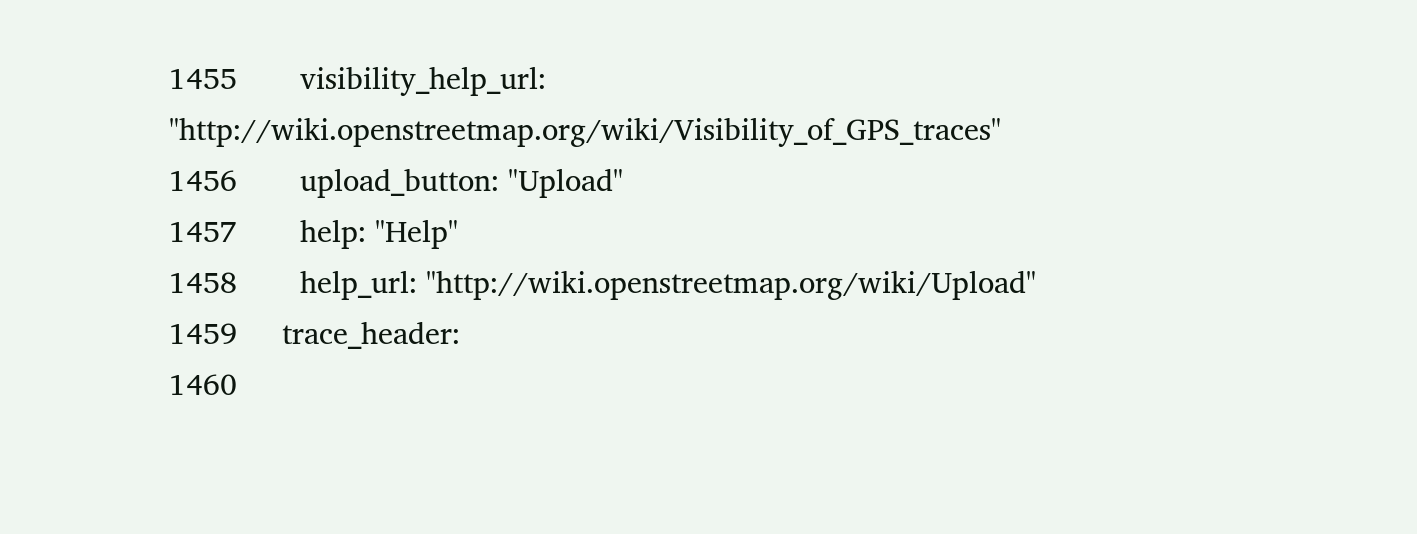1455       visibility_help_url: "http://wiki.openstreetmap.org/wiki/Visibility_of_GPS_traces"
1456       upload_button: "Upload"
1457       help: "Help"
1458       help_url: "http://wiki.openstreetmap.org/wiki/Upload"
1459     trace_header:
1460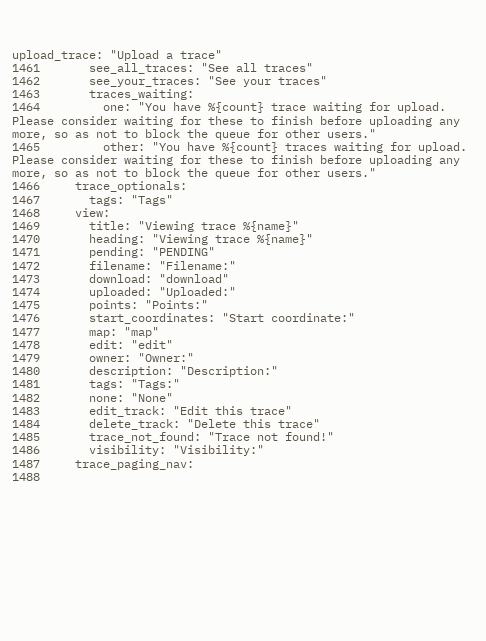upload_trace: "Upload a trace"
1461       see_all_traces: "See all traces"
1462       see_your_traces: "See your traces"
1463       traces_waiting:
1464         one: "You have %{count} trace waiting for upload. Please consider waiting for these to finish before uploading any more, so as not to block the queue for other users."
1465         other: "You have %{count} traces waiting for upload. Please consider waiting for these to finish before uploading any more, so as not to block the queue for other users."
1466     trace_optionals:
1467       tags: "Tags"
1468     view:
1469       title: "Viewing trace %{name}"
1470       heading: "Viewing trace %{name}"
1471       pending: "PENDING"
1472       filename: "Filename:"
1473       download: "download"
1474       uploaded: "Uploaded:"
1475       points: "Points:"
1476       start_coordinates: "Start coordinate:"
1477       map: "map"
1478       edit: "edit"
1479       owner: "Owner:"
1480       description: "Description:"
1481       tags: "Tags:"
1482       none: "None"
1483       edit_track: "Edit this trace"
1484       delete_track: "Delete this trace"
1485       trace_not_found: "Trace not found!"
1486       visibility: "Visibility:"
1487     trace_paging_nav:
1488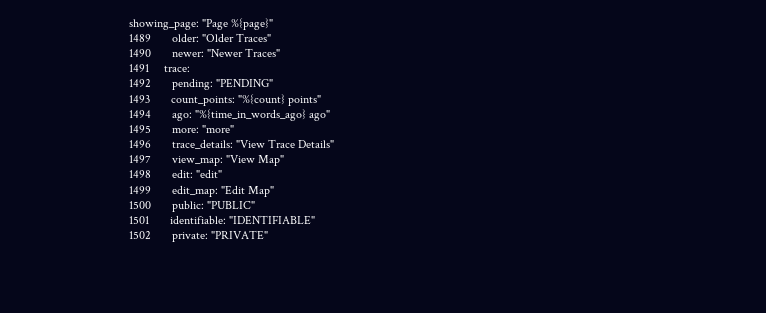showing_page: "Page %{page}"
1489       older: "Older Traces"
1490       newer: "Newer Traces"
1491     trace:
1492       pending: "PENDING"
1493       count_points: "%{count} points"
1494       ago: "%{time_in_words_ago} ago"
1495       more: "more"
1496       trace_details: "View Trace Details"
1497       view_map: "View Map"
1498       edit: "edit"
1499       edit_map: "Edit Map"
1500       public: "PUBLIC"
1501       identifiable: "IDENTIFIABLE"
1502       private: "PRIVATE"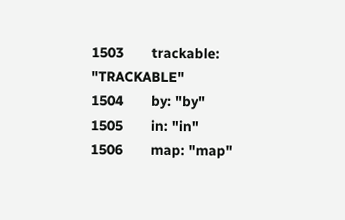1503       trackable: "TRACKABLE"
1504       by: "by"
1505       in: "in"
1506       map: "map"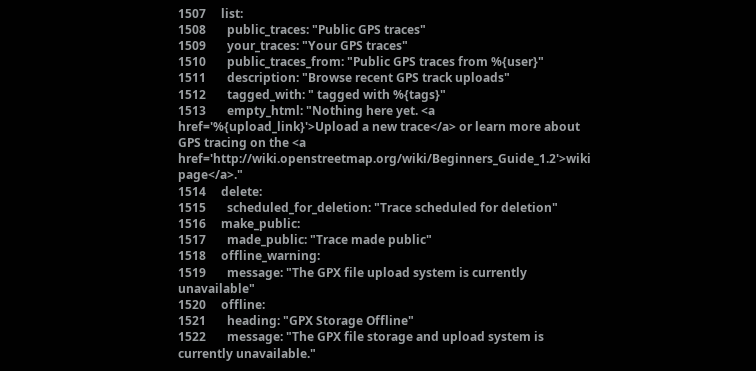1507     list:
1508       public_traces: "Public GPS traces"
1509       your_traces: "Your GPS traces"
1510       public_traces_from: "Public GPS traces from %{user}"
1511       description: "Browse recent GPS track uploads"
1512       tagged_with: " tagged with %{tags}"
1513       empty_html: "Nothing here yet. <a href='%{upload_link}'>Upload a new trace</a> or learn more about GPS tracing on the <a href='http://wiki.openstreetmap.org/wiki/Beginners_Guide_1.2'>wiki page</a>."
1514     delete:
1515       scheduled_for_deletion: "Trace scheduled for deletion"
1516     make_public:
1517       made_public: "Trace made public"
1518     offline_warning:
1519       message: "The GPX file upload system is currently unavailable"
1520     offline:
1521       heading: "GPX Storage Offline"
1522       message: "The GPX file storage and upload system is currently unavailable."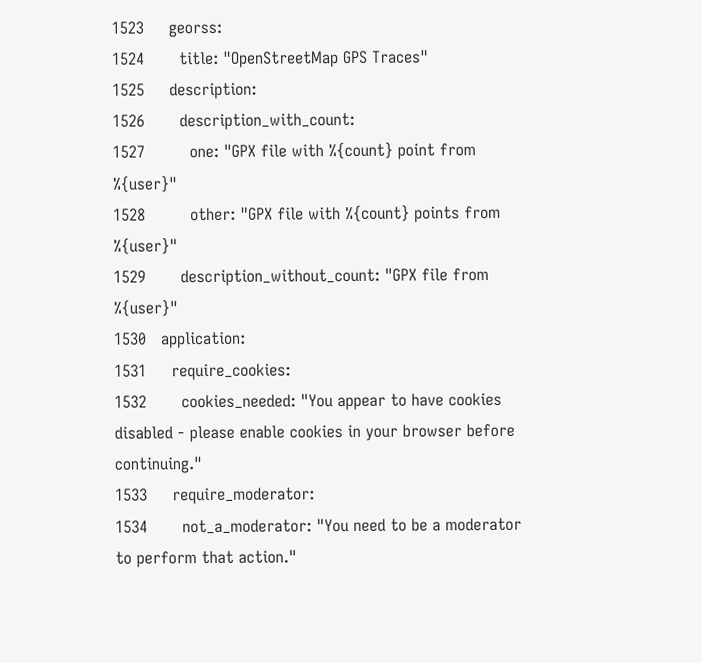1523     georss:
1524       title: "OpenStreetMap GPS Traces"
1525     description:
1526       description_with_count:
1527         one: "GPX file with %{count} point from %{user}"
1528         other: "GPX file with %{count} points from %{user}"
1529       description_without_count: "GPX file from %{user}"
1530   application:
1531     require_cookies:
1532       cookies_needed: "You appear to have cookies disabled - please enable cookies in your browser before continuing."
1533     require_moderator:
1534       not_a_moderator: "You need to be a moderator to perform that action."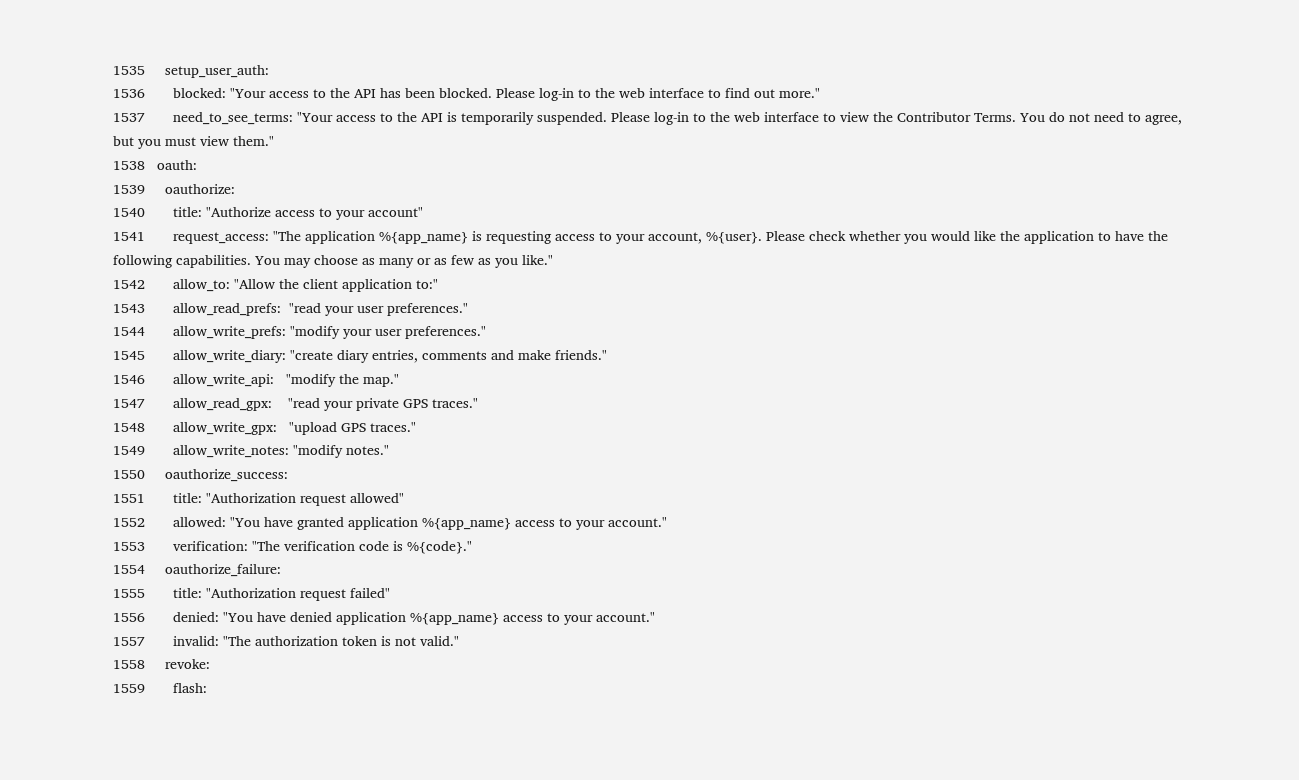1535     setup_user_auth:
1536       blocked: "Your access to the API has been blocked. Please log-in to the web interface to find out more."
1537       need_to_see_terms: "Your access to the API is temporarily suspended. Please log-in to the web interface to view the Contributor Terms. You do not need to agree, but you must view them."
1538   oauth:
1539     oauthorize:
1540       title: "Authorize access to your account"
1541       request_access: "The application %{app_name} is requesting access to your account, %{user}. Please check whether you would like the application to have the following capabilities. You may choose as many or as few as you like."
1542       allow_to: "Allow the client application to:"
1543       allow_read_prefs:  "read your user preferences."
1544       allow_write_prefs: "modify your user preferences."
1545       allow_write_diary: "create diary entries, comments and make friends."
1546       allow_write_api:   "modify the map."
1547       allow_read_gpx:    "read your private GPS traces."
1548       allow_write_gpx:   "upload GPS traces."
1549       allow_write_notes: "modify notes."
1550     oauthorize_success:
1551       title: "Authorization request allowed"
1552       allowed: "You have granted application %{app_name} access to your account."
1553       verification: "The verification code is %{code}."
1554     oauthorize_failure:
1555       title: "Authorization request failed"
1556       denied: "You have denied application %{app_name} access to your account."
1557       invalid: "The authorization token is not valid."
1558     revoke:
1559       flash: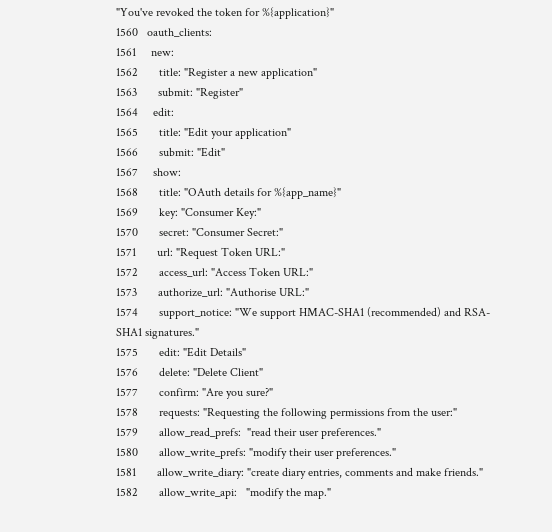"You've revoked the token for %{application}"
1560   oauth_clients:
1561     new:
1562       title: "Register a new application"
1563       submit: "Register"
1564     edit:
1565       title: "Edit your application"
1566       submit: "Edit"
1567     show:
1568       title: "OAuth details for %{app_name}"
1569       key: "Consumer Key:"
1570       secret: "Consumer Secret:"
1571       url: "Request Token URL:"
1572       access_url: "Access Token URL:"
1573       authorize_url: "Authorise URL:"
1574       support_notice: "We support HMAC-SHA1 (recommended) and RSA-SHA1 signatures."
1575       edit: "Edit Details"
1576       delete: "Delete Client"
1577       confirm: "Are you sure?"
1578       requests: "Requesting the following permissions from the user:"
1579       allow_read_prefs:  "read their user preferences."
1580       allow_write_prefs: "modify their user preferences."
1581       allow_write_diary: "create diary entries, comments and make friends."
1582       allow_write_api:   "modify the map."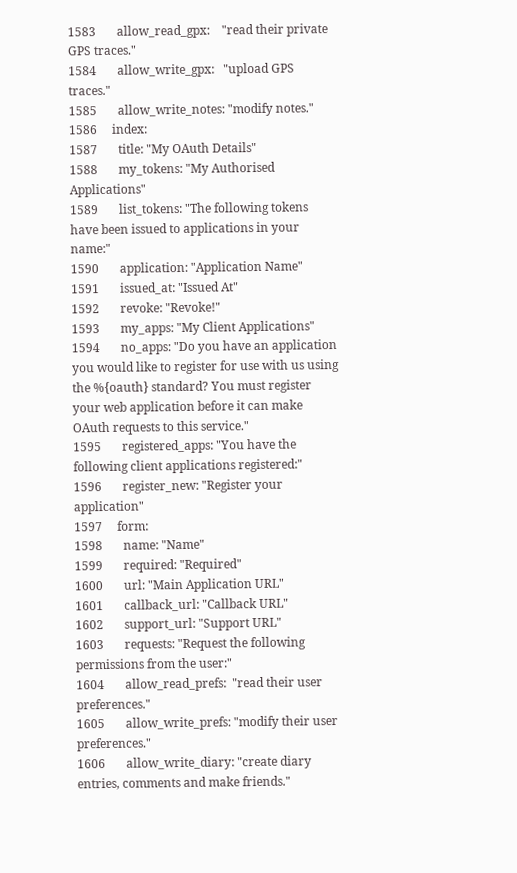1583       allow_read_gpx:    "read their private GPS traces."
1584       allow_write_gpx:   "upload GPS traces."
1585       allow_write_notes: "modify notes."
1586     index:
1587       title: "My OAuth Details"
1588       my_tokens: "My Authorised Applications"
1589       list_tokens: "The following tokens have been issued to applications in your name:"
1590       application: "Application Name"
1591       issued_at: "Issued At"
1592       revoke: "Revoke!"
1593       my_apps: "My Client Applications"
1594       no_apps: "Do you have an application you would like to register for use with us using the %{oauth} standard? You must register your web application before it can make OAuth requests to this service."
1595       registered_apps: "You have the following client applications registered:"
1596       register_new: "Register your application"
1597     form:
1598       name: "Name"
1599       required: "Required"
1600       url: "Main Application URL"
1601       callback_url: "Callback URL"
1602       support_url: "Support URL"
1603       requests: "Request the following permissions from the user:"
1604       allow_read_prefs:  "read their user preferences."
1605       allow_write_prefs: "modify their user preferences."
1606       allow_write_diary: "create diary entries, comments and make friends."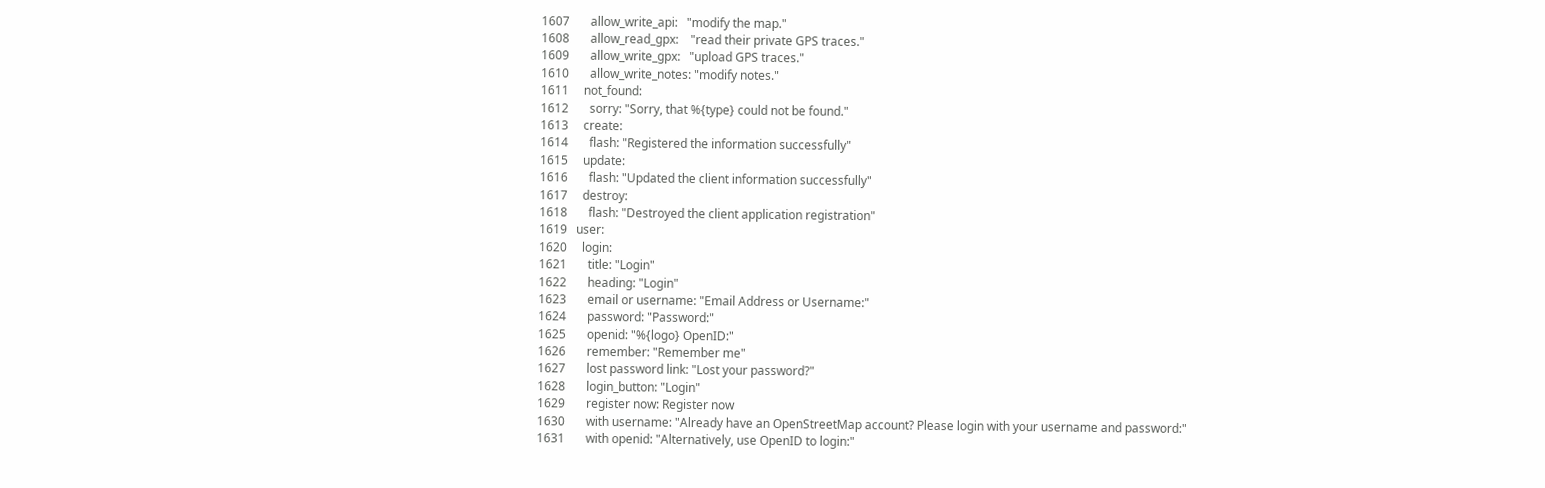1607       allow_write_api:   "modify the map."
1608       allow_read_gpx:    "read their private GPS traces."
1609       allow_write_gpx:   "upload GPS traces."
1610       allow_write_notes: "modify notes."
1611     not_found:
1612       sorry: "Sorry, that %{type} could not be found."
1613     create:
1614       flash: "Registered the information successfully"
1615     update:
1616       flash: "Updated the client information successfully"
1617     destroy:
1618       flash: "Destroyed the client application registration"
1619   user:
1620     login:
1621       title: "Login"
1622       heading: "Login"
1623       email or username: "Email Address or Username:"
1624       password: "Password:"
1625       openid: "%{logo} OpenID:"
1626       remember: "Remember me"
1627       lost password link: "Lost your password?"
1628       login_button: "Login"
1629       register now: Register now
1630       with username: "Already have an OpenStreetMap account? Please login with your username and password:"
1631       with openid: "Alternatively, use OpenID to login:"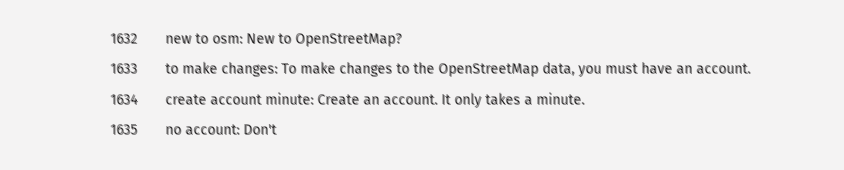1632       new to osm: New to OpenStreetMap?
1633       to make changes: To make changes to the OpenStreetMap data, you must have an account.
1634       create account minute: Create an account. It only takes a minute.
1635       no account: Don't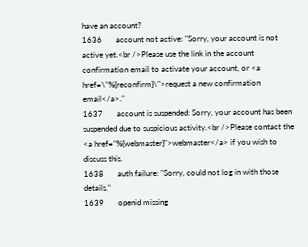have an account?
1636       account not active: "Sorry, your account is not active yet.<br />Please use the link in the account confirmation email to activate your account, or <a href=\"%{reconfirm}\">request a new confirmation email</a>."
1637       account is suspended: Sorry, your account has been suspended due to suspicious activity.<br />Please contact the <a href="%{webmaster}">webmaster</a> if you wish to discuss this.
1638       auth failure: "Sorry, could not log in with those details."
1639       openid missing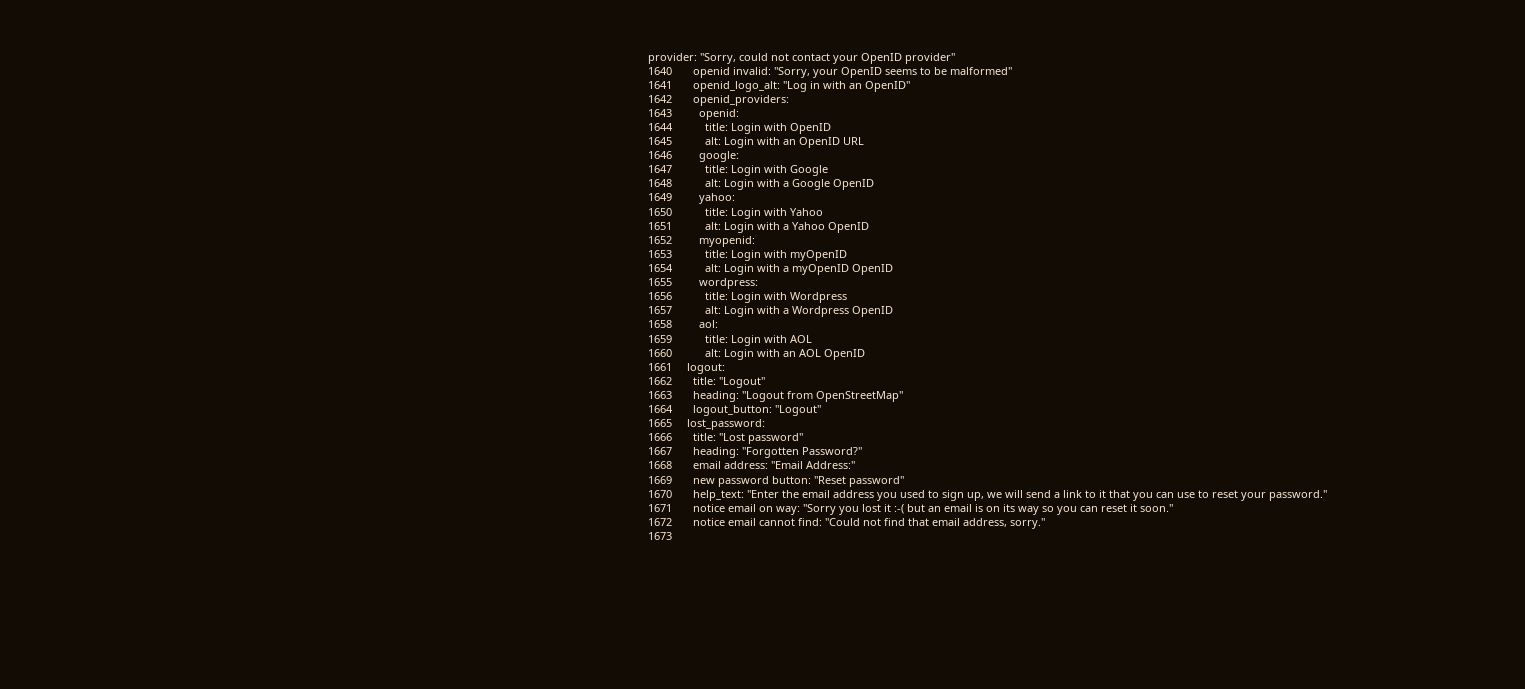provider: "Sorry, could not contact your OpenID provider"
1640       openid invalid: "Sorry, your OpenID seems to be malformed"
1641       openid_logo_alt: "Log in with an OpenID"
1642       openid_providers:
1643         openid:
1644           title: Login with OpenID
1645           alt: Login with an OpenID URL
1646         google:
1647           title: Login with Google
1648           alt: Login with a Google OpenID
1649         yahoo:
1650           title: Login with Yahoo
1651           alt: Login with a Yahoo OpenID
1652         myopenid:
1653           title: Login with myOpenID
1654           alt: Login with a myOpenID OpenID
1655         wordpress:
1656           title: Login with Wordpress
1657           alt: Login with a Wordpress OpenID
1658         aol:
1659           title: Login with AOL
1660           alt: Login with an AOL OpenID
1661     logout:
1662       title: "Logout"
1663       heading: "Logout from OpenStreetMap"
1664       logout_button: "Logout"
1665     lost_password:
1666       title: "Lost password"
1667       heading: "Forgotten Password?"
1668       email address: "Email Address:"
1669       new password button: "Reset password"
1670       help_text: "Enter the email address you used to sign up, we will send a link to it that you can use to reset your password."
1671       notice email on way: "Sorry you lost it :-( but an email is on its way so you can reset it soon."
1672       notice email cannot find: "Could not find that email address, sorry."
1673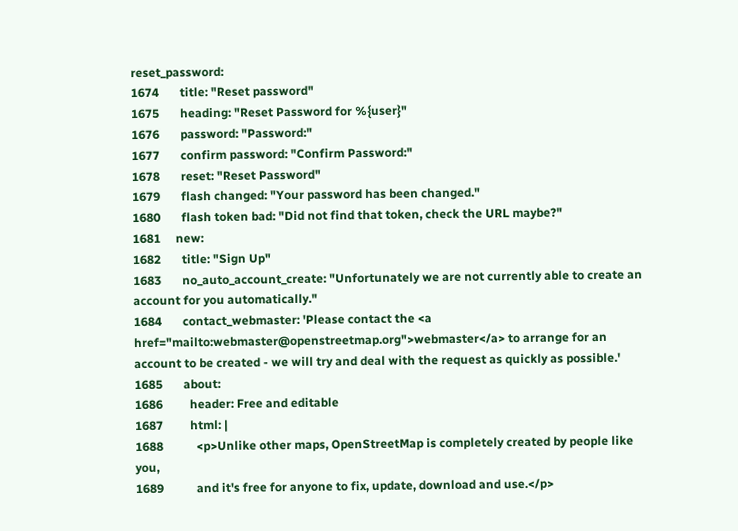reset_password:
1674       title: "Reset password"
1675       heading: "Reset Password for %{user}"
1676       password: "Password:"
1677       confirm password: "Confirm Password:"
1678       reset: "Reset Password"
1679       flash changed: "Your password has been changed."
1680       flash token bad: "Did not find that token, check the URL maybe?"
1681     new:
1682       title: "Sign Up"
1683       no_auto_account_create: "Unfortunately we are not currently able to create an account for you automatically."
1684       contact_webmaster: 'Please contact the <a href="mailto:webmaster@openstreetmap.org">webmaster</a> to arrange for an account to be created - we will try and deal with the request as quickly as possible.'
1685       about:
1686         header: Free and editable
1687         html: |
1688           <p>Unlike other maps, OpenStreetMap is completely created by people like you,
1689           and it's free for anyone to fix, update, download and use.</p>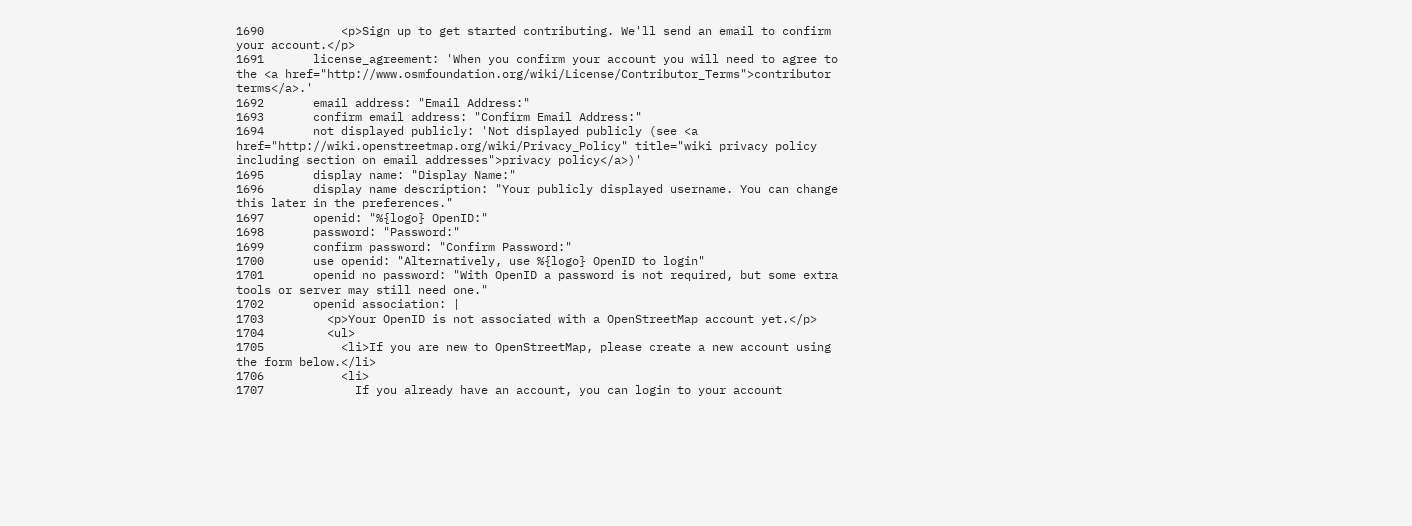1690           <p>Sign up to get started contributing. We'll send an email to confirm your account.</p>
1691       license_agreement: 'When you confirm your account you will need to agree to the <a href="http://www.osmfoundation.org/wiki/License/Contributor_Terms">contributor terms</a>.'
1692       email address: "Email Address:"
1693       confirm email address: "Confirm Email Address:"
1694       not displayed publicly: 'Not displayed publicly (see <a href="http://wiki.openstreetmap.org/wiki/Privacy_Policy" title="wiki privacy policy including section on email addresses">privacy policy</a>)'
1695       display name: "Display Name:"
1696       display name description: "Your publicly displayed username. You can change this later in the preferences."
1697       openid: "%{logo} OpenID:"
1698       password: "Password:"
1699       confirm password: "Confirm Password:"
1700       use openid: "Alternatively, use %{logo} OpenID to login"
1701       openid no password: "With OpenID a password is not required, but some extra tools or server may still need one."
1702       openid association: |
1703         <p>Your OpenID is not associated with a OpenStreetMap account yet.</p>
1704         <ul>
1705           <li>If you are new to OpenStreetMap, please create a new account using the form below.</li>
1706           <li>
1707             If you already have an account, you can login to your account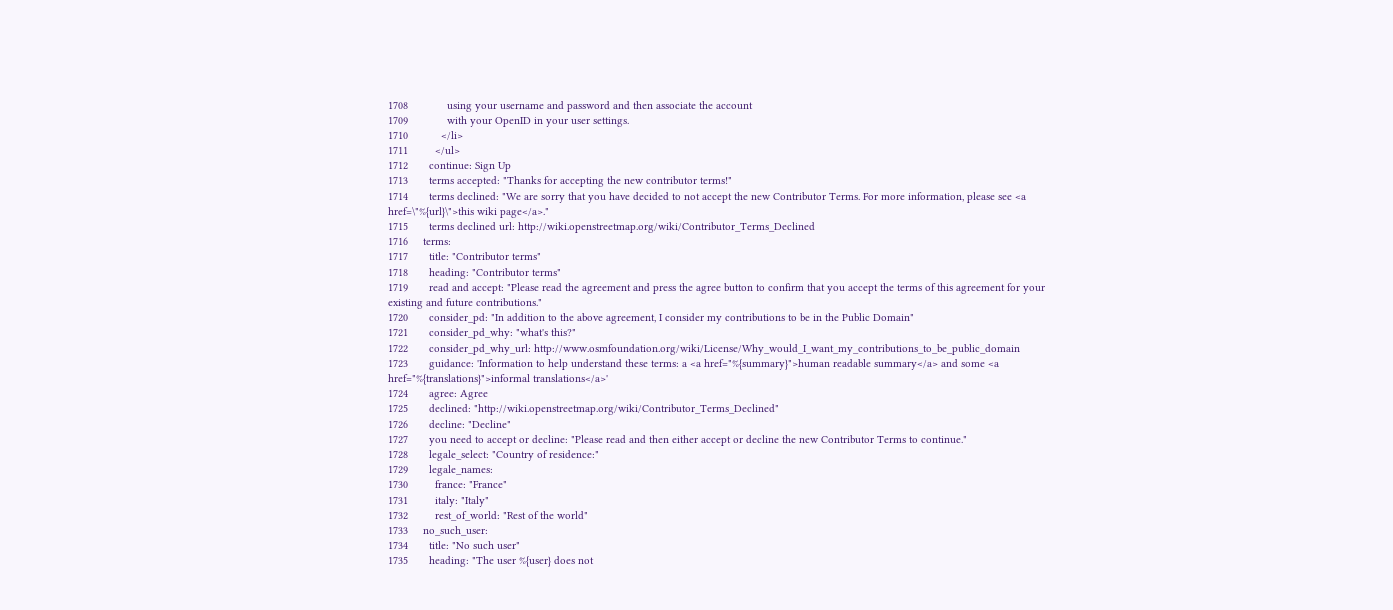1708             using your username and password and then associate the account
1709             with your OpenID in your user settings.
1710           </li>
1711         </ul>
1712       continue: Sign Up
1713       terms accepted: "Thanks for accepting the new contributor terms!"
1714       terms declined: "We are sorry that you have decided to not accept the new Contributor Terms. For more information, please see <a href=\"%{url}\">this wiki page</a>."
1715       terms declined url: http://wiki.openstreetmap.org/wiki/Contributor_Terms_Declined
1716     terms:
1717       title: "Contributor terms"
1718       heading: "Contributor terms"
1719       read and accept: "Please read the agreement and press the agree button to confirm that you accept the terms of this agreement for your existing and future contributions."
1720       consider_pd: "In addition to the above agreement, I consider my contributions to be in the Public Domain"
1721       consider_pd_why: "what's this?"
1722       consider_pd_why_url: http://www.osmfoundation.org/wiki/License/Why_would_I_want_my_contributions_to_be_public_domain
1723       guidance: 'Information to help understand these terms: a <a href="%{summary}">human readable summary</a> and some <a href="%{translations}">informal translations</a>'
1724       agree: Agree
1725       declined: "http://wiki.openstreetmap.org/wiki/Contributor_Terms_Declined"
1726       decline: "Decline"
1727       you need to accept or decline: "Please read and then either accept or decline the new Contributor Terms to continue."
1728       legale_select: "Country of residence:"
1729       legale_names:
1730         france: "France"
1731         italy: "Italy"
1732         rest_of_world: "Rest of the world"
1733     no_such_user:
1734       title: "No such user"
1735       heading: "The user %{user} does not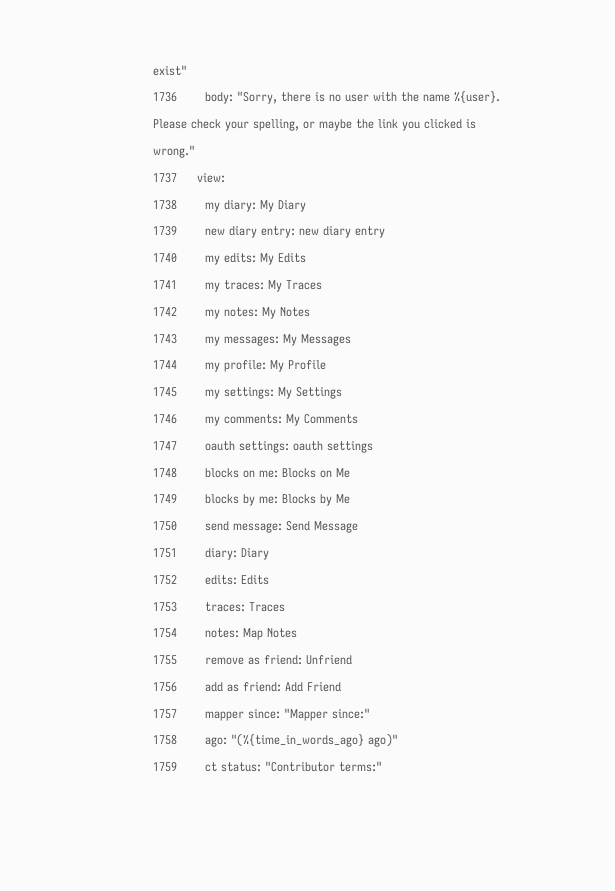exist"
1736       body: "Sorry, there is no user with the name %{user}. Please check your spelling, or maybe the link you clicked is wrong."
1737     view:
1738       my diary: My Diary
1739       new diary entry: new diary entry
1740       my edits: My Edits
1741       my traces: My Traces
1742       my notes: My Notes
1743       my messages: My Messages
1744       my profile: My Profile
1745       my settings: My Settings
1746       my comments: My Comments
1747       oauth settings: oauth settings
1748       blocks on me: Blocks on Me
1749       blocks by me: Blocks by Me
1750       send message: Send Message
1751       diary: Diary
1752       edits: Edits
1753       traces: Traces
1754       notes: Map Notes
1755       remove as friend: Unfriend
1756       add as friend: Add Friend
1757       mapper since: "Mapper since:"
1758       ago: "(%{time_in_words_ago} ago)"
1759       ct status: "Contributor terms:"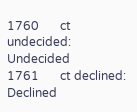1760       ct undecided: Undecided
1761       ct declined: Declined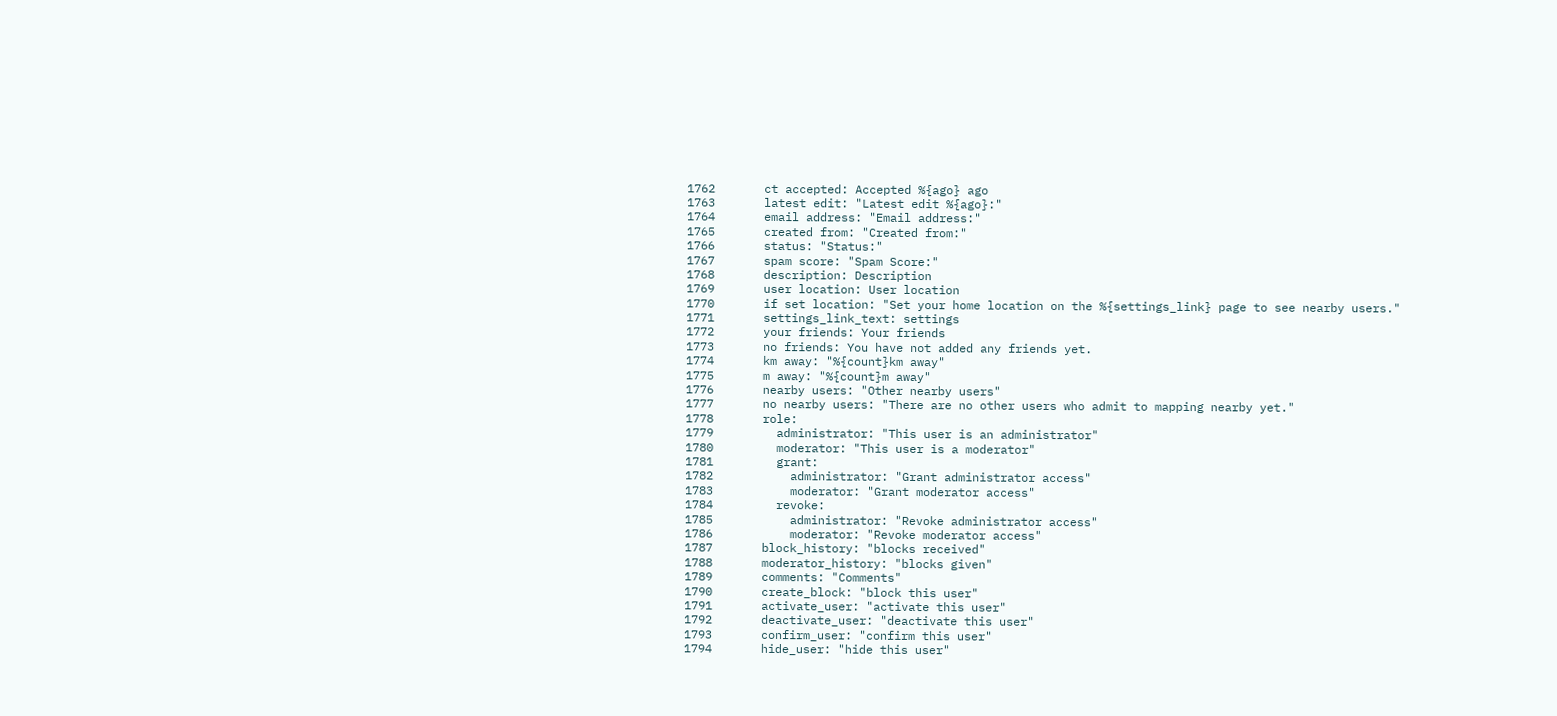1762       ct accepted: Accepted %{ago} ago
1763       latest edit: "Latest edit %{ago}:"
1764       email address: "Email address:"
1765       created from: "Created from:"
1766       status: "Status:"
1767       spam score: "Spam Score:"
1768       description: Description
1769       user location: User location
1770       if set location: "Set your home location on the %{settings_link} page to see nearby users."
1771       settings_link_text: settings
1772       your friends: Your friends
1773       no friends: You have not added any friends yet.
1774       km away: "%{count}km away"
1775       m away: "%{count}m away"
1776       nearby users: "Other nearby users"
1777       no nearby users: "There are no other users who admit to mapping nearby yet."
1778       role:
1779         administrator: "This user is an administrator"
1780         moderator: "This user is a moderator"
1781         grant:
1782           administrator: "Grant administrator access"
1783           moderator: "Grant moderator access"
1784         revoke:
1785           administrator: "Revoke administrator access"
1786           moderator: "Revoke moderator access"
1787       block_history: "blocks received"
1788       moderator_history: "blocks given"
1789       comments: "Comments"
1790       create_block: "block this user"
1791       activate_user: "activate this user"
1792       deactivate_user: "deactivate this user"
1793       confirm_user: "confirm this user"
1794       hide_user: "hide this user"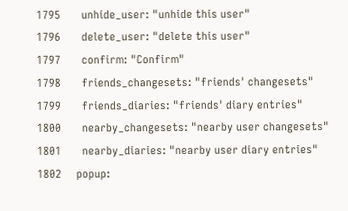1795       unhide_user: "unhide this user"
1796       delete_user: "delete this user"
1797       confirm: "Confirm"
1798       friends_changesets: "friends' changesets"
1799       friends_diaries: "friends' diary entries"
1800       nearby_changesets: "nearby user changesets"
1801       nearby_diaries: "nearby user diary entries"
1802     popup: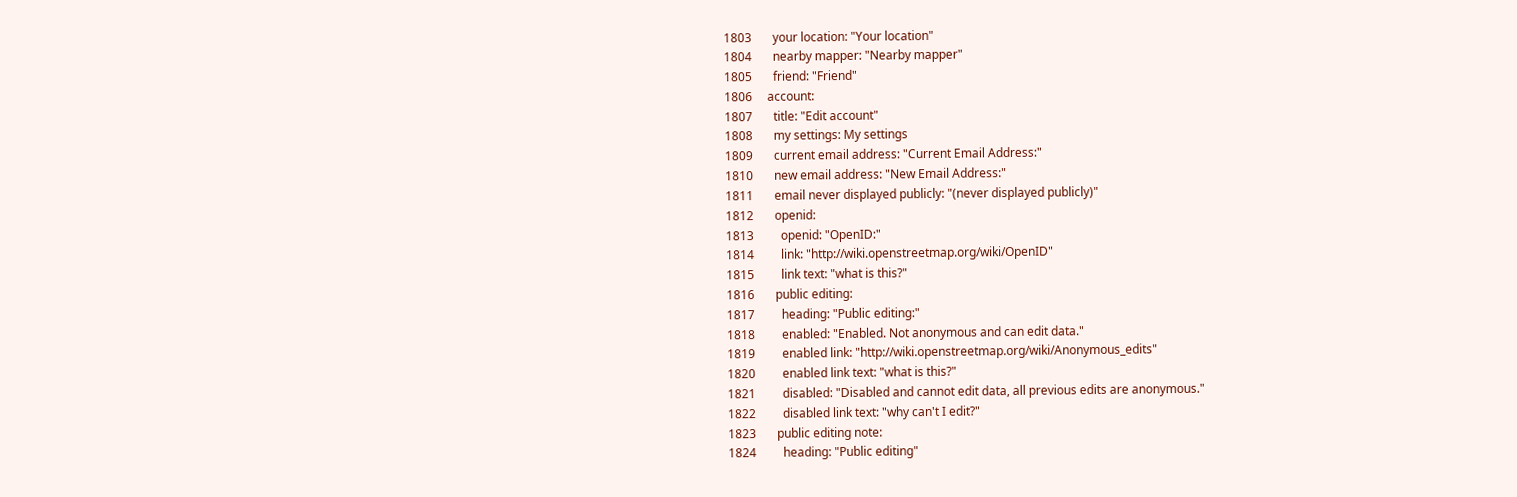1803       your location: "Your location"
1804       nearby mapper: "Nearby mapper"
1805       friend: "Friend"
1806     account:
1807       title: "Edit account"
1808       my settings: My settings
1809       current email address: "Current Email Address:"
1810       new email address: "New Email Address:"
1811       email never displayed publicly: "(never displayed publicly)"
1812       openid:
1813         openid: "OpenID:"
1814         link: "http://wiki.openstreetmap.org/wiki/OpenID"
1815         link text: "what is this?"
1816       public editing:
1817         heading: "Public editing:"
1818         enabled: "Enabled. Not anonymous and can edit data."
1819         enabled link: "http://wiki.openstreetmap.org/wiki/Anonymous_edits"
1820         enabled link text: "what is this?"
1821         disabled: "Disabled and cannot edit data, all previous edits are anonymous."
1822         disabled link text: "why can't I edit?"
1823       public editing note:
1824         heading: "Public editing"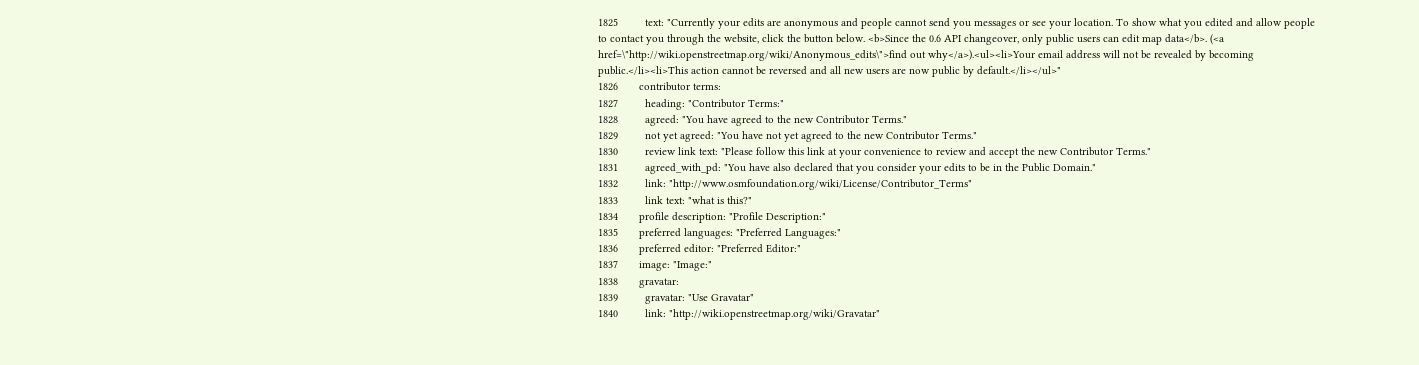1825         text: "Currently your edits are anonymous and people cannot send you messages or see your location. To show what you edited and allow people to contact you through the website, click the button below. <b>Since the 0.6 API changeover, only public users can edit map data</b>. (<a href=\"http://wiki.openstreetmap.org/wiki/Anonymous_edits\">find out why</a>).<ul><li>Your email address will not be revealed by becoming public.</li><li>This action cannot be reversed and all new users are now public by default.</li></ul>"
1826       contributor terms:
1827         heading: "Contributor Terms:"
1828         agreed: "You have agreed to the new Contributor Terms."
1829         not yet agreed: "You have not yet agreed to the new Contributor Terms."
1830         review link text: "Please follow this link at your convenience to review and accept the new Contributor Terms."
1831         agreed_with_pd: "You have also declared that you consider your edits to be in the Public Domain."
1832         link: "http://www.osmfoundation.org/wiki/License/Contributor_Terms"
1833         link text: "what is this?"
1834       profile description: "Profile Description:"
1835       preferred languages: "Preferred Languages:"
1836       preferred editor: "Preferred Editor:"
1837       image: "Image:"
1838       gravatar:
1839         gravatar: "Use Gravatar"
1840         link: "http://wiki.openstreetmap.org/wiki/Gravatar"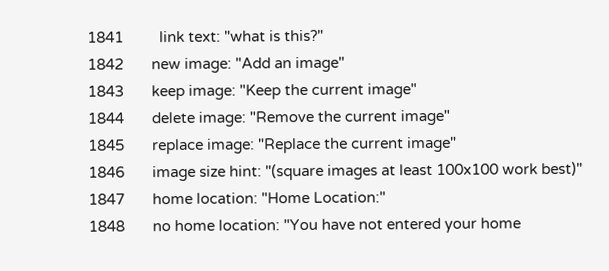1841         link text: "what is this?"
1842       new image: "Add an image"
1843       keep image: "Keep the current image"
1844       delete image: "Remove the current image"
1845       replace image: "Replace the current image"
1846       image size hint: "(square images at least 100x100 work best)"
1847       home location: "Home Location:"
1848       no home location: "You have not entered your home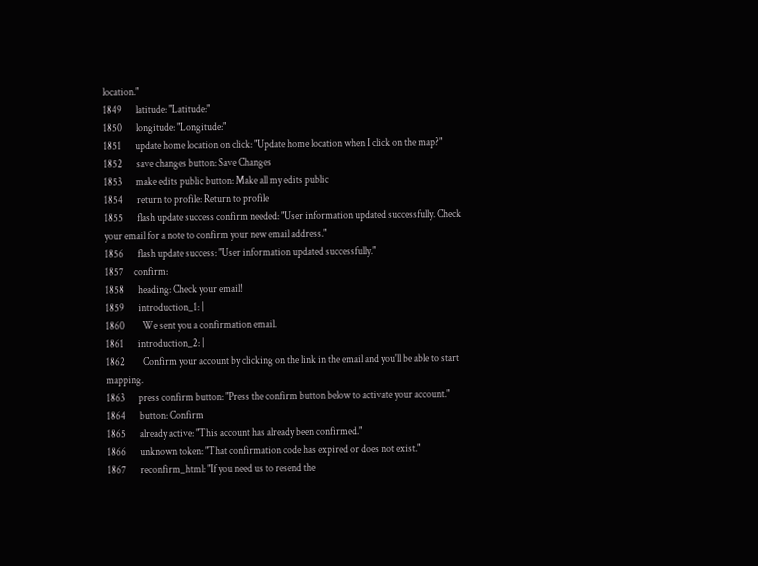location."
1849       latitude: "Latitude:"
1850       longitude: "Longitude:"
1851       update home location on click: "Update home location when I click on the map?"
1852       save changes button: Save Changes
1853       make edits public button: Make all my edits public
1854       return to profile: Return to profile
1855       flash update success confirm needed: "User information updated successfully. Check your email for a note to confirm your new email address."
1856       flash update success: "User information updated successfully."
1857     confirm:
1858       heading: Check your email!
1859       introduction_1: |
1860         We sent you a confirmation email.
1861       introduction_2: |
1862         Confirm your account by clicking on the link in the email and you'll be able to start mapping.
1863       press confirm button: "Press the confirm button below to activate your account."
1864       button: Confirm
1865       already active: "This account has already been confirmed."
1866       unknown token: "That confirmation code has expired or does not exist."
1867       reconfirm_html: "If you need us to resend the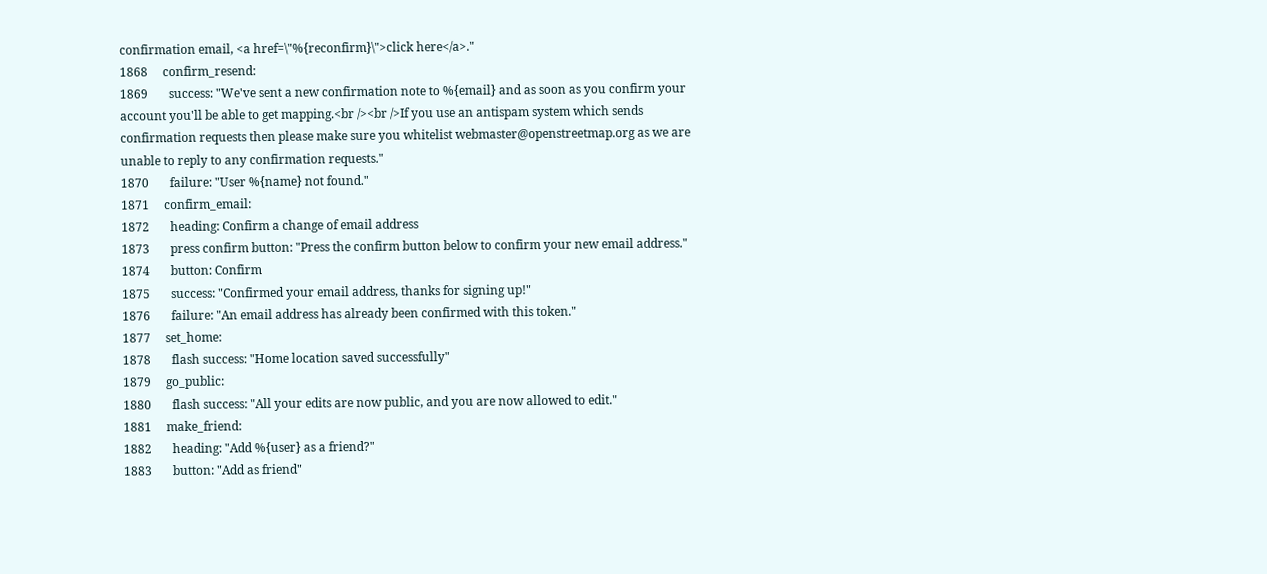confirmation email, <a href=\"%{reconfirm}\">click here</a>."
1868     confirm_resend:
1869       success: "We've sent a new confirmation note to %{email} and as soon as you confirm your account you'll be able to get mapping.<br /><br />If you use an antispam system which sends confirmation requests then please make sure you whitelist webmaster@openstreetmap.org as we are unable to reply to any confirmation requests."
1870       failure: "User %{name} not found."
1871     confirm_email:
1872       heading: Confirm a change of email address
1873       press confirm button: "Press the confirm button below to confirm your new email address."
1874       button: Confirm
1875       success: "Confirmed your email address, thanks for signing up!"
1876       failure: "An email address has already been confirmed with this token."
1877     set_home:
1878       flash success: "Home location saved successfully"
1879     go_public:
1880       flash success: "All your edits are now public, and you are now allowed to edit."
1881     make_friend:
1882       heading: "Add %{user} as a friend?"
1883       button: "Add as friend"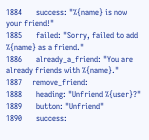1884       success: "%{name} is now your friend!"
1885       failed: "Sorry, failed to add %{name} as a friend."
1886       already_a_friend: "You are already friends with %{name}."
1887     remove_friend:
1888       heading: "Unfriend %{user}?"
1889       button: "Unfriend"
1890       success: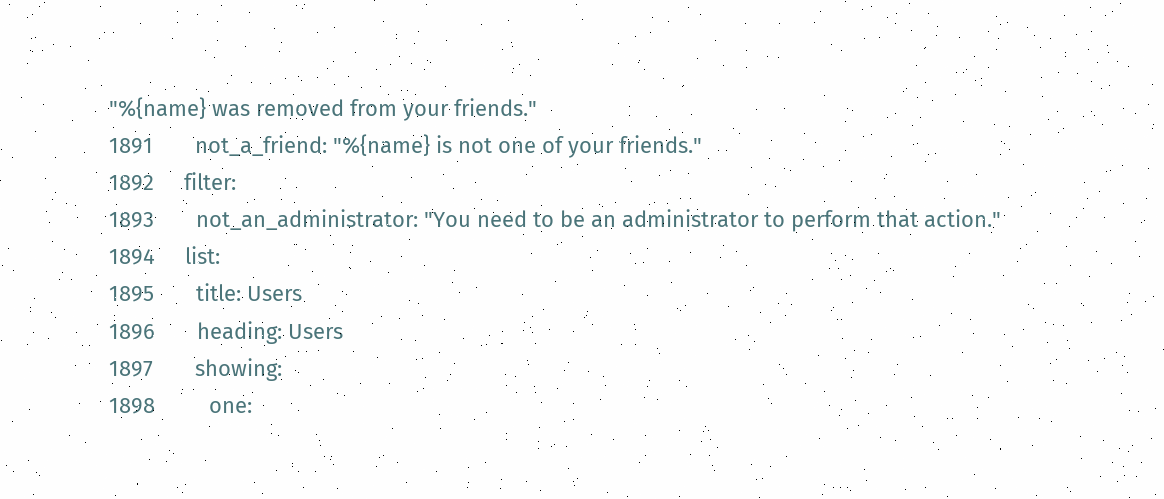"%{name} was removed from your friends."
1891       not_a_friend: "%{name} is not one of your friends."
1892     filter:
1893       not_an_administrator: "You need to be an administrator to perform that action."
1894     list:
1895       title: Users
1896       heading: Users
1897       showing:
1898         one: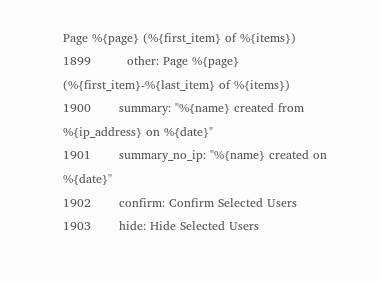Page %{page} (%{first_item} of %{items})
1899         other: Page %{page} (%{first_item}-%{last_item} of %{items})
1900       summary: "%{name} created from %{ip_address} on %{date}"
1901       summary_no_ip: "%{name} created on %{date}"
1902       confirm: Confirm Selected Users
1903       hide: Hide Selected Users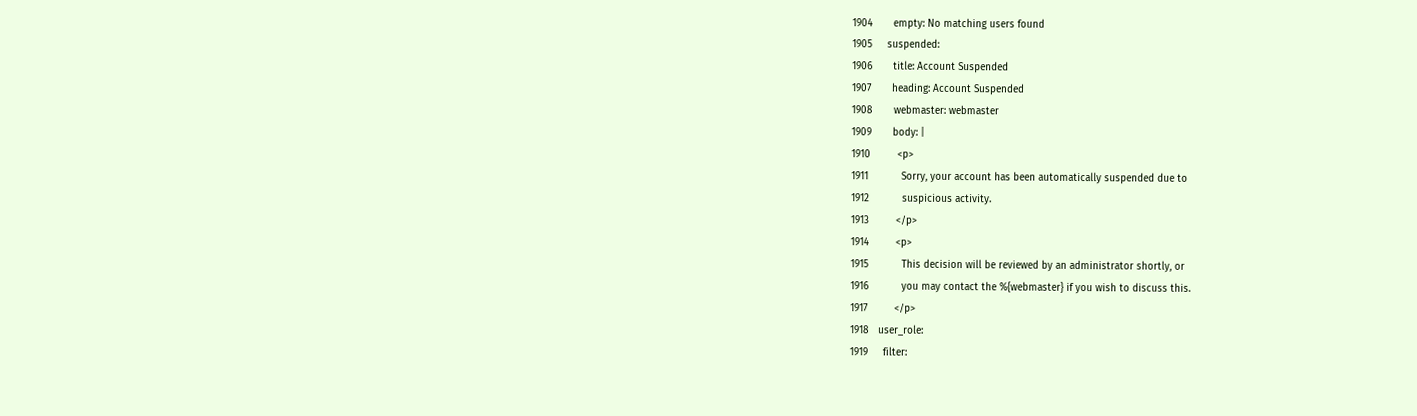1904       empty: No matching users found
1905     suspended:
1906       title: Account Suspended
1907       heading: Account Suspended
1908       webmaster: webmaster
1909       body: |
1910         <p>
1911           Sorry, your account has been automatically suspended due to
1912           suspicious activity.
1913         </p>
1914         <p>
1915           This decision will be reviewed by an administrator shortly, or
1916           you may contact the %{webmaster} if you wish to discuss this.
1917         </p>
1918   user_role:
1919     filter: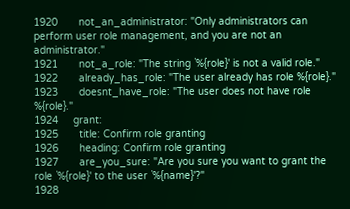1920       not_an_administrator: "Only administrators can perform user role management, and you are not an administrator."
1921       not_a_role: "The string `%{role}' is not a valid role."
1922       already_has_role: "The user already has role %{role}."
1923       doesnt_have_role: "The user does not have role %{role}."
1924     grant:
1925       title: Confirm role granting
1926       heading: Confirm role granting
1927       are_you_sure: "Are you sure you want to grant the role `%{role}' to the user `%{name}'?"
1928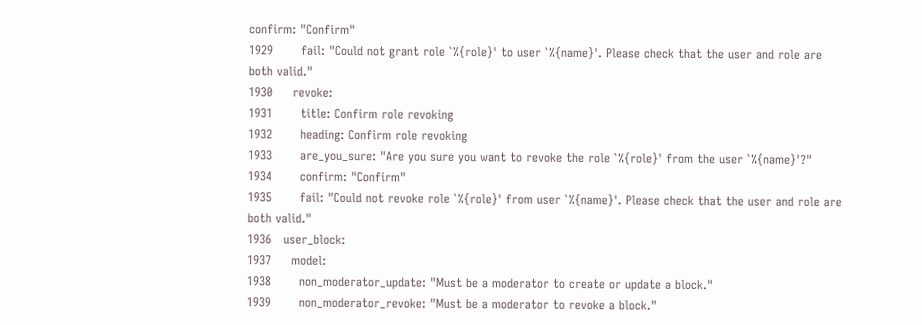confirm: "Confirm"
1929       fail: "Could not grant role `%{role}' to user `%{name}'. Please check that the user and role are both valid."
1930     revoke:
1931       title: Confirm role revoking
1932       heading: Confirm role revoking
1933       are_you_sure: "Are you sure you want to revoke the role `%{role}' from the user `%{name}'?"
1934       confirm: "Confirm"
1935       fail: "Could not revoke role `%{role}' from user `%{name}'. Please check that the user and role are both valid."
1936   user_block:
1937     model:
1938       non_moderator_update: "Must be a moderator to create or update a block."
1939       non_moderator_revoke: "Must be a moderator to revoke a block."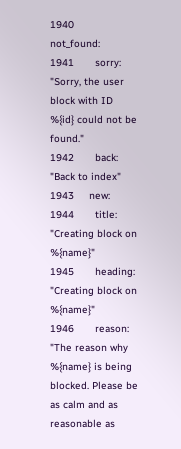1940     not_found:
1941       sorry: "Sorry, the user block with ID %{id} could not be found."
1942       back: "Back to index"
1943     new:
1944       title: "Creating block on %{name}"
1945       heading: "Creating block on %{name}"
1946       reason: "The reason why %{name} is being blocked. Please be as calm and as reasonable as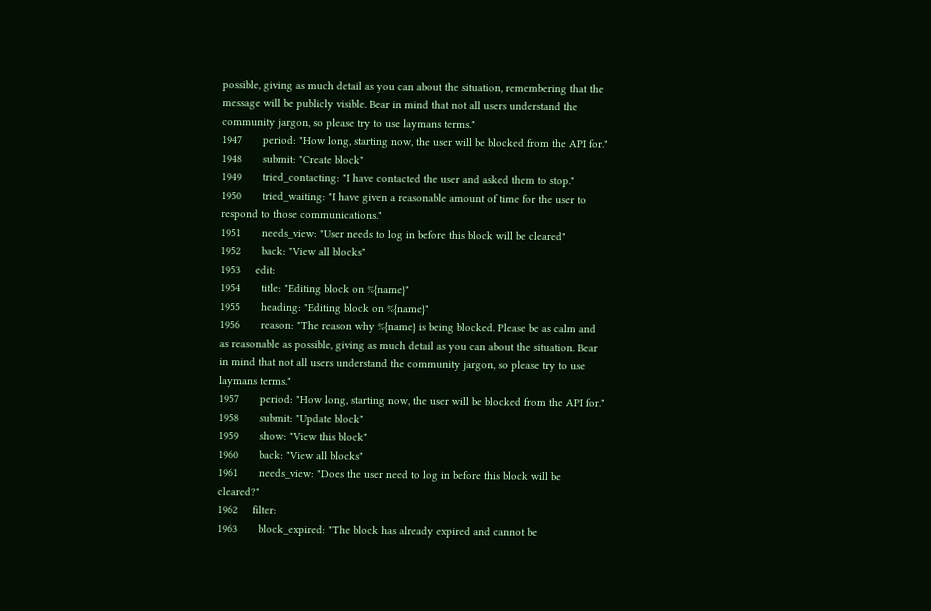possible, giving as much detail as you can about the situation, remembering that the message will be publicly visible. Bear in mind that not all users understand the community jargon, so please try to use laymans terms."
1947       period: "How long, starting now, the user will be blocked from the API for."
1948       submit: "Create block"
1949       tried_contacting: "I have contacted the user and asked them to stop."
1950       tried_waiting: "I have given a reasonable amount of time for the user to respond to those communications."
1951       needs_view: "User needs to log in before this block will be cleared"
1952       back: "View all blocks"
1953     edit:
1954       title: "Editing block on %{name}"
1955       heading: "Editing block on %{name}"
1956       reason: "The reason why %{name} is being blocked. Please be as calm and as reasonable as possible, giving as much detail as you can about the situation. Bear in mind that not all users understand the community jargon, so please try to use laymans terms."
1957       period: "How long, starting now, the user will be blocked from the API for."
1958       submit: "Update block"
1959       show: "View this block"
1960       back: "View all blocks"
1961       needs_view: "Does the user need to log in before this block will be cleared?"
1962     filter:
1963       block_expired: "The block has already expired and cannot be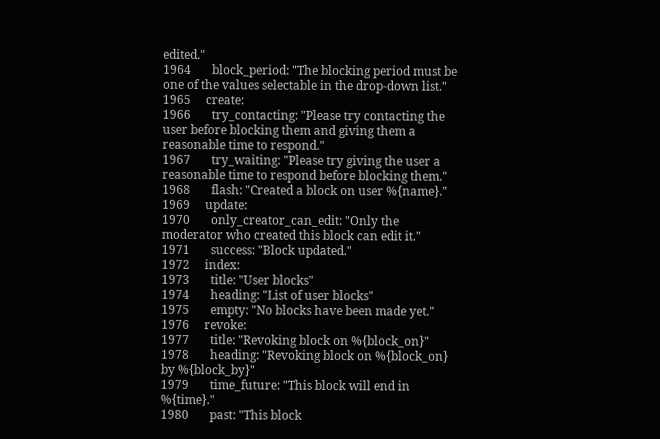edited."
1964       block_period: "The blocking period must be one of the values selectable in the drop-down list."
1965     create:
1966       try_contacting: "Please try contacting the user before blocking them and giving them a reasonable time to respond."
1967       try_waiting: "Please try giving the user a reasonable time to respond before blocking them."
1968       flash: "Created a block on user %{name}."
1969     update:
1970       only_creator_can_edit: "Only the moderator who created this block can edit it."
1971       success: "Block updated."
1972     index:
1973       title: "User blocks"
1974       heading: "List of user blocks"
1975       empty: "No blocks have been made yet."
1976     revoke:
1977       title: "Revoking block on %{block_on}"
1978       heading: "Revoking block on %{block_on} by %{block_by}"
1979       time_future: "This block will end in %{time}."
1980       past: "This block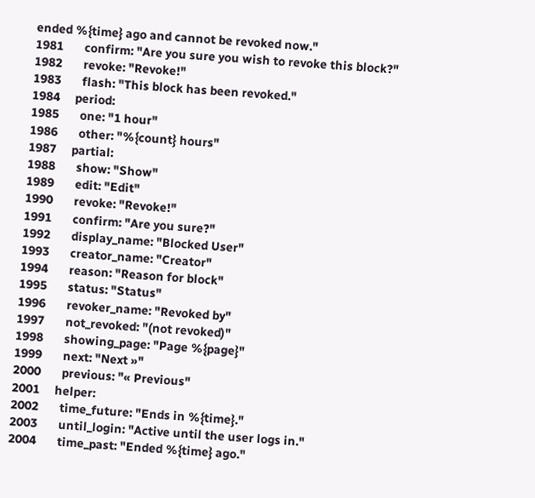ended %{time} ago and cannot be revoked now."
1981       confirm: "Are you sure you wish to revoke this block?"
1982       revoke: "Revoke!"
1983       flash: "This block has been revoked."
1984     period:
1985       one: "1 hour"
1986       other: "%{count} hours"
1987     partial:
1988       show: "Show"
1989       edit: "Edit"
1990       revoke: "Revoke!"
1991       confirm: "Are you sure?"
1992       display_name: "Blocked User"
1993       creator_name: "Creator"
1994       reason: "Reason for block"
1995       status: "Status"
1996       revoker_name: "Revoked by"
1997       not_revoked: "(not revoked)"
1998       showing_page: "Page %{page}"
1999       next: "Next »"
2000       previous: "« Previous"
2001     helper:
2002       time_future: "Ends in %{time}."
2003       until_login: "Active until the user logs in."
2004       time_past: "Ended %{time} ago."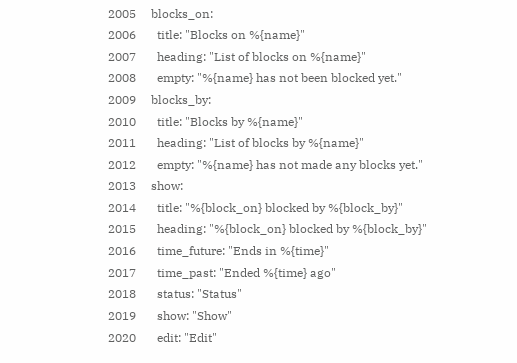2005     blocks_on:
2006       title: "Blocks on %{name}"
2007       heading: "List of blocks on %{name}"
2008       empty: "%{name} has not been blocked yet."
2009     blocks_by:
2010       title: "Blocks by %{name}"
2011       heading: "List of blocks by %{name}"
2012       empty: "%{name} has not made any blocks yet."
2013     show:
2014       title: "%{block_on} blocked by %{block_by}"
2015       heading: "%{block_on} blocked by %{block_by}"
2016       time_future: "Ends in %{time}"
2017       time_past: "Ended %{time} ago"
2018       status: "Status"
2019       show: "Show"
2020       edit: "Edit"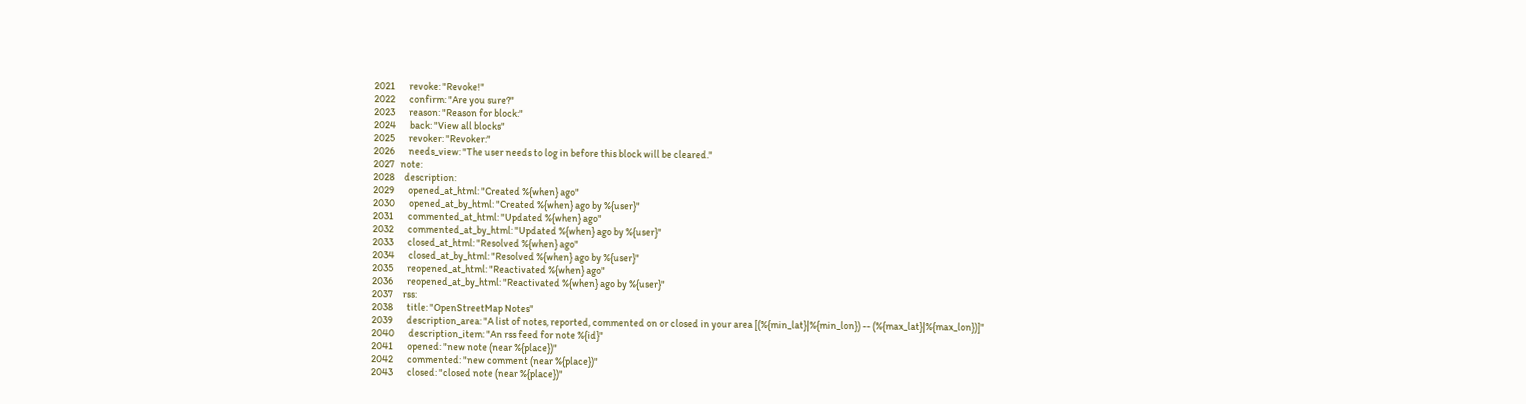2021       revoke: "Revoke!"
2022       confirm: "Are you sure?"
2023       reason: "Reason for block:"
2024       back: "View all blocks"
2025       revoker: "Revoker:"
2026       needs_view: "The user needs to log in before this block will be cleared."
2027   note:
2028     description:
2029       opened_at_html: "Created %{when} ago"
2030       opened_at_by_html: "Created %{when} ago by %{user}"
2031       commented_at_html: "Updated %{when} ago"
2032       commented_at_by_html: "Updated %{when} ago by %{user}"
2033       closed_at_html: "Resolved %{when} ago"
2034       closed_at_by_html: "Resolved %{when} ago by %{user}"
2035       reopened_at_html: "Reactivated %{when} ago"
2036       reopened_at_by_html: "Reactivated %{when} ago by %{user}"
2037     rss:
2038       title: "OpenStreetMap Notes"
2039       description_area: "A list of notes, reported, commented on or closed in your area [(%{min_lat}|%{min_lon}) -- (%{max_lat}|%{max_lon})]"
2040       description_item: "An rss feed for note %{id}"
2041       opened: "new note (near %{place})"
2042       commented: "new comment (near %{place})"
2043       closed: "closed note (near %{place})"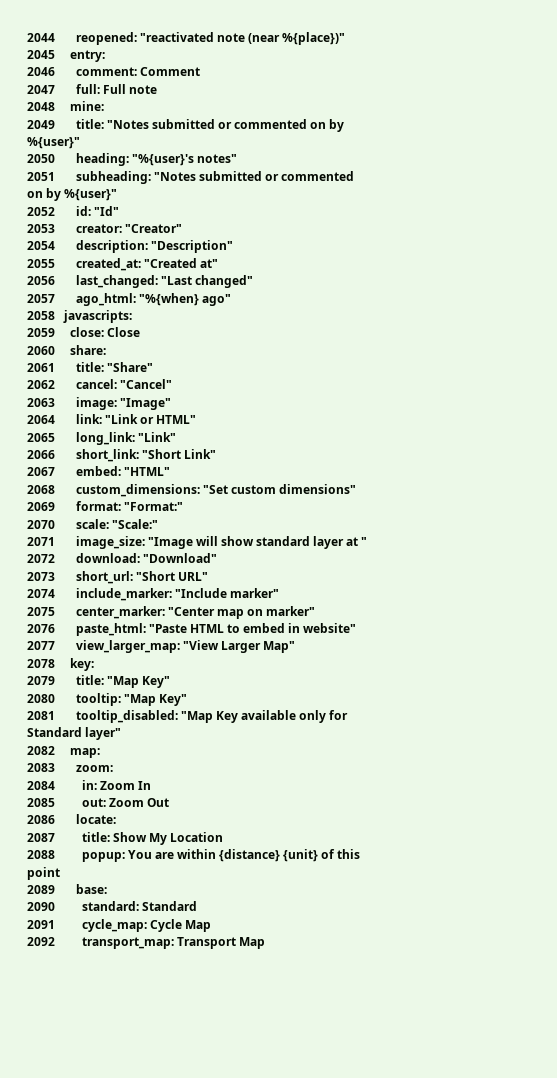2044       reopened: "reactivated note (near %{place})"
2045     entry:
2046       comment: Comment
2047       full: Full note
2048     mine:
2049       title: "Notes submitted or commented on by %{user}"
2050       heading: "%{user}'s notes"
2051       subheading: "Notes submitted or commented on by %{user}"
2052       id: "Id"
2053       creator: "Creator"
2054       description: "Description"
2055       created_at: "Created at"
2056       last_changed: "Last changed"
2057       ago_html: "%{when} ago"
2058   javascripts:
2059     close: Close
2060     share:
2061       title: "Share"
2062       cancel: "Cancel"
2063       image: "Image"
2064       link: "Link or HTML"
2065       long_link: "Link"
2066       short_link: "Short Link"
2067       embed: "HTML"
2068       custom_dimensions: "Set custom dimensions"
2069       format: "Format:"
2070       scale: "Scale:"
2071       image_size: "Image will show standard layer at "
2072       download: "Download"
2073       short_url: "Short URL"
2074       include_marker: "Include marker"
2075       center_marker: "Center map on marker"
2076       paste_html: "Paste HTML to embed in website"
2077       view_larger_map: "View Larger Map"
2078     key:
2079       title: "Map Key"
2080       tooltip: "Map Key"
2081       tooltip_disabled: "Map Key available only for Standard layer"
2082     map:
2083       zoom:
2084         in: Zoom In
2085         out: Zoom Out
2086       locate:
2087         title: Show My Location
2088         popup: You are within {distance} {unit} of this point
2089       base:
2090         standard: Standard
2091         cycle_map: Cycle Map
2092         transport_map: Transport Map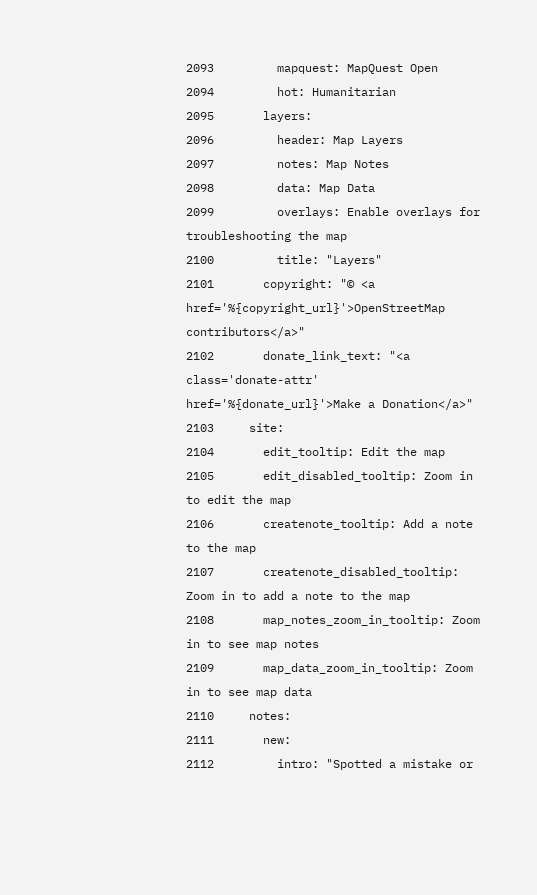2093         mapquest: MapQuest Open
2094         hot: Humanitarian
2095       layers:
2096         header: Map Layers
2097         notes: Map Notes
2098         data: Map Data
2099         overlays: Enable overlays for troubleshooting the map
2100         title: "Layers"
2101       copyright: "© <a href='%{copyright_url}'>OpenStreetMap contributors</a>"
2102       donate_link_text: "<a class='donate-attr' href='%{donate_url}'>Make a Donation</a>"
2103     site:
2104       edit_tooltip: Edit the map
2105       edit_disabled_tooltip: Zoom in to edit the map
2106       createnote_tooltip: Add a note to the map
2107       createnote_disabled_tooltip: Zoom in to add a note to the map
2108       map_notes_zoom_in_tooltip: Zoom in to see map notes
2109       map_data_zoom_in_tooltip: Zoom in to see map data
2110     notes:
2111       new:
2112         intro: "Spotted a mistake or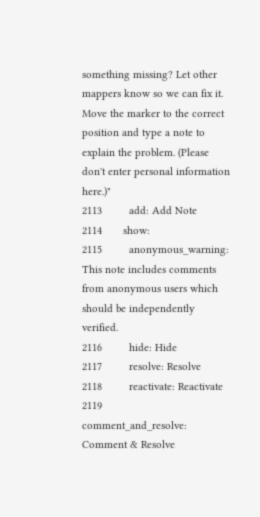something missing? Let other mappers know so we can fix it. Move the marker to the correct position and type a note to explain the problem. (Please don't enter personal information here.)"
2113         add: Add Note
2114       show:
2115         anonymous_warning: This note includes comments from anonymous users which should be independently verified.
2116         hide: Hide
2117         resolve: Resolve
2118         reactivate: Reactivate
2119         comment_and_resolve: Comment & Resolve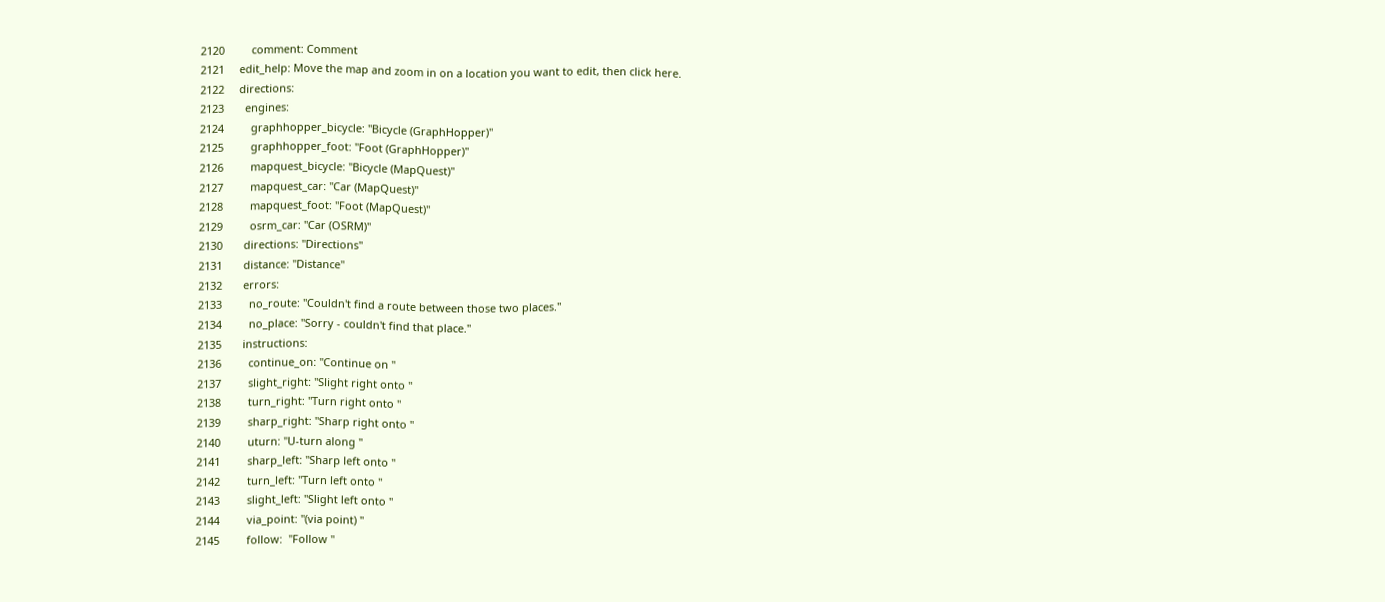2120         comment: Comment
2121     edit_help: Move the map and zoom in on a location you want to edit, then click here.
2122     directions:
2123       engines:
2124         graphhopper_bicycle: "Bicycle (GraphHopper)"
2125         graphhopper_foot: "Foot (GraphHopper)"
2126         mapquest_bicycle: "Bicycle (MapQuest)"
2127         mapquest_car: "Car (MapQuest)"
2128         mapquest_foot: "Foot (MapQuest)"
2129         osrm_car: "Car (OSRM)"
2130       directions: "Directions"
2131       distance: "Distance"
2132       errors:
2133         no_route: "Couldn't find a route between those two places."
2134         no_place: "Sorry - couldn't find that place."
2135       instructions:
2136         continue_on: "Continue on "
2137         slight_right: "Slight right onto "
2138         turn_right: "Turn right onto "
2139         sharp_right: "Sharp right onto "
2140         uturn: "U-turn along "
2141         sharp_left: "Sharp left onto "
2142         turn_left: "Turn left onto "
2143         slight_left: "Slight left onto "
2144         via_point: "(via point) "
2145         follow:  "Follow "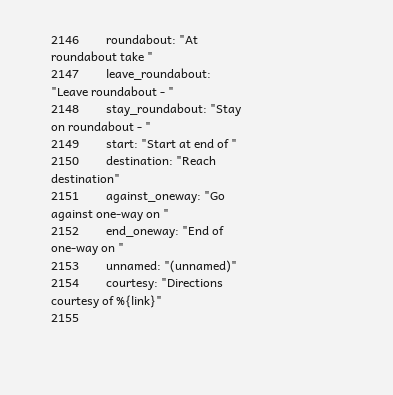2146         roundabout: "At roundabout take "
2147         leave_roundabout: "Leave roundabout - "
2148         stay_roundabout: "Stay on roundabout - "
2149         start: "Start at end of "
2150         destination: "Reach destination"
2151         against_oneway: "Go against one-way on "
2152         end_oneway: "End of one-way on "
2153         unnamed: "(unnamed)"
2154         courtesy: "Directions courtesy of %{link}"
2155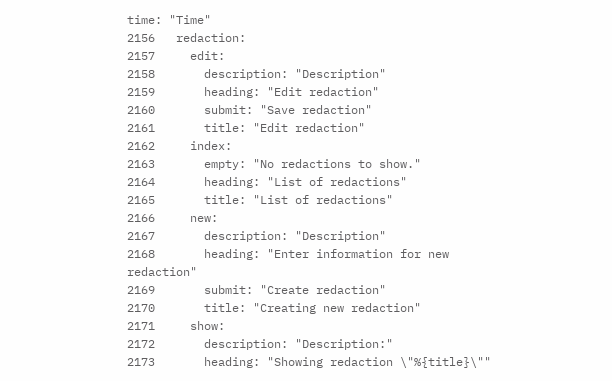time: "Time"
2156   redaction:
2157     edit:
2158       description: "Description"
2159       heading: "Edit redaction"
2160       submit: "Save redaction"
2161       title: "Edit redaction"
2162     index:
2163       empty: "No redactions to show."
2164       heading: "List of redactions"
2165       title: "List of redactions"
2166     new:
2167       description: "Description"
2168       heading: "Enter information for new redaction"
2169       submit: "Create redaction"
2170       title: "Creating new redaction"
2171     show:
2172       description: "Description:"
2173       heading: "Showing redaction \"%{title}\""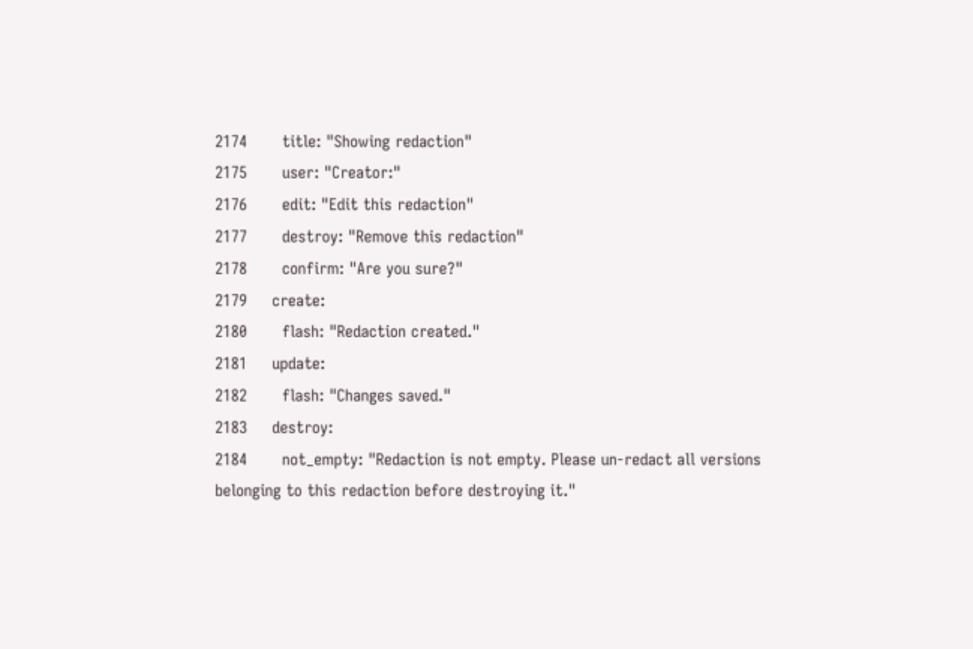2174       title: "Showing redaction"
2175       user: "Creator:"
2176       edit: "Edit this redaction"
2177       destroy: "Remove this redaction"
2178       confirm: "Are you sure?"
2179     create:
2180       flash: "Redaction created."
2181     update:
2182       flash: "Changes saved."
2183     destroy:
2184       not_empty: "Redaction is not empty. Please un-redact all versions belonging to this redaction before destroying it."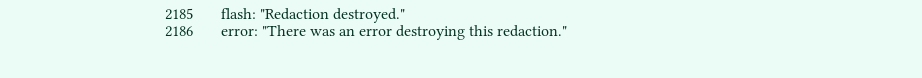2185       flash: "Redaction destroyed."
2186       error: "There was an error destroying this redaction."